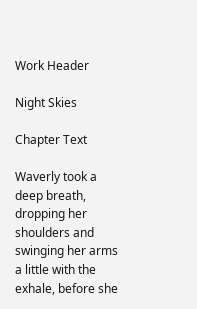Work Header

Night Skies

Chapter Text

Waverly took a deep breath, dropping her shoulders and swinging her arms a little with the exhale, before she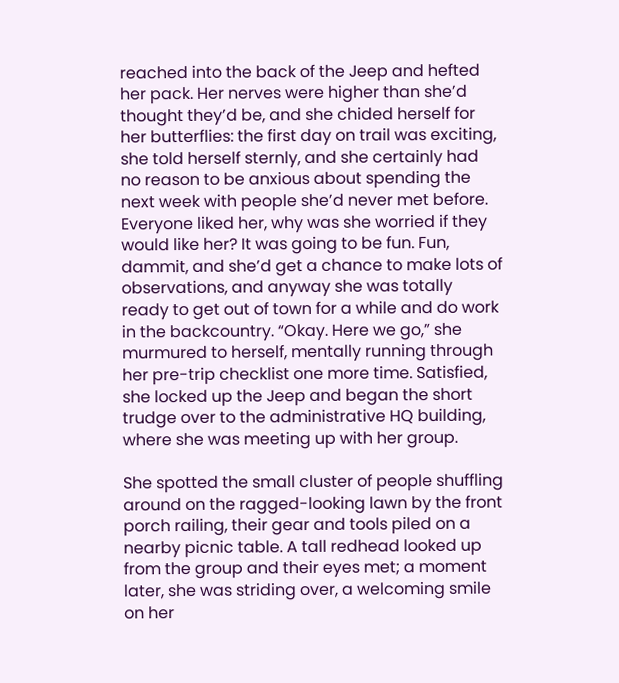reached into the back of the Jeep and hefted her pack. Her nerves were higher than she’d thought they’d be, and she chided herself for her butterflies: the first day on trail was exciting, she told herself sternly, and she certainly had no reason to be anxious about spending the next week with people she’d never met before. Everyone liked her, why was she worried if they would like her? It was going to be fun. Fun, dammit, and she’d get a chance to make lots of observations, and anyway she was totally ready to get out of town for a while and do work in the backcountry. “Okay. Here we go,” she murmured to herself, mentally running through her pre-trip checklist one more time. Satisfied, she locked up the Jeep and began the short trudge over to the administrative HQ building, where she was meeting up with her group.

She spotted the small cluster of people shuffling around on the ragged-looking lawn by the front porch railing, their gear and tools piled on a nearby picnic table. A tall redhead looked up from the group and their eyes met; a moment later, she was striding over, a welcoming smile on her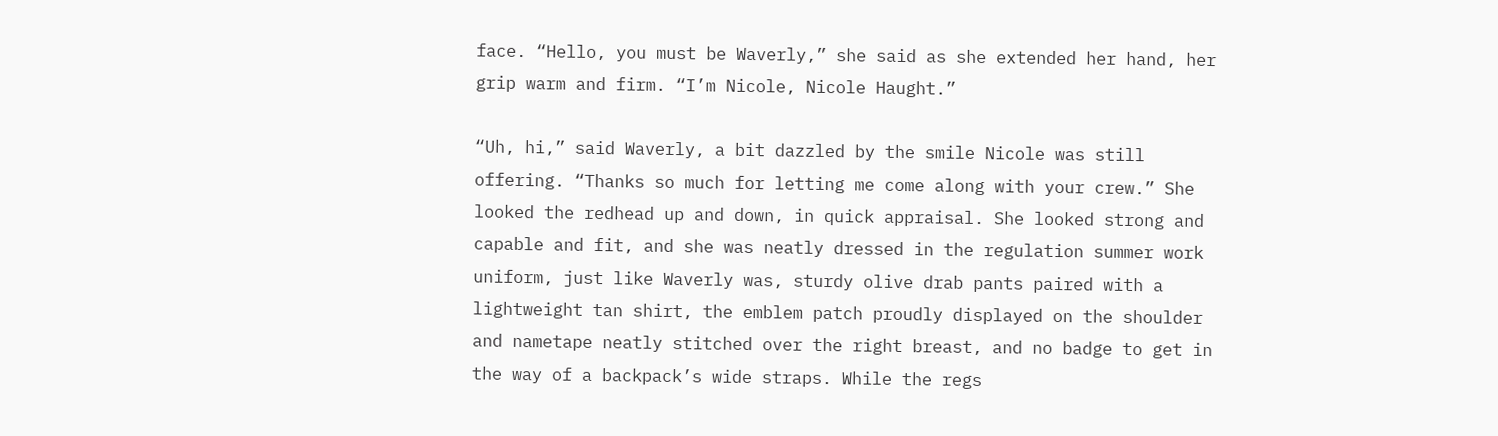face. “Hello, you must be Waverly,” she said as she extended her hand, her grip warm and firm. “I’m Nicole, Nicole Haught.”

“Uh, hi,” said Waverly, a bit dazzled by the smile Nicole was still offering. “Thanks so much for letting me come along with your crew.” She looked the redhead up and down, in quick appraisal. She looked strong and capable and fit, and she was neatly dressed in the regulation summer work uniform, just like Waverly was, sturdy olive drab pants paired with a lightweight tan shirt, the emblem patch proudly displayed on the shoulder and nametape neatly stitched over the right breast, and no badge to get in the way of a backpack’s wide straps. While the regs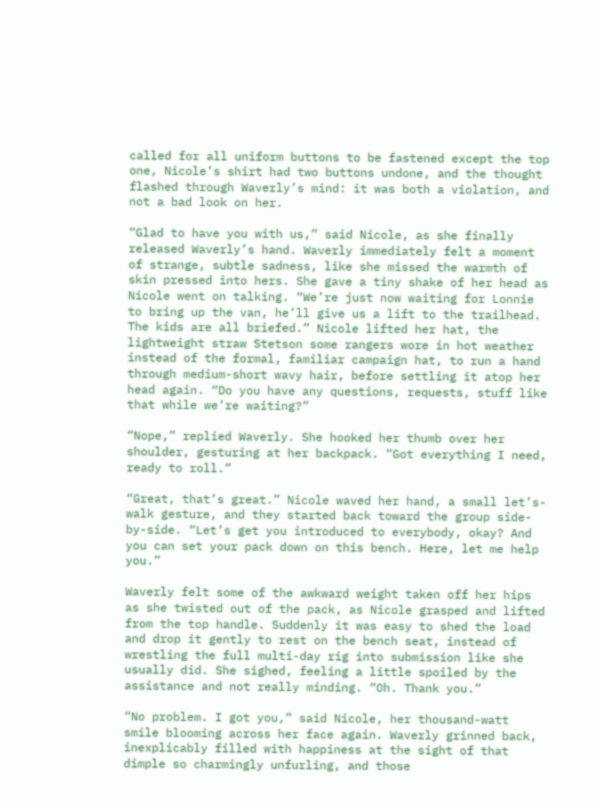called for all uniform buttons to be fastened except the top one, Nicole’s shirt had two buttons undone, and the thought flashed through Waverly’s mind: it was both a violation, and not a bad look on her.

“Glad to have you with us,” said Nicole, as she finally released Waverly’s hand. Waverly immediately felt a moment of strange, subtle sadness, like she missed the warmth of skin pressed into hers. She gave a tiny shake of her head as Nicole went on talking. “We’re just now waiting for Lonnie to bring up the van, he’ll give us a lift to the trailhead. The kids are all briefed.” Nicole lifted her hat, the lightweight straw Stetson some rangers wore in hot weather instead of the formal, familiar campaign hat, to run a hand through medium-short wavy hair, before settling it atop her head again. “Do you have any questions, requests, stuff like that while we’re waiting?”

“Nope,” replied Waverly. She hooked her thumb over her shoulder, gesturing at her backpack. “Got everything I need, ready to roll.”

“Great, that’s great.” Nicole waved her hand, a small let’s-walk gesture, and they started back toward the group side-by-side. “Let’s get you introduced to everybody, okay? And you can set your pack down on this bench. Here, let me help you.”

Waverly felt some of the awkward weight taken off her hips as she twisted out of the pack, as Nicole grasped and lifted from the top handle. Suddenly it was easy to shed the load and drop it gently to rest on the bench seat, instead of wrestling the full multi-day rig into submission like she usually did. She sighed, feeling a little spoiled by the assistance and not really minding. “Oh. Thank you.”

“No problem. I got you,” said Nicole, her thousand-watt smile blooming across her face again. Waverly grinned back, inexplicably filled with happiness at the sight of that dimple so charmingly unfurling, and those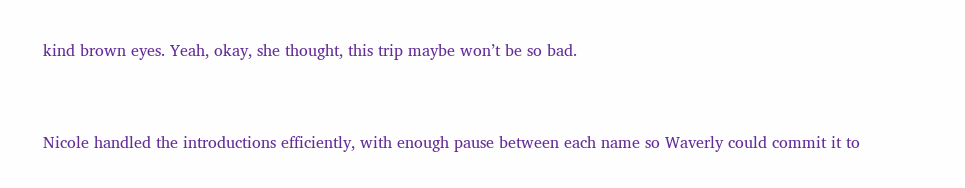kind brown eyes. Yeah, okay, she thought, this trip maybe won’t be so bad.


Nicole handled the introductions efficiently, with enough pause between each name so Waverly could commit it to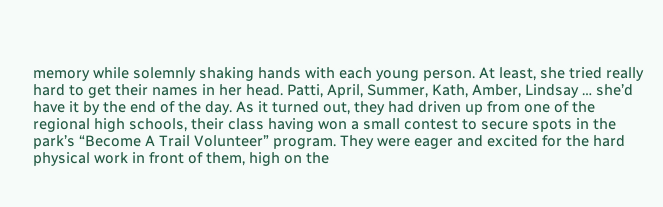memory while solemnly shaking hands with each young person. At least, she tried really hard to get their names in her head. Patti, April, Summer, Kath, Amber, Lindsay … she’d have it by the end of the day. As it turned out, they had driven up from one of the regional high schools, their class having won a small contest to secure spots in the park’s “Become A Trail Volunteer” program. They were eager and excited for the hard physical work in front of them, high on the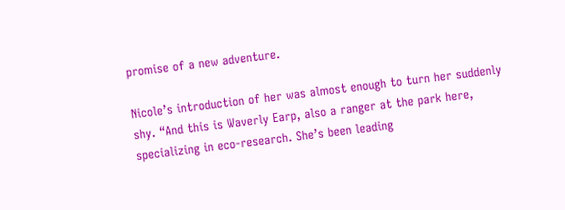promise of a new adventure.

Nicole’s introduction of her was almost enough to turn her suddenly shy. “And this is Waverly Earp, also a ranger at the park here, specializing in eco-research. She’s been leading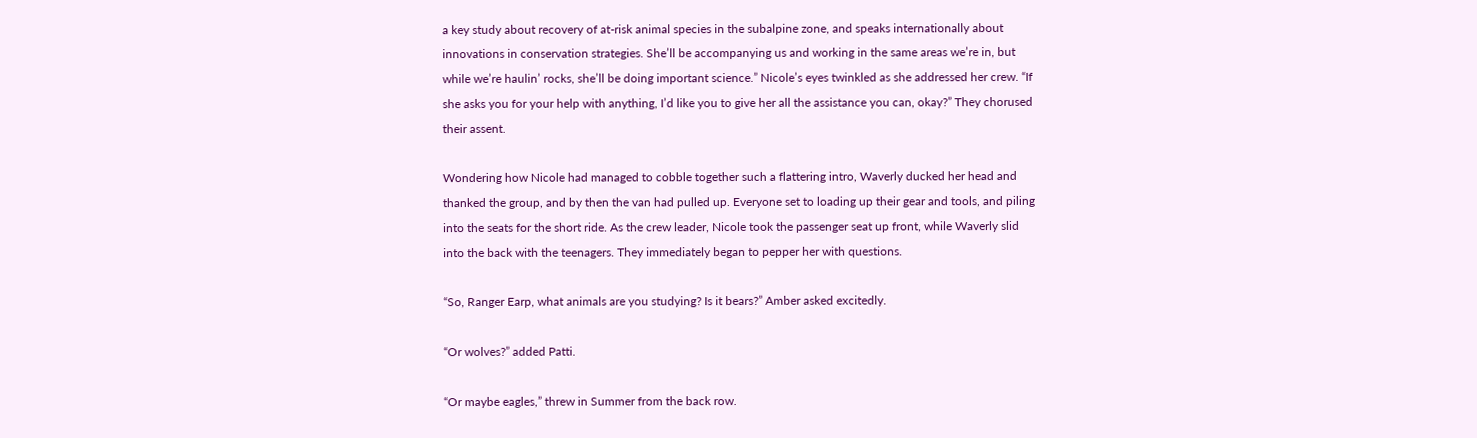a key study about recovery of at-risk animal species in the subalpine zone, and speaks internationally about innovations in conservation strategies. She’ll be accompanying us and working in the same areas we’re in, but while we’re haulin’ rocks, she’ll be doing important science.” Nicole’s eyes twinkled as she addressed her crew. “If she asks you for your help with anything, I’d like you to give her all the assistance you can, okay?” They chorused their assent.

Wondering how Nicole had managed to cobble together such a flattering intro, Waverly ducked her head and thanked the group, and by then the van had pulled up. Everyone set to loading up their gear and tools, and piling into the seats for the short ride. As the crew leader, Nicole took the passenger seat up front, while Waverly slid into the back with the teenagers. They immediately began to pepper her with questions.

“So, Ranger Earp, what animals are you studying? Is it bears?” Amber asked excitedly.

“Or wolves?” added Patti.

“Or maybe eagles,” threw in Summer from the back row.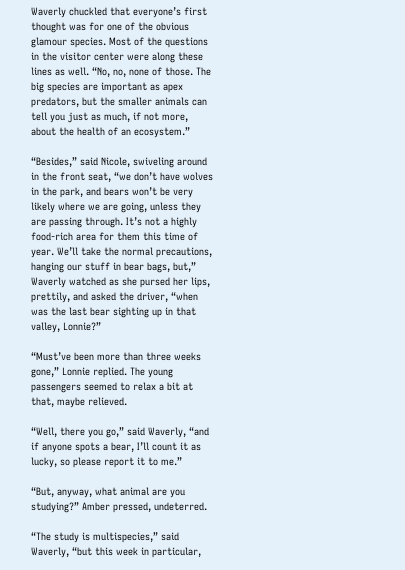Waverly chuckled that everyone’s first thought was for one of the obvious glamour species. Most of the questions in the visitor center were along these lines as well. “No, no, none of those. The big species are important as apex predators, but the smaller animals can tell you just as much, if not more, about the health of an ecosystem.”

“Besides,” said Nicole, swiveling around in the front seat, “we don’t have wolves in the park, and bears won’t be very likely where we are going, unless they are passing through. It’s not a highly food-rich area for them this time of year. We’ll take the normal precautions, hanging our stuff in bear bags, but,” Waverly watched as she pursed her lips, prettily, and asked the driver, “when was the last bear sighting up in that valley, Lonnie?”

“Must’ve been more than three weeks gone,” Lonnie replied. The young passengers seemed to relax a bit at that, maybe relieved.

“Well, there you go,” said Waverly, “and if anyone spots a bear, I’ll count it as lucky, so please report it to me.”

“But, anyway, what animal are you studying?” Amber pressed, undeterred.

“The study is multispecies,” said Waverly, “but this week in particular,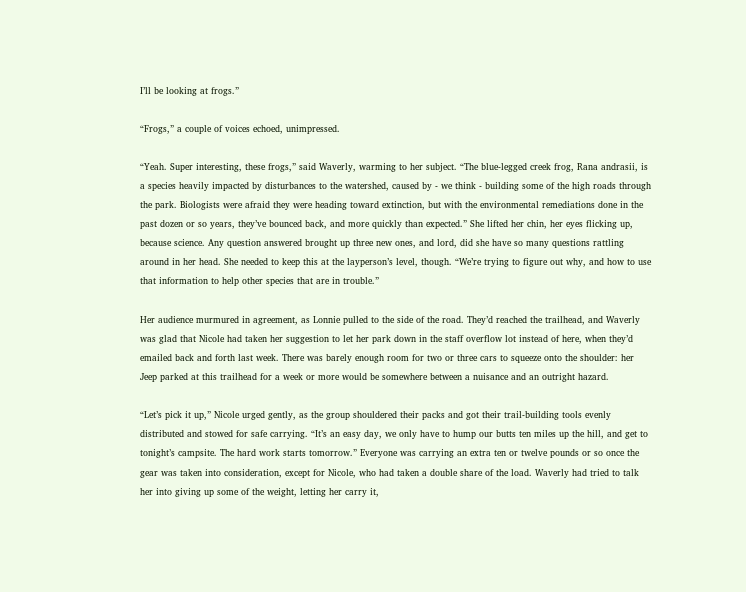I’ll be looking at frogs.”

“Frogs,” a couple of voices echoed, unimpressed.

“Yeah. Super interesting, these frogs,” said Waverly, warming to her subject. “The blue-legged creek frog, Rana andrasii, is a species heavily impacted by disturbances to the watershed, caused by - we think - building some of the high roads through the park. Biologists were afraid they were heading toward extinction, but with the environmental remediations done in the past dozen or so years, they’ve bounced back, and more quickly than expected.” She lifted her chin, her eyes flicking up, because science. Any question answered brought up three new ones, and lord, did she have so many questions rattling around in her head. She needed to keep this at the layperson’s level, though. “We’re trying to figure out why, and how to use that information to help other species that are in trouble.”

Her audience murmured in agreement, as Lonnie pulled to the side of the road. They’d reached the trailhead, and Waverly was glad that Nicole had taken her suggestion to let her park down in the staff overflow lot instead of here, when they’d emailed back and forth last week. There was barely enough room for two or three cars to squeeze onto the shoulder: her Jeep parked at this trailhead for a week or more would be somewhere between a nuisance and an outright hazard.

“Let’s pick it up,” Nicole urged gently, as the group shouldered their packs and got their trail-building tools evenly distributed and stowed for safe carrying. “It’s an easy day, we only have to hump our butts ten miles up the hill, and get to tonight’s campsite. The hard work starts tomorrow.” Everyone was carrying an extra ten or twelve pounds or so once the gear was taken into consideration, except for Nicole, who had taken a double share of the load. Waverly had tried to talk her into giving up some of the weight, letting her carry it,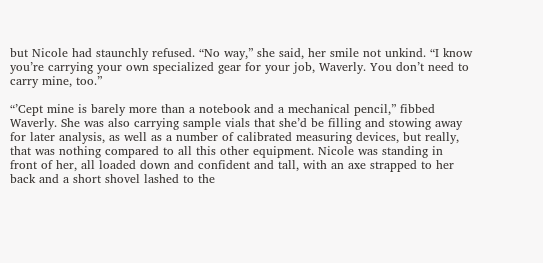but Nicole had staunchly refused. “No way,” she said, her smile not unkind. “I know you’re carrying your own specialized gear for your job, Waverly. You don’t need to carry mine, too.”

“’Cept mine is barely more than a notebook and a mechanical pencil,” fibbed Waverly. She was also carrying sample vials that she’d be filling and stowing away for later analysis, as well as a number of calibrated measuring devices, but really, that was nothing compared to all this other equipment. Nicole was standing in front of her, all loaded down and confident and tall, with an axe strapped to her back and a short shovel lashed to the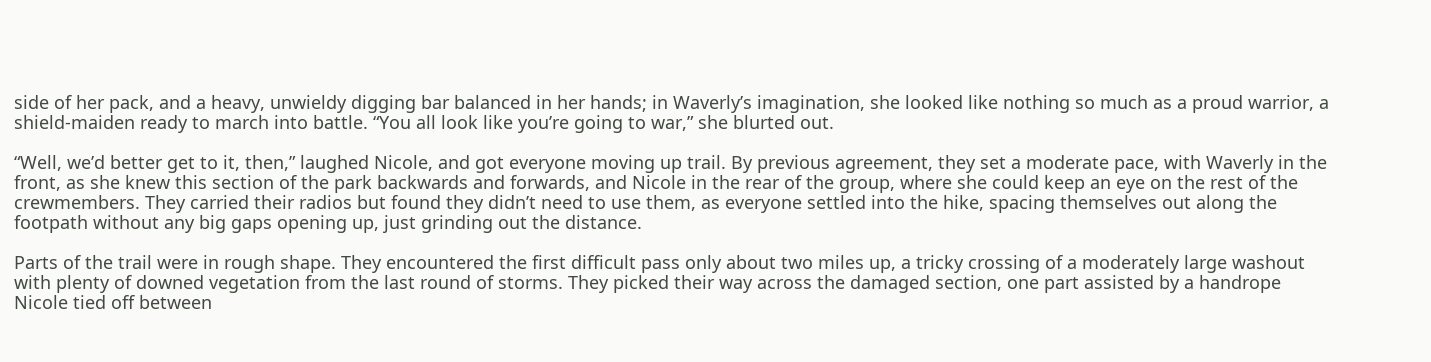side of her pack, and a heavy, unwieldy digging bar balanced in her hands; in Waverly’s imagination, she looked like nothing so much as a proud warrior, a shield-maiden ready to march into battle. “You all look like you’re going to war,” she blurted out.

“Well, we’d better get to it, then,” laughed Nicole, and got everyone moving up trail. By previous agreement, they set a moderate pace, with Waverly in the front, as she knew this section of the park backwards and forwards, and Nicole in the rear of the group, where she could keep an eye on the rest of the crewmembers. They carried their radios but found they didn’t need to use them, as everyone settled into the hike, spacing themselves out along the footpath without any big gaps opening up, just grinding out the distance.

Parts of the trail were in rough shape. They encountered the first difficult pass only about two miles up, a tricky crossing of a moderately large washout with plenty of downed vegetation from the last round of storms. They picked their way across the damaged section, one part assisted by a handrope Nicole tied off between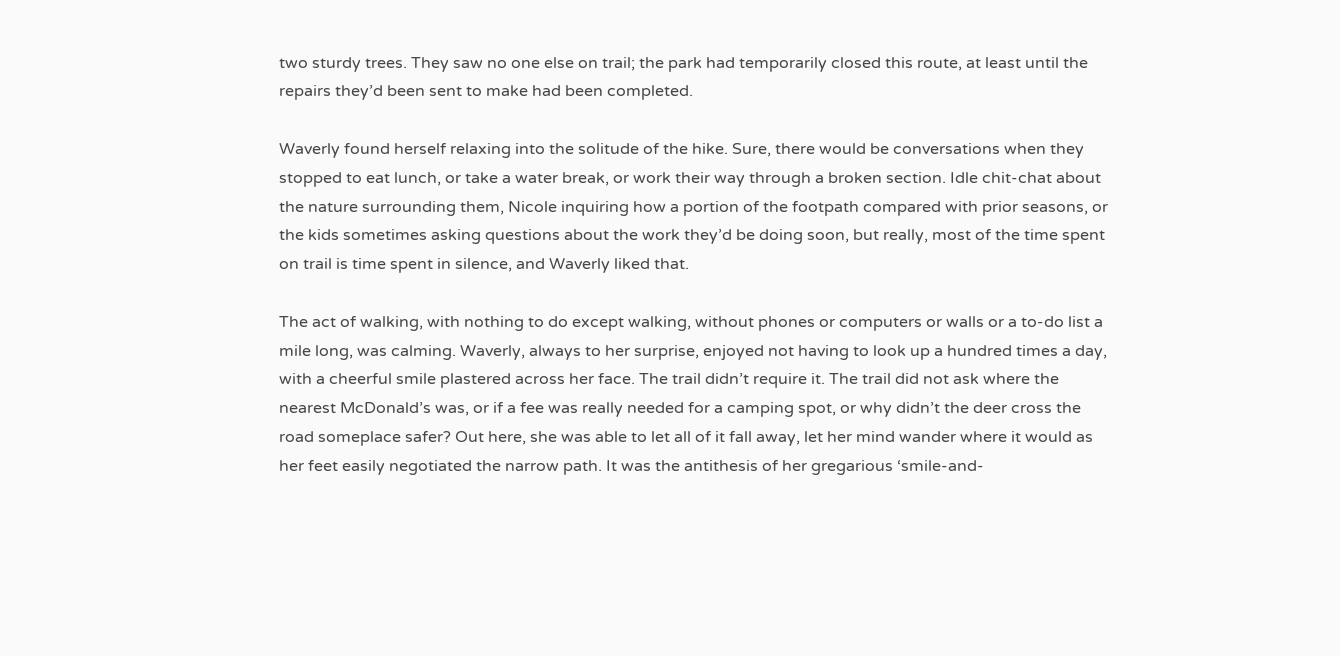two sturdy trees. They saw no one else on trail; the park had temporarily closed this route, at least until the repairs they’d been sent to make had been completed.

Waverly found herself relaxing into the solitude of the hike. Sure, there would be conversations when they stopped to eat lunch, or take a water break, or work their way through a broken section. Idle chit-chat about the nature surrounding them, Nicole inquiring how a portion of the footpath compared with prior seasons, or the kids sometimes asking questions about the work they’d be doing soon, but really, most of the time spent on trail is time spent in silence, and Waverly liked that.

The act of walking, with nothing to do except walking, without phones or computers or walls or a to-do list a mile long, was calming. Waverly, always to her surprise, enjoyed not having to look up a hundred times a day, with a cheerful smile plastered across her face. The trail didn’t require it. The trail did not ask where the nearest McDonald’s was, or if a fee was really needed for a camping spot, or why didn’t the deer cross the road someplace safer? Out here, she was able to let all of it fall away, let her mind wander where it would as her feet easily negotiated the narrow path. It was the antithesis of her gregarious ‘smile-and-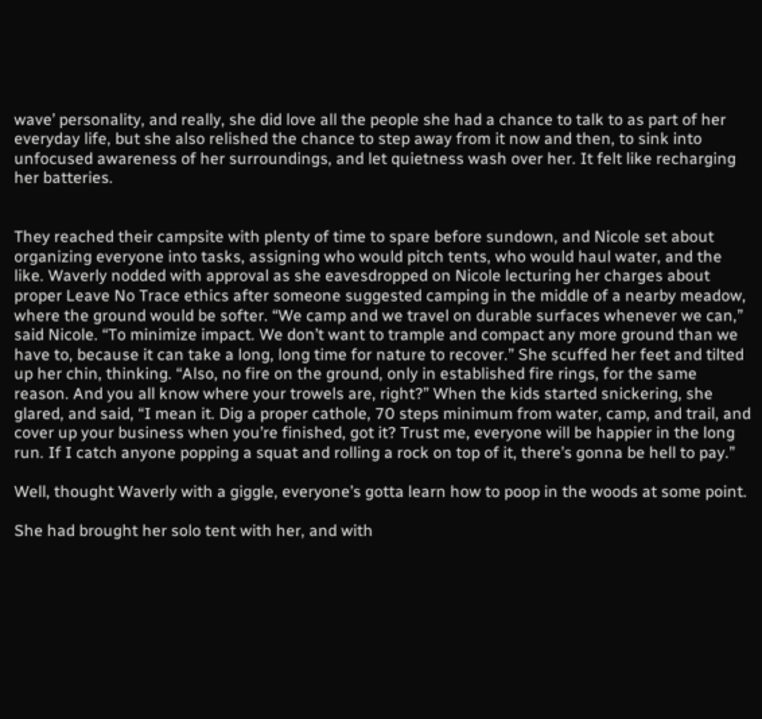wave’ personality, and really, she did love all the people she had a chance to talk to as part of her everyday life, but she also relished the chance to step away from it now and then, to sink into unfocused awareness of her surroundings, and let quietness wash over her. It felt like recharging her batteries.


They reached their campsite with plenty of time to spare before sundown, and Nicole set about organizing everyone into tasks, assigning who would pitch tents, who would haul water, and the like. Waverly nodded with approval as she eavesdropped on Nicole lecturing her charges about proper Leave No Trace ethics after someone suggested camping in the middle of a nearby meadow, where the ground would be softer. “We camp and we travel on durable surfaces whenever we can,” said Nicole. “To minimize impact. We don’t want to trample and compact any more ground than we have to, because it can take a long, long time for nature to recover.” She scuffed her feet and tilted up her chin, thinking. “Also, no fire on the ground, only in established fire rings, for the same reason. And you all know where your trowels are, right?” When the kids started snickering, she glared, and said, “I mean it. Dig a proper cathole, 70 steps minimum from water, camp, and trail, and cover up your business when you’re finished, got it? Trust me, everyone will be happier in the long run. If I catch anyone popping a squat and rolling a rock on top of it, there’s gonna be hell to pay.”

Well, thought Waverly with a giggle, everyone’s gotta learn how to poop in the woods at some point.

She had brought her solo tent with her, and with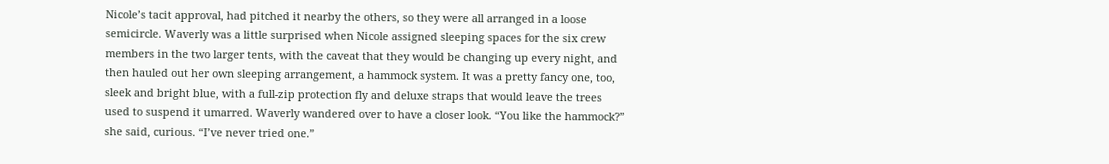Nicole’s tacit approval, had pitched it nearby the others, so they were all arranged in a loose semicircle. Waverly was a little surprised when Nicole assigned sleeping spaces for the six crew members in the two larger tents, with the caveat that they would be changing up every night, and then hauled out her own sleeping arrangement, a hammock system. It was a pretty fancy one, too, sleek and bright blue, with a full-zip protection fly and deluxe straps that would leave the trees used to suspend it umarred. Waverly wandered over to have a closer look. “You like the hammock?” she said, curious. “I’ve never tried one.”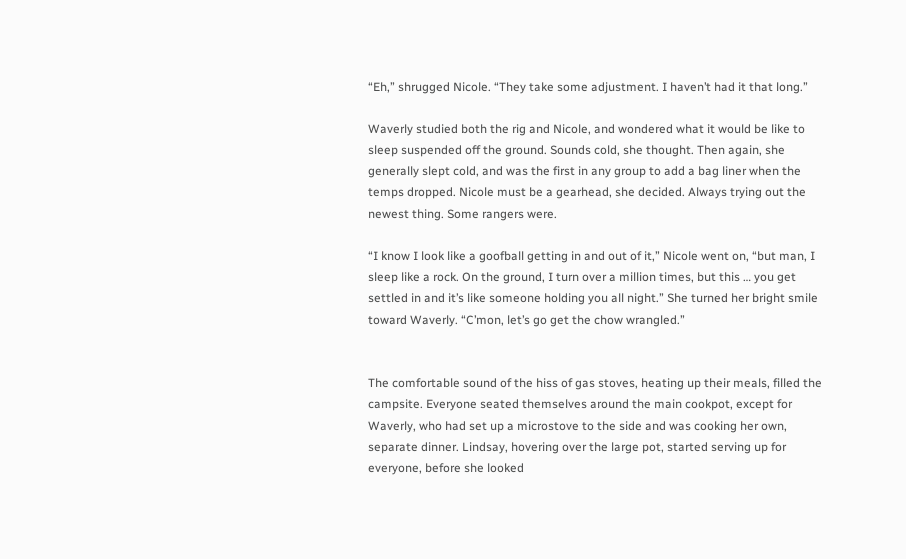“Eh,” shrugged Nicole. “They take some adjustment. I haven’t had it that long.”

Waverly studied both the rig and Nicole, and wondered what it would be like to sleep suspended off the ground. Sounds cold, she thought. Then again, she generally slept cold, and was the first in any group to add a bag liner when the temps dropped. Nicole must be a gearhead, she decided. Always trying out the newest thing. Some rangers were.

“I know I look like a goofball getting in and out of it,” Nicole went on, “but man, I sleep like a rock. On the ground, I turn over a million times, but this … you get settled in and it’s like someone holding you all night.” She turned her bright smile toward Waverly. “C’mon, let’s go get the chow wrangled.”


The comfortable sound of the hiss of gas stoves, heating up their meals, filled the campsite. Everyone seated themselves around the main cookpot, except for Waverly, who had set up a microstove to the side and was cooking her own, separate dinner. Lindsay, hovering over the large pot, started serving up for everyone, before she looked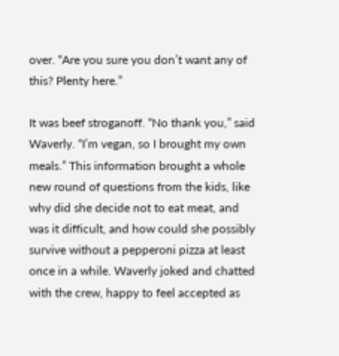over. “Are you sure you don’t want any of this? Plenty here.”

It was beef stroganoff. “No thank you,” said Waverly. “I’m vegan, so I brought my own meals.” This information brought a whole new round of questions from the kids, like why did she decide not to eat meat, and was it difficult, and how could she possibly survive without a pepperoni pizza at least once in a while. Waverly joked and chatted with the crew, happy to feel accepted as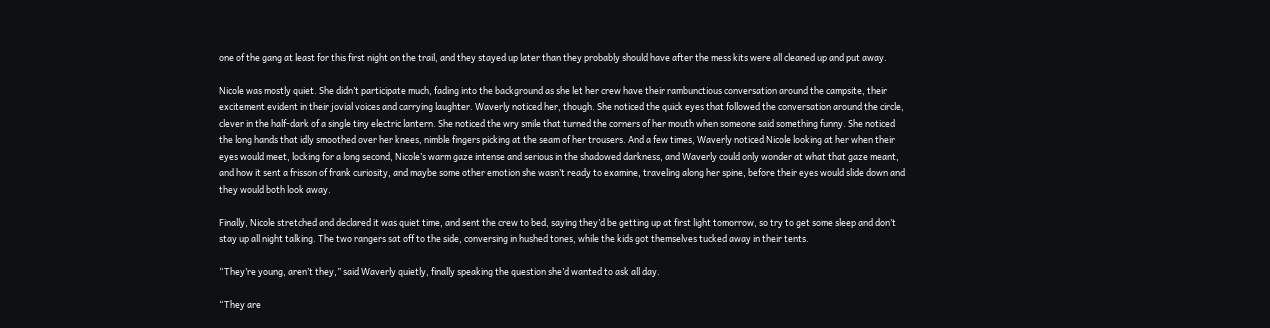one of the gang at least for this first night on the trail, and they stayed up later than they probably should have after the mess kits were all cleaned up and put away.

Nicole was mostly quiet. She didn’t participate much, fading into the background as she let her crew have their rambunctious conversation around the campsite, their excitement evident in their jovial voices and carrying laughter. Waverly noticed her, though. She noticed the quick eyes that followed the conversation around the circle, clever in the half-dark of a single tiny electric lantern. She noticed the wry smile that turned the corners of her mouth when someone said something funny. She noticed the long hands that idly smoothed over her knees, nimble fingers picking at the seam of her trousers. And a few times, Waverly noticed Nicole looking at her when their eyes would meet, locking for a long second, Nicole’s warm gaze intense and serious in the shadowed darkness, and Waverly could only wonder at what that gaze meant, and how it sent a frisson of frank curiosity, and maybe some other emotion she wasn’t ready to examine, traveling along her spine, before their eyes would slide down and they would both look away.

Finally, Nicole stretched and declared it was quiet time, and sent the crew to bed, saying they’d be getting up at first light tomorrow, so try to get some sleep and don’t stay up all night talking. The two rangers sat off to the side, conversing in hushed tones, while the kids got themselves tucked away in their tents.

“They’re young, aren’t they,” said Waverly quietly, finally speaking the question she’d wanted to ask all day.

“They are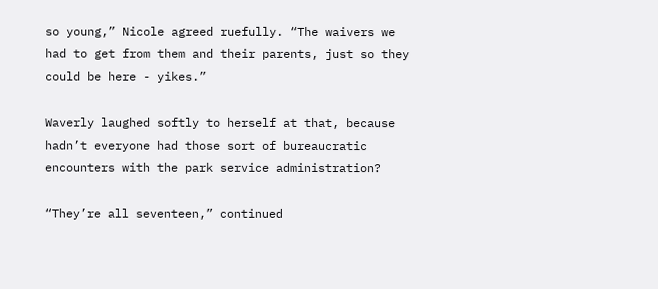so young,” Nicole agreed ruefully. “The waivers we had to get from them and their parents, just so they could be here - yikes.”

Waverly laughed softly to herself at that, because hadn’t everyone had those sort of bureaucratic encounters with the park service administration?

“They’re all seventeen,” continued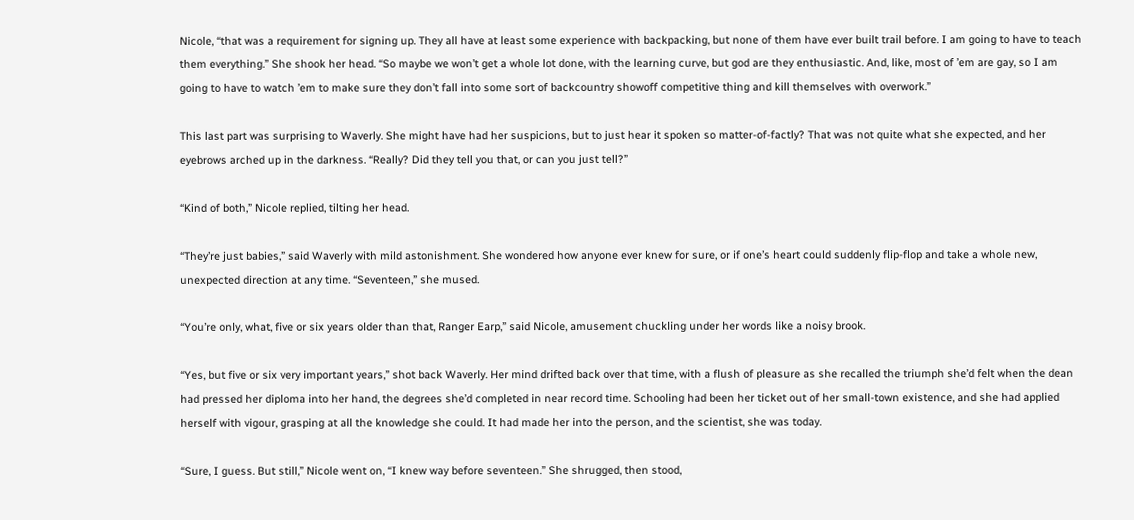Nicole, “that was a requirement for signing up. They all have at least some experience with backpacking, but none of them have ever built trail before. I am going to have to teach them everything.” She shook her head. “So maybe we won’t get a whole lot done, with the learning curve, but god are they enthusiastic. And, like, most of ’em are gay, so I am going to have to watch ’em to make sure they don’t fall into some sort of backcountry showoff competitive thing and kill themselves with overwork.”

This last part was surprising to Waverly. She might have had her suspicions, but to just hear it spoken so matter-of-factly? That was not quite what she expected, and her eyebrows arched up in the darkness. “Really? Did they tell you that, or can you just tell?”

“Kind of both,” Nicole replied, tilting her head.

“They’re just babies,” said Waverly with mild astonishment. She wondered how anyone ever knew for sure, or if one’s heart could suddenly flip-flop and take a whole new, unexpected direction at any time. “Seventeen,” she mused.

“You’re only, what, five or six years older than that, Ranger Earp,” said Nicole, amusement chuckling under her words like a noisy brook.

“Yes, but five or six very important years,” shot back Waverly. Her mind drifted back over that time, with a flush of pleasure as she recalled the triumph she’d felt when the dean had pressed her diploma into her hand, the degrees she’d completed in near record time. Schooling had been her ticket out of her small-town existence, and she had applied herself with vigour, grasping at all the knowledge she could. It had made her into the person, and the scientist, she was today.

“Sure, I guess. But still,” Nicole went on, “I knew way before seventeen.” She shrugged, then stood,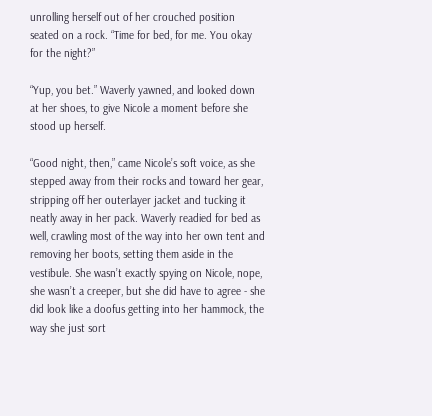unrolling herself out of her crouched position seated on a rock. “Time for bed, for me. You okay for the night?”

“Yup, you bet.” Waverly yawned, and looked down at her shoes, to give Nicole a moment before she stood up herself.

“Good night, then,” came Nicole’s soft voice, as she stepped away from their rocks and toward her gear, stripping off her outerlayer jacket and tucking it neatly away in her pack. Waverly readied for bed as well, crawling most of the way into her own tent and removing her boots, setting them aside in the vestibule. She wasn’t exactly spying on Nicole, nope, she wasn’t a creeper, but she did have to agree - she did look like a doofus getting into her hammock, the way she just sort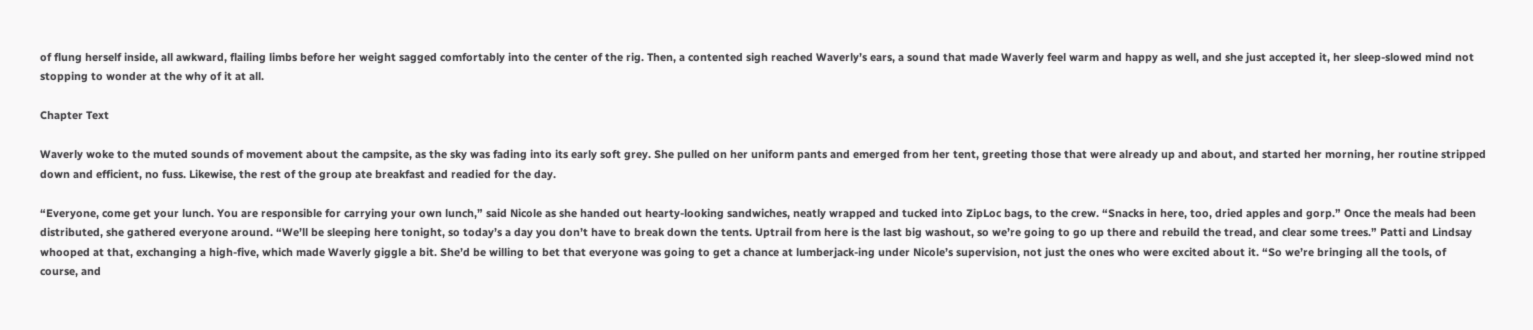of flung herself inside, all awkward, flailing limbs before her weight sagged comfortably into the center of the rig. Then, a contented sigh reached Waverly’s ears, a sound that made Waverly feel warm and happy as well, and she just accepted it, her sleep-slowed mind not stopping to wonder at the why of it at all.

Chapter Text

Waverly woke to the muted sounds of movement about the campsite, as the sky was fading into its early soft grey. She pulled on her uniform pants and emerged from her tent, greeting those that were already up and about, and started her morning, her routine stripped down and efficient, no fuss. Likewise, the rest of the group ate breakfast and readied for the day.

“Everyone, come get your lunch. You are responsible for carrying your own lunch,” said Nicole as she handed out hearty-looking sandwiches, neatly wrapped and tucked into ZipLoc bags, to the crew. “Snacks in here, too, dried apples and gorp.” Once the meals had been distributed, she gathered everyone around. “We’ll be sleeping here tonight, so today’s a day you don’t have to break down the tents. Uptrail from here is the last big washout, so we’re going to go up there and rebuild the tread, and clear some trees.” Patti and Lindsay whooped at that, exchanging a high-five, which made Waverly giggle a bit. She’d be willing to bet that everyone was going to get a chance at lumberjack-ing under Nicole’s supervision, not just the ones who were excited about it. “So we’re bringing all the tools, of course, and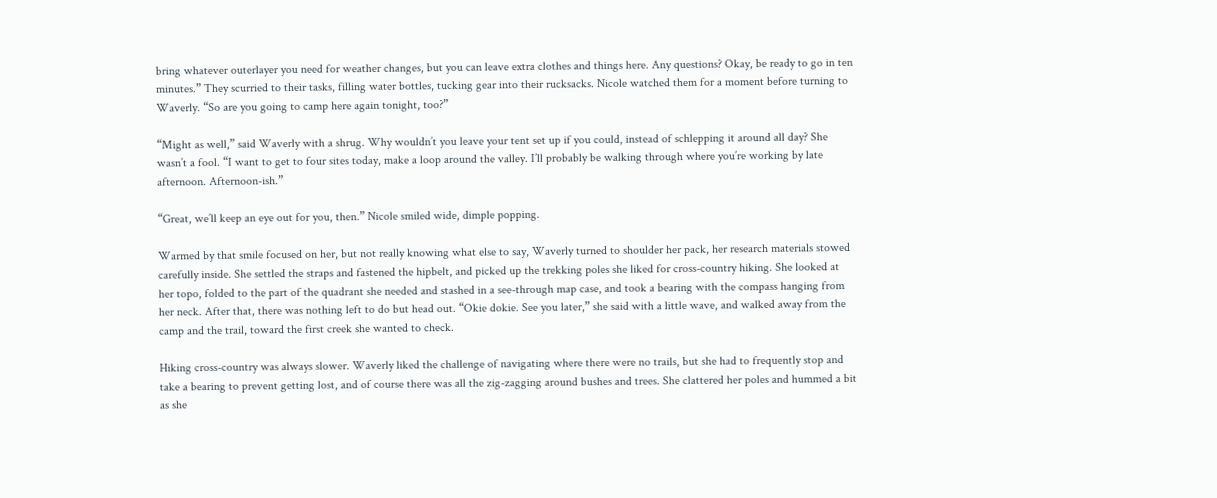bring whatever outerlayer you need for weather changes, but you can leave extra clothes and things here. Any questions? Okay, be ready to go in ten minutes.” They scurried to their tasks, filling water bottles, tucking gear into their rucksacks. Nicole watched them for a moment before turning to Waverly. “So are you going to camp here again tonight, too?”

“Might as well,” said Waverly with a shrug. Why wouldn’t you leave your tent set up if you could, instead of schlepping it around all day? She wasn’t a fool. “I want to get to four sites today, make a loop around the valley. I’ll probably be walking through where you’re working by late afternoon. Afternoon-ish.”

“Great, we’ll keep an eye out for you, then.” Nicole smiled wide, dimple popping.

Warmed by that smile focused on her, but not really knowing what else to say, Waverly turned to shoulder her pack, her research materials stowed carefully inside. She settled the straps and fastened the hipbelt, and picked up the trekking poles she liked for cross-country hiking. She looked at her topo, folded to the part of the quadrant she needed and stashed in a see-through map case, and took a bearing with the compass hanging from her neck. After that, there was nothing left to do but head out. “Okie dokie. See you later,” she said with a little wave, and walked away from the camp and the trail, toward the first creek she wanted to check.

Hiking cross-country was always slower. Waverly liked the challenge of navigating where there were no trails, but she had to frequently stop and take a bearing to prevent getting lost, and of course there was all the zig-zagging around bushes and trees. She clattered her poles and hummed a bit as she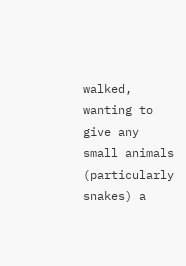walked, wanting to give any small animals (particularly snakes) a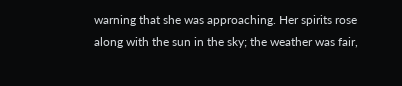warning that she was approaching. Her spirits rose along with the sun in the sky; the weather was fair,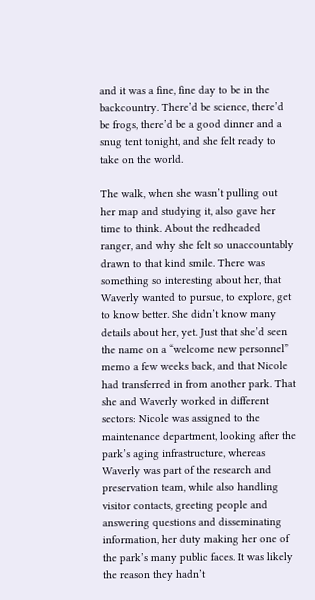and it was a fine, fine day to be in the backcountry. There’d be science, there’d be frogs, there’d be a good dinner and a snug tent tonight, and she felt ready to take on the world.

The walk, when she wasn’t pulling out her map and studying it, also gave her time to think. About the redheaded ranger, and why she felt so unaccountably drawn to that kind smile. There was something so interesting about her, that Waverly wanted to pursue, to explore, get to know better. She didn’t know many details about her, yet. Just that she’d seen the name on a “welcome new personnel” memo a few weeks back, and that Nicole had transferred in from another park. That she and Waverly worked in different sectors: Nicole was assigned to the maintenance department, looking after the park’s aging infrastructure, whereas Waverly was part of the research and preservation team, while also handling visitor contacts, greeting people and answering questions and disseminating information, her duty making her one of the park’s many public faces. It was likely the reason they hadn’t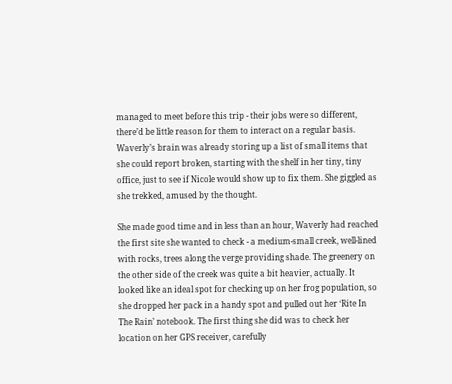managed to meet before this trip - their jobs were so different, there’d be little reason for them to interact on a regular basis. Waverly’s brain was already storing up a list of small items that she could report broken, starting with the shelf in her tiny, tiny office, just to see if Nicole would show up to fix them. She giggled as she trekked, amused by the thought.

She made good time and in less than an hour, Waverly had reached the first site she wanted to check - a medium-small creek, well-lined with rocks, trees along the verge providing shade. The greenery on the other side of the creek was quite a bit heavier, actually. It looked like an ideal spot for checking up on her frog population, so she dropped her pack in a handy spot and pulled out her ‘Rite In The Rain’ notebook. The first thing she did was to check her location on her GPS receiver, carefully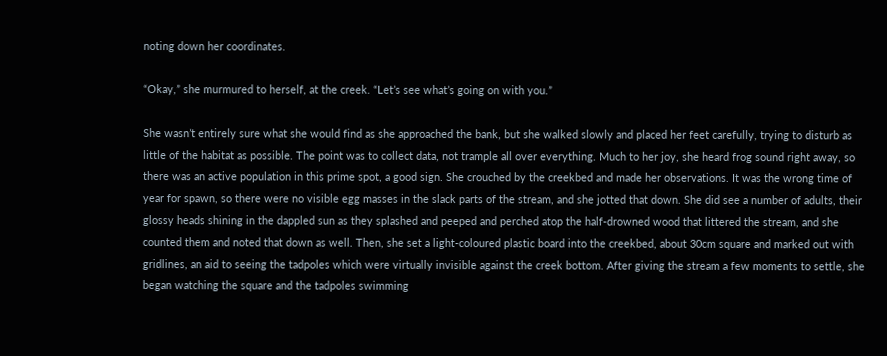noting down her coordinates.

“Okay,” she murmured to herself, at the creek. “Let’s see what’s going on with you.”

She wasn’t entirely sure what she would find as she approached the bank, but she walked slowly and placed her feet carefully, trying to disturb as little of the habitat as possible. The point was to collect data, not trample all over everything. Much to her joy, she heard frog sound right away, so there was an active population in this prime spot, a good sign. She crouched by the creekbed and made her observations. It was the wrong time of year for spawn, so there were no visible egg masses in the slack parts of the stream, and she jotted that down. She did see a number of adults, their glossy heads shining in the dappled sun as they splashed and peeped and perched atop the half-drowned wood that littered the stream, and she counted them and noted that down as well. Then, she set a light-coloured plastic board into the creekbed, about 30cm square and marked out with gridlines, an aid to seeing the tadpoles which were virtually invisible against the creek bottom. After giving the stream a few moments to settle, she began watching the square and the tadpoles swimming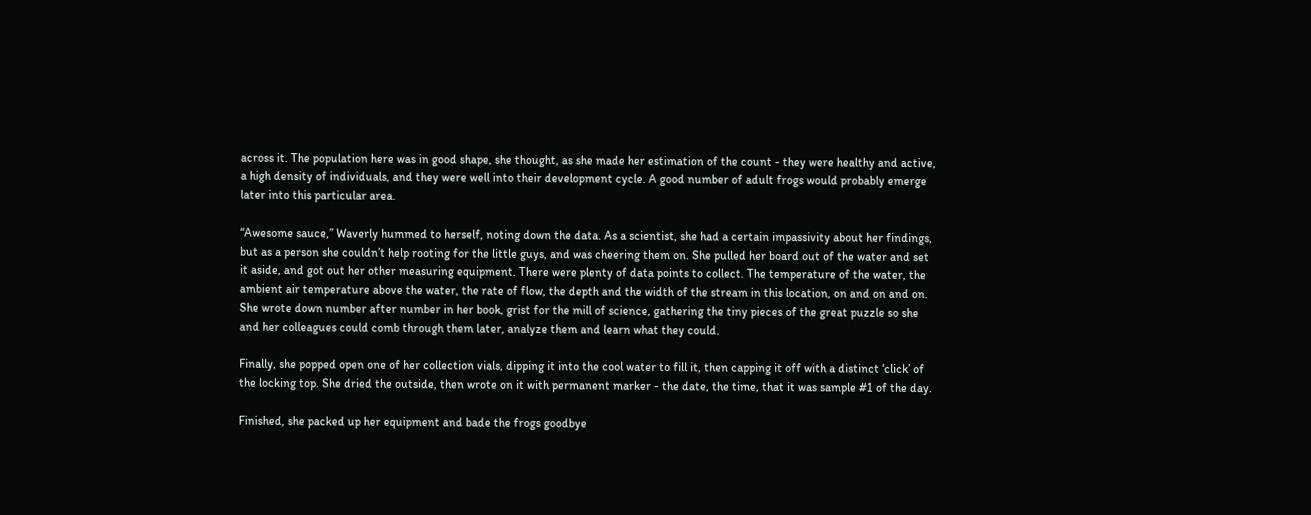across it. The population here was in good shape, she thought, as she made her estimation of the count - they were healthy and active, a high density of individuals, and they were well into their development cycle. A good number of adult frogs would probably emerge later into this particular area.

“Awesome sauce,” Waverly hummed to herself, noting down the data. As a scientist, she had a certain impassivity about her findings, but as a person she couldn’t help rooting for the little guys, and was cheering them on. She pulled her board out of the water and set it aside, and got out her other measuring equipment. There were plenty of data points to collect. The temperature of the water, the ambient air temperature above the water, the rate of flow, the depth and the width of the stream in this location, on and on and on. She wrote down number after number in her book, grist for the mill of science, gathering the tiny pieces of the great puzzle so she and her colleagues could comb through them later, analyze them and learn what they could.

Finally, she popped open one of her collection vials, dipping it into the cool water to fill it, then capping it off with a distinct ‘click’ of the locking top. She dried the outside, then wrote on it with permanent marker - the date, the time, that it was sample #1 of the day.

Finished, she packed up her equipment and bade the frogs goodbye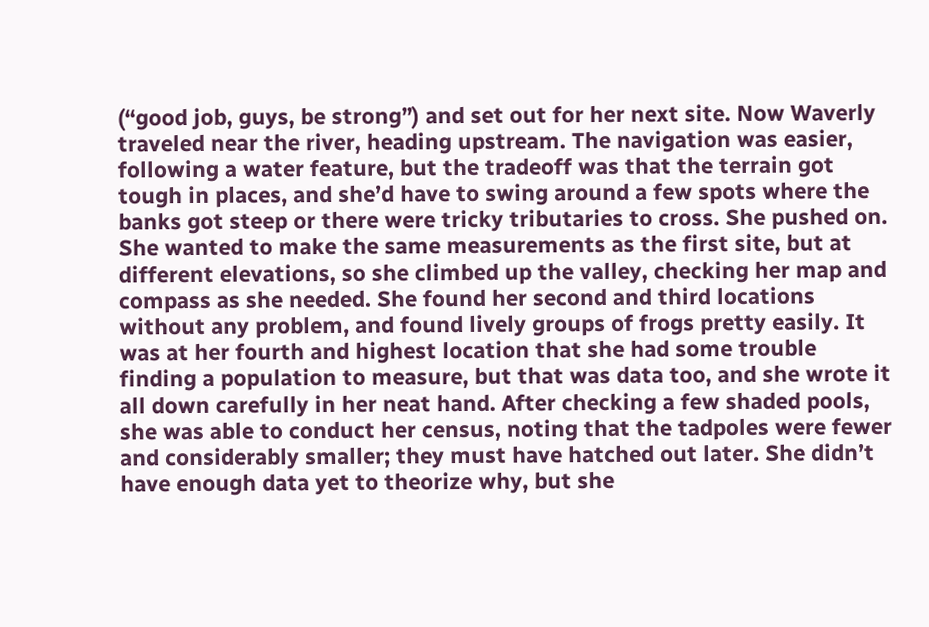(“good job, guys, be strong”) and set out for her next site. Now Waverly traveled near the river, heading upstream. The navigation was easier, following a water feature, but the tradeoff was that the terrain got tough in places, and she’d have to swing around a few spots where the banks got steep or there were tricky tributaries to cross. She pushed on. She wanted to make the same measurements as the first site, but at different elevations, so she climbed up the valley, checking her map and compass as she needed. She found her second and third locations without any problem, and found lively groups of frogs pretty easily. It was at her fourth and highest location that she had some trouble finding a population to measure, but that was data too, and she wrote it all down carefully in her neat hand. After checking a few shaded pools, she was able to conduct her census, noting that the tadpoles were fewer and considerably smaller; they must have hatched out later. She didn’t have enough data yet to theorize why, but she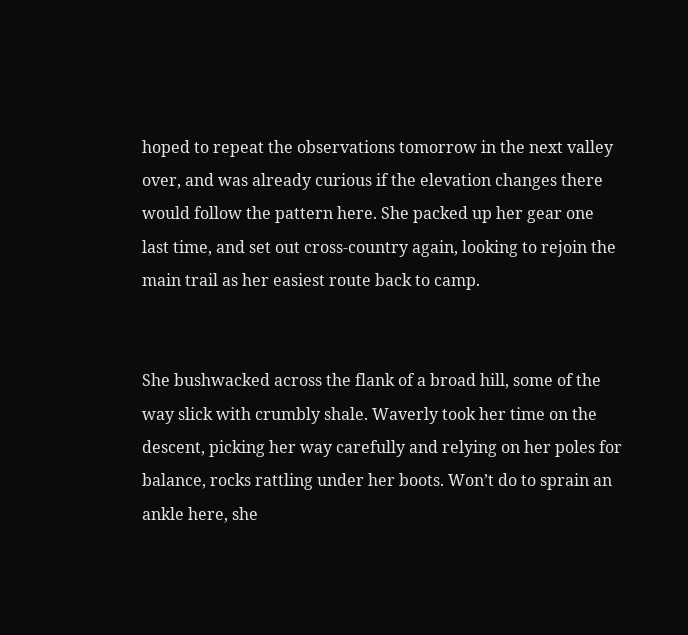hoped to repeat the observations tomorrow in the next valley over, and was already curious if the elevation changes there would follow the pattern here. She packed up her gear one last time, and set out cross-country again, looking to rejoin the main trail as her easiest route back to camp.


She bushwacked across the flank of a broad hill, some of the way slick with crumbly shale. Waverly took her time on the descent, picking her way carefully and relying on her poles for balance, rocks rattling under her boots. Won’t do to sprain an ankle here, she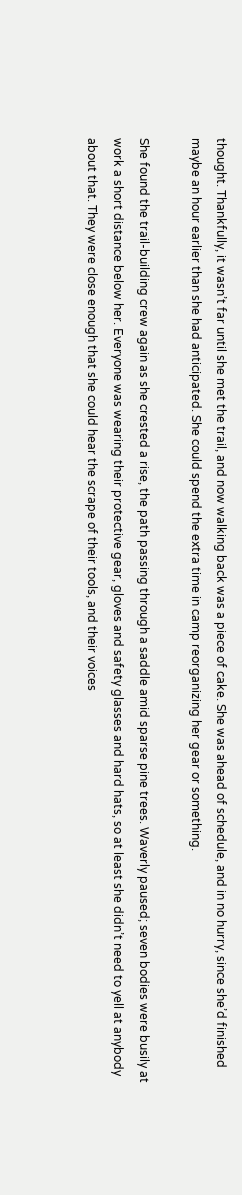thought. Thankfully, it wasn’t far until she met the trail, and now walking back was a piece of cake. She was ahead of schedule, and in no hurry, since she’d finished maybe an hour earlier than she had anticipated. She could spend the extra time in camp reorganizing her gear or something.

She found the trail-building crew again as she crested a rise, the path passing through a saddle amid sparse pine trees. Waverly paused; seven bodies were busily at work a short distance below her. Everyone was wearing their protective gear, gloves and safety glasses and hard hats, so at least she didn’t need to yell at anybody about that. They were close enough that she could hear the scrape of their tools, and their voices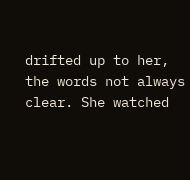drifted up to her, the words not always clear. She watched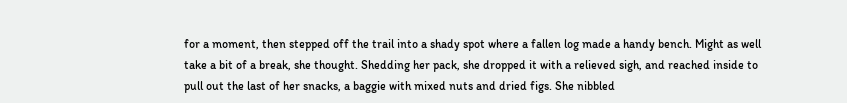for a moment, then stepped off the trail into a shady spot where a fallen log made a handy bench. Might as well take a bit of a break, she thought. Shedding her pack, she dropped it with a relieved sigh, and reached inside to pull out the last of her snacks, a baggie with mixed nuts and dried figs. She nibbled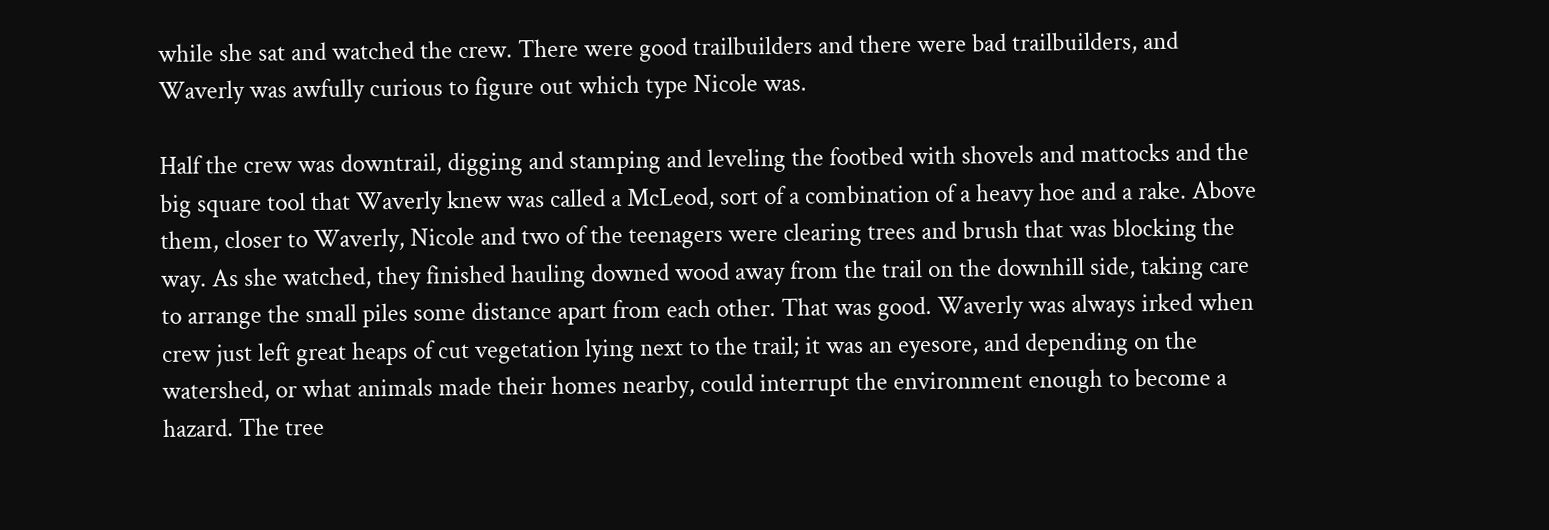while she sat and watched the crew. There were good trailbuilders and there were bad trailbuilders, and Waverly was awfully curious to figure out which type Nicole was.

Half the crew was downtrail, digging and stamping and leveling the footbed with shovels and mattocks and the big square tool that Waverly knew was called a McLeod, sort of a combination of a heavy hoe and a rake. Above them, closer to Waverly, Nicole and two of the teenagers were clearing trees and brush that was blocking the way. As she watched, they finished hauling downed wood away from the trail on the downhill side, taking care to arrange the small piles some distance apart from each other. That was good. Waverly was always irked when crew just left great heaps of cut vegetation lying next to the trail; it was an eyesore, and depending on the watershed, or what animals made their homes nearby, could interrupt the environment enough to become a hazard. The tree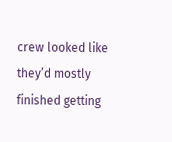crew looked like they’d mostly finished getting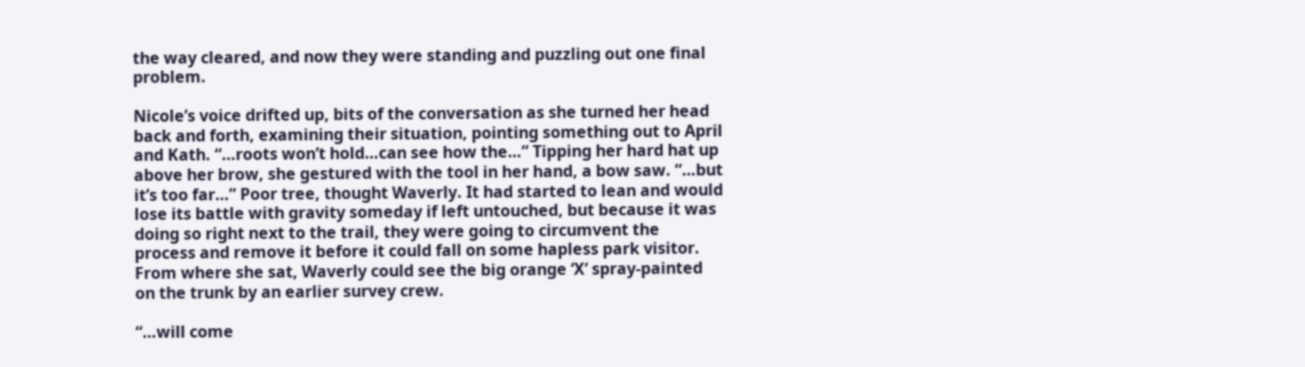the way cleared, and now they were standing and puzzling out one final problem.

Nicole’s voice drifted up, bits of the conversation as she turned her head back and forth, examining their situation, pointing something out to April and Kath. “…roots won’t hold…can see how the…” Tipping her hard hat up above her brow, she gestured with the tool in her hand, a bow saw. “…but it’s too far…” Poor tree, thought Waverly. It had started to lean and would lose its battle with gravity someday if left untouched, but because it was doing so right next to the trail, they were going to circumvent the process and remove it before it could fall on some hapless park visitor. From where she sat, Waverly could see the big orange ‘X’ spray-painted on the trunk by an earlier survey crew.

“…will come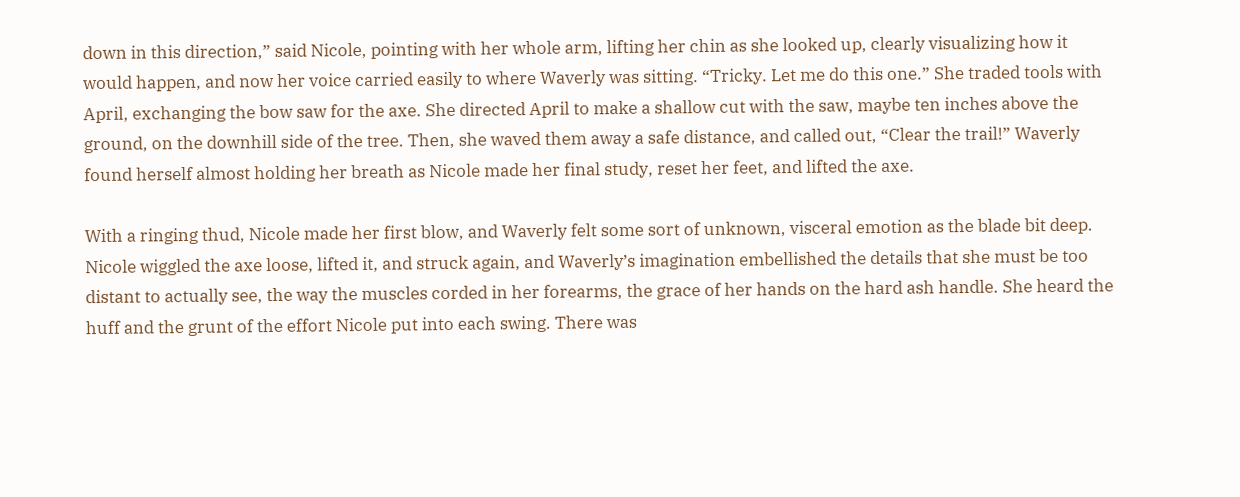down in this direction,” said Nicole, pointing with her whole arm, lifting her chin as she looked up, clearly visualizing how it would happen, and now her voice carried easily to where Waverly was sitting. “Tricky. Let me do this one.” She traded tools with April, exchanging the bow saw for the axe. She directed April to make a shallow cut with the saw, maybe ten inches above the ground, on the downhill side of the tree. Then, she waved them away a safe distance, and called out, “Clear the trail!” Waverly found herself almost holding her breath as Nicole made her final study, reset her feet, and lifted the axe.

With a ringing thud, Nicole made her first blow, and Waverly felt some sort of unknown, visceral emotion as the blade bit deep. Nicole wiggled the axe loose, lifted it, and struck again, and Waverly’s imagination embellished the details that she must be too distant to actually see, the way the muscles corded in her forearms, the grace of her hands on the hard ash handle. She heard the huff and the grunt of the effort Nicole put into each swing. There was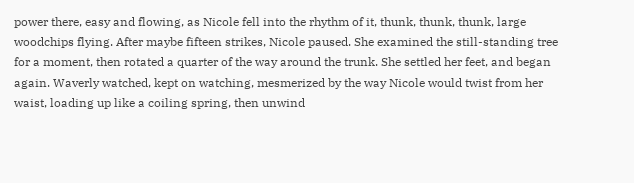power there, easy and flowing, as Nicole fell into the rhythm of it, thunk, thunk, thunk, large woodchips flying. After maybe fifteen strikes, Nicole paused. She examined the still-standing tree for a moment, then rotated a quarter of the way around the trunk. She settled her feet, and began again. Waverly watched, kept on watching, mesmerized by the way Nicole would twist from her waist, loading up like a coiling spring, then unwind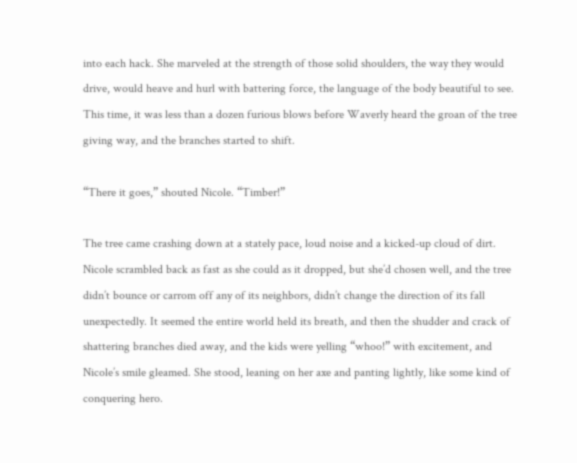into each hack. She marveled at the strength of those solid shoulders, the way they would drive, would heave and hurl with battering force, the language of the body beautiful to see. This time, it was less than a dozen furious blows before Waverly heard the groan of the tree giving way, and the branches started to shift.

“There it goes,” shouted Nicole. “Timber!”

The tree came crashing down at a stately pace, loud noise and a kicked-up cloud of dirt. Nicole scrambled back as fast as she could as it dropped, but she’d chosen well, and the tree didn’t bounce or carrom off any of its neighbors, didn’t change the direction of its fall unexpectedly. It seemed the entire world held its breath, and then the shudder and crack of shattering branches died away, and the kids were yelling “whoo!” with excitement, and Nicole’s smile gleamed. She stood, leaning on her axe and panting lightly, like some kind of conquering hero.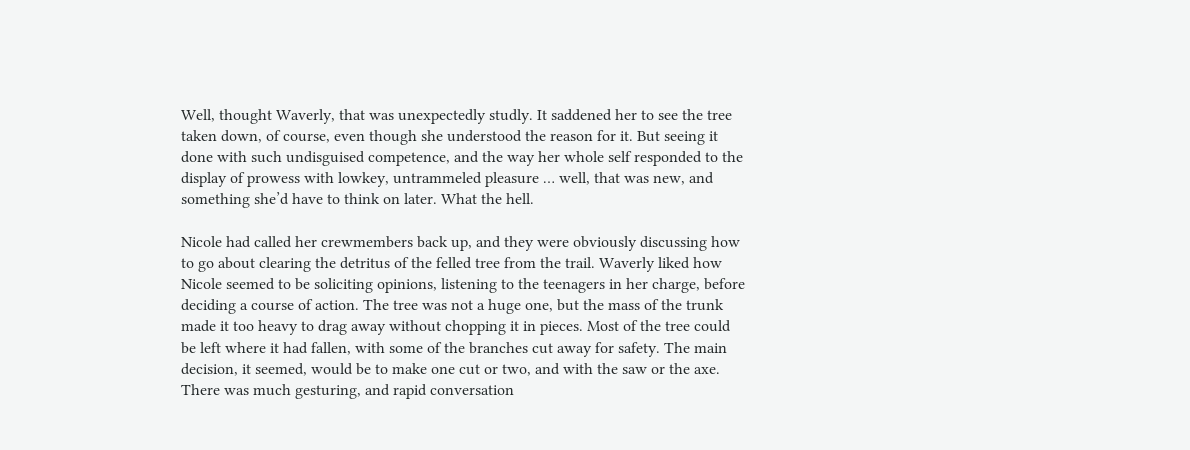Well, thought Waverly, that was unexpectedly studly. It saddened her to see the tree taken down, of course, even though she understood the reason for it. But seeing it done with such undisguised competence, and the way her whole self responded to the display of prowess with lowkey, untrammeled pleasure … well, that was new, and something she’d have to think on later. What the hell.

Nicole had called her crewmembers back up, and they were obviously discussing how to go about clearing the detritus of the felled tree from the trail. Waverly liked how Nicole seemed to be soliciting opinions, listening to the teenagers in her charge, before deciding a course of action. The tree was not a huge one, but the mass of the trunk made it too heavy to drag away without chopping it in pieces. Most of the tree could be left where it had fallen, with some of the branches cut away for safety. The main decision, it seemed, would be to make one cut or two, and with the saw or the axe. There was much gesturing, and rapid conversation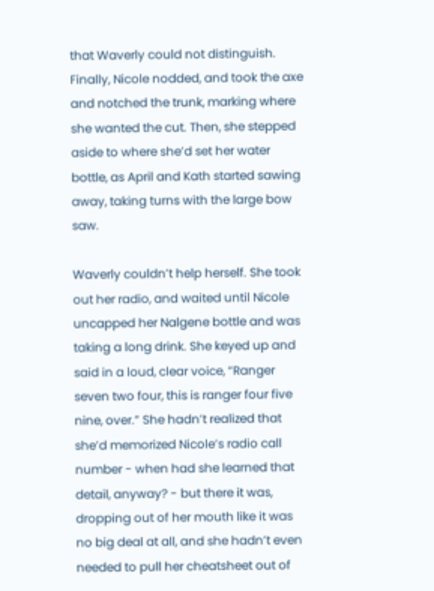that Waverly could not distinguish. Finally, Nicole nodded, and took the axe and notched the trunk, marking where she wanted the cut. Then, she stepped aside to where she’d set her water bottle, as April and Kath started sawing away, taking turns with the large bow saw.

Waverly couldn’t help herself. She took out her radio, and waited until Nicole uncapped her Nalgene bottle and was taking a long drink. She keyed up and said in a loud, clear voice, “Ranger seven two four, this is ranger four five nine, over.” She hadn’t realized that she’d memorized Nicole’s radio call number - when had she learned that detail, anyway? - but there it was, dropping out of her mouth like it was no big deal at all, and she hadn’t even needed to pull her cheatsheet out of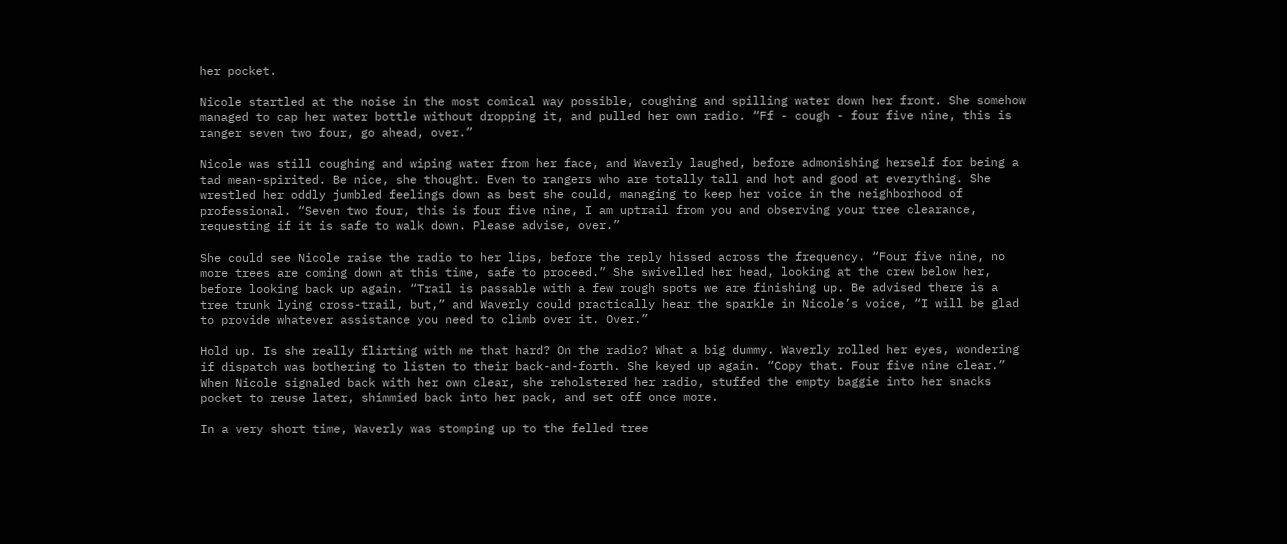her pocket.

Nicole startled at the noise in the most comical way possible, coughing and spilling water down her front. She somehow managed to cap her water bottle without dropping it, and pulled her own radio. “Ff - cough - four five nine, this is ranger seven two four, go ahead, over.”

Nicole was still coughing and wiping water from her face, and Waverly laughed, before admonishing herself for being a tad mean-spirited. Be nice, she thought. Even to rangers who are totally tall and hot and good at everything. She wrestled her oddly jumbled feelings down as best she could, managing to keep her voice in the neighborhood of professional. “Seven two four, this is four five nine, I am uptrail from you and observing your tree clearance, requesting if it is safe to walk down. Please advise, over.”

She could see Nicole raise the radio to her lips, before the reply hissed across the frequency. “Four five nine, no more trees are coming down at this time, safe to proceed.” She swivelled her head, looking at the crew below her, before looking back up again. “Trail is passable with a few rough spots we are finishing up. Be advised there is a tree trunk lying cross-trail, but,” and Waverly could practically hear the sparkle in Nicole’s voice, “I will be glad to provide whatever assistance you need to climb over it. Over.”

Hold up. Is she really flirting with me that hard? On the radio? What a big dummy. Waverly rolled her eyes, wondering if dispatch was bothering to listen to their back-and-forth. She keyed up again. “Copy that. Four five nine clear.” When Nicole signaled back with her own clear, she reholstered her radio, stuffed the empty baggie into her snacks pocket to reuse later, shimmied back into her pack, and set off once more.

In a very short time, Waverly was stomping up to the felled tree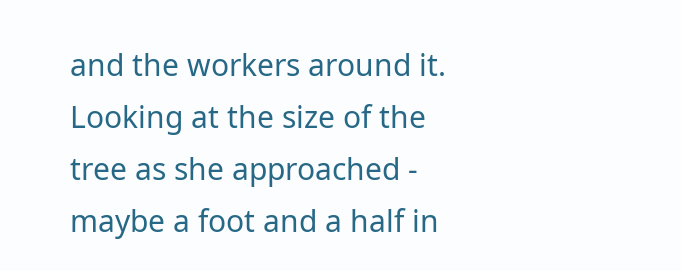and the workers around it. Looking at the size of the tree as she approached - maybe a foot and a half in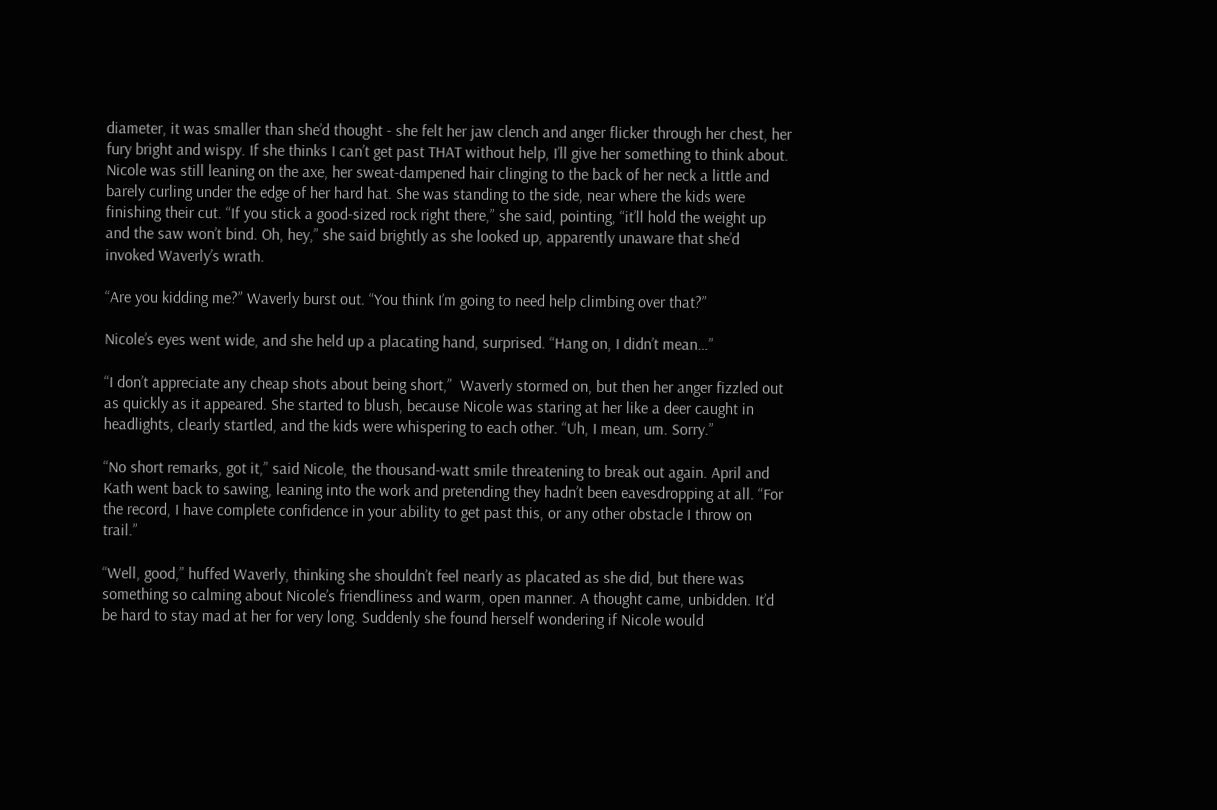diameter, it was smaller than she’d thought - she felt her jaw clench and anger flicker through her chest, her fury bright and wispy. If she thinks I can’t get past THAT without help, I’ll give her something to think about. Nicole was still leaning on the axe, her sweat-dampened hair clinging to the back of her neck a little and barely curling under the edge of her hard hat. She was standing to the side, near where the kids were finishing their cut. “If you stick a good-sized rock right there,” she said, pointing, “it’ll hold the weight up and the saw won’t bind. Oh, hey,” she said brightly as she looked up, apparently unaware that she’d invoked Waverly’s wrath.

“Are you kidding me?” Waverly burst out. “You think I’m going to need help climbing over that?”

Nicole’s eyes went wide, and she held up a placating hand, surprised. “Hang on, I didn’t mean…”

“I don’t appreciate any cheap shots about being short,”  Waverly stormed on, but then her anger fizzled out as quickly as it appeared. She started to blush, because Nicole was staring at her like a deer caught in headlights, clearly startled, and the kids were whispering to each other. “Uh, I mean, um. Sorry.”

“No short remarks, got it,” said Nicole, the thousand-watt smile threatening to break out again. April and Kath went back to sawing, leaning into the work and pretending they hadn’t been eavesdropping at all. “For the record, I have complete confidence in your ability to get past this, or any other obstacle I throw on trail.”

“Well, good,” huffed Waverly, thinking she shouldn’t feel nearly as placated as she did, but there was something so calming about Nicole’s friendliness and warm, open manner. A thought came, unbidden. It’d be hard to stay mad at her for very long. Suddenly she found herself wondering if Nicole would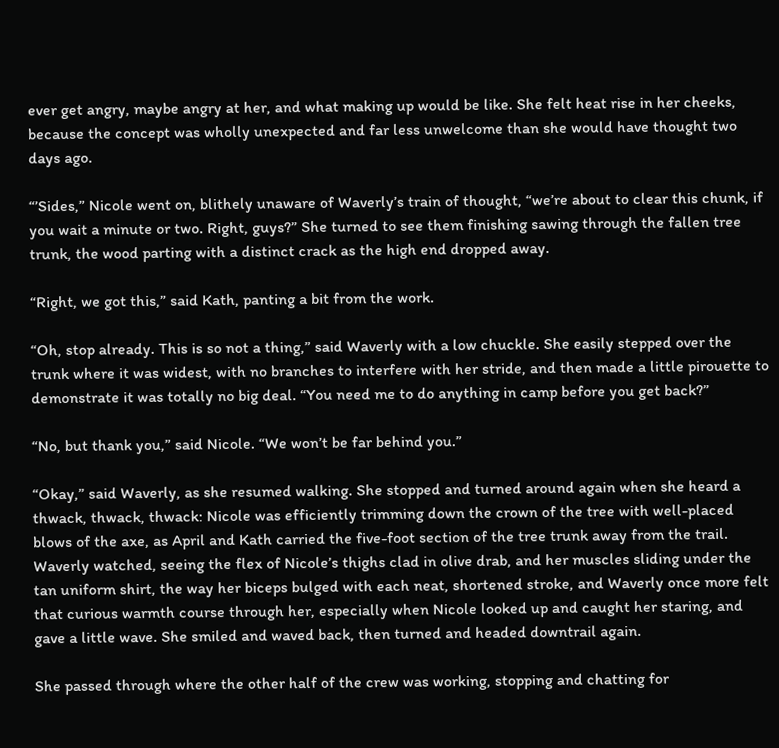ever get angry, maybe angry at her, and what making up would be like. She felt heat rise in her cheeks, because the concept was wholly unexpected and far less unwelcome than she would have thought two days ago.

“’Sides,” Nicole went on, blithely unaware of Waverly’s train of thought, “we’re about to clear this chunk, if you wait a minute or two. Right, guys?” She turned to see them finishing sawing through the fallen tree trunk, the wood parting with a distinct crack as the high end dropped away.

“Right, we got this,” said Kath, panting a bit from the work.

“Oh, stop already. This is so not a thing,” said Waverly with a low chuckle. She easily stepped over the trunk where it was widest, with no branches to interfere with her stride, and then made a little pirouette to demonstrate it was totally no big deal. “You need me to do anything in camp before you get back?”

“No, but thank you,” said Nicole. “We won’t be far behind you.”

“Okay,” said Waverly, as she resumed walking. She stopped and turned around again when she heard a thwack, thwack, thwack: Nicole was efficiently trimming down the crown of the tree with well-placed blows of the axe, as April and Kath carried the five-foot section of the tree trunk away from the trail. Waverly watched, seeing the flex of Nicole’s thighs clad in olive drab, and her muscles sliding under the tan uniform shirt, the way her biceps bulged with each neat, shortened stroke, and Waverly once more felt that curious warmth course through her, especially when Nicole looked up and caught her staring, and gave a little wave. She smiled and waved back, then turned and headed downtrail again.

She passed through where the other half of the crew was working, stopping and chatting for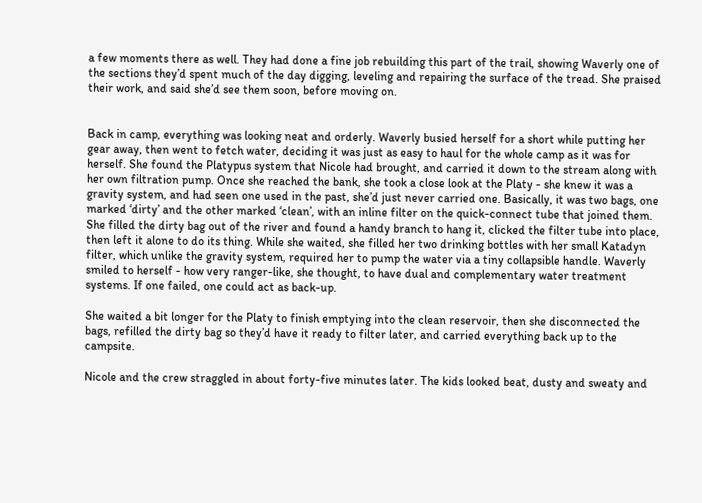a few moments there as well. They had done a fine job rebuilding this part of the trail, showing Waverly one of the sections they’d spent much of the day digging, leveling and repairing the surface of the tread. She praised their work, and said she’d see them soon, before moving on.


Back in camp, everything was looking neat and orderly. Waverly busied herself for a short while putting her gear away, then went to fetch water, deciding it was just as easy to haul for the whole camp as it was for herself. She found the Platypus system that Nicole had brought, and carried it down to the stream along with her own filtration pump. Once she reached the bank, she took a close look at the Platy - she knew it was a gravity system, and had seen one used in the past, she’d just never carried one. Basically, it was two bags, one marked ‘dirty’ and the other marked ‘clean’, with an inline filter on the quick-connect tube that joined them. She filled the dirty bag out of the river and found a handy branch to hang it, clicked the filter tube into place, then left it alone to do its thing. While she waited, she filled her two drinking bottles with her small Katadyn filter, which unlike the gravity system, required her to pump the water via a tiny collapsible handle. Waverly smiled to herself - how very ranger-like, she thought, to have dual and complementary water treatment systems. If one failed, one could act as back-up.

She waited a bit longer for the Platy to finish emptying into the clean reservoir, then she disconnected the bags, refilled the dirty bag so they’d have it ready to filter later, and carried everything back up to the campsite.

Nicole and the crew straggled in about forty-five minutes later. The kids looked beat, dusty and sweaty and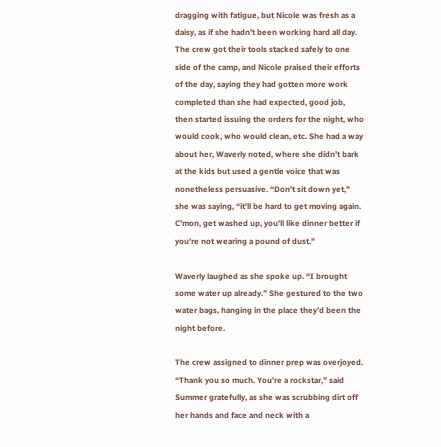dragging with fatigue, but Nicole was fresh as a daisy, as if she hadn’t been working hard all day. The crew got their tools stacked safely to one side of the camp, and Nicole praised their efforts of the day, saying they had gotten more work completed than she had expected, good job, then started issuing the orders for the night, who would cook, who would clean, etc. She had a way about her, Waverly noted, where she didn’t bark at the kids but used a gentle voice that was nonetheless persuasive. “Don’t sit down yet,” she was saying, “it’ll be hard to get moving again. C’mon, get washed up, you’ll like dinner better if you’re not wearing a pound of dust.”

Waverly laughed as she spoke up. “I brought some water up already.” She gestured to the two water bags, hanging in the place they’d been the night before.

The crew assigned to dinner prep was overjoyed. “Thank you so much. You’re a rockstar,” said Summer gratefully, as she was scrubbing dirt off her hands and face and neck with a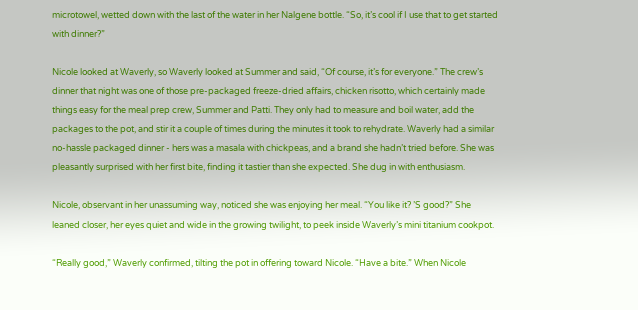microtowel, wetted down with the last of the water in her Nalgene bottle. “So, it’s cool if I use that to get started with dinner?”

Nicole looked at Waverly, so Waverly looked at Summer and said, “Of course, it’s for everyone.” The crew’s dinner that night was one of those pre-packaged freeze-dried affairs, chicken risotto, which certainly made things easy for the meal prep crew, Summer and Patti. They only had to measure and boil water, add the packages to the pot, and stir it a couple of times during the minutes it took to rehydrate. Waverly had a similar no-hassle packaged dinner - hers was a masala with chickpeas, and a brand she hadn’t tried before. She was pleasantly surprised with her first bite, finding it tastier than she expected. She dug in with enthusiasm.

Nicole, observant in her unassuming way, noticed she was enjoying her meal. “You like it? ’S good?” She leaned closer, her eyes quiet and wide in the growing twilight, to peek inside Waverly’s mini titanium cookpot.

“Really good,” Waverly confirmed, tilting the pot in offering toward Nicole. “Have a bite.” When Nicole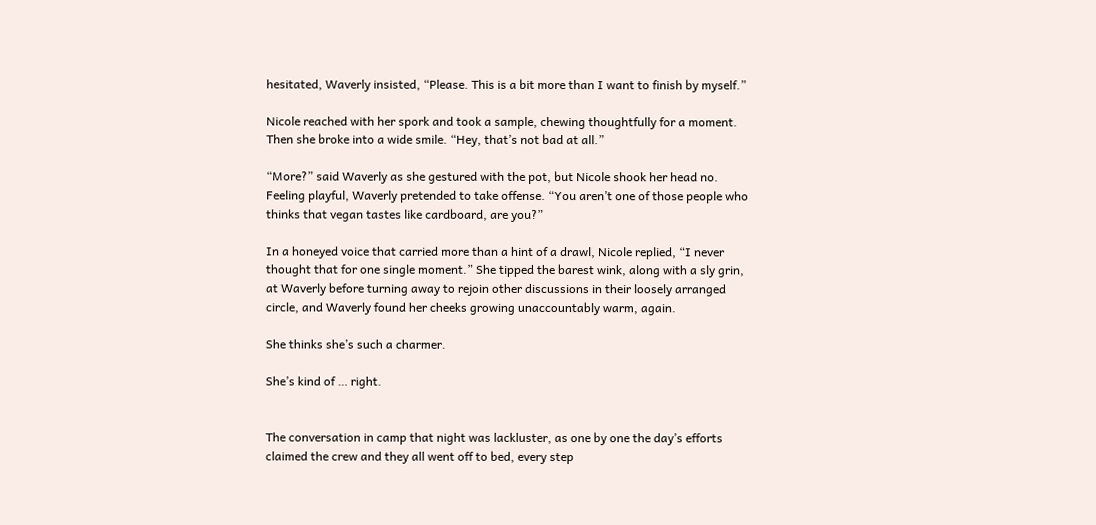hesitated, Waverly insisted, “Please. This is a bit more than I want to finish by myself.”

Nicole reached with her spork and took a sample, chewing thoughtfully for a moment. Then she broke into a wide smile. “Hey, that’s not bad at all.”

“More?” said Waverly as she gestured with the pot, but Nicole shook her head no. Feeling playful, Waverly pretended to take offense. “You aren’t one of those people who thinks that vegan tastes like cardboard, are you?”

In a honeyed voice that carried more than a hint of a drawl, Nicole replied, “I never thought that for one single moment.” She tipped the barest wink, along with a sly grin, at Waverly before turning away to rejoin other discussions in their loosely arranged circle, and Waverly found her cheeks growing unaccountably warm, again.

She thinks she’s such a charmer.

She’s kind of … right.


The conversation in camp that night was lackluster, as one by one the day’s efforts claimed the crew and they all went off to bed, every step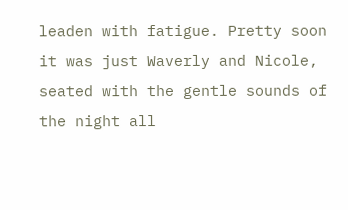leaden with fatigue. Pretty soon it was just Waverly and Nicole, seated with the gentle sounds of the night all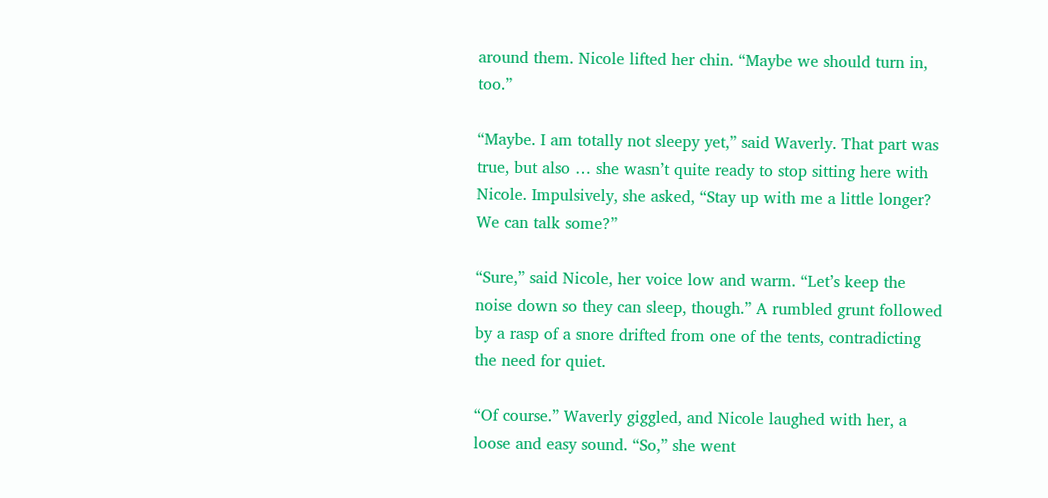around them. Nicole lifted her chin. “Maybe we should turn in, too.”

“Maybe. I am totally not sleepy yet,” said Waverly. That part was true, but also … she wasn’t quite ready to stop sitting here with Nicole. Impulsively, she asked, “Stay up with me a little longer? We can talk some?”

“Sure,” said Nicole, her voice low and warm. “Let’s keep the noise down so they can sleep, though.” A rumbled grunt followed by a rasp of a snore drifted from one of the tents, contradicting the need for quiet.

“Of course.” Waverly giggled, and Nicole laughed with her, a loose and easy sound. “So,” she went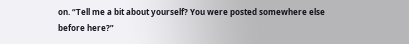on. “Tell me a bit about yourself? You were posted somewhere else before here?”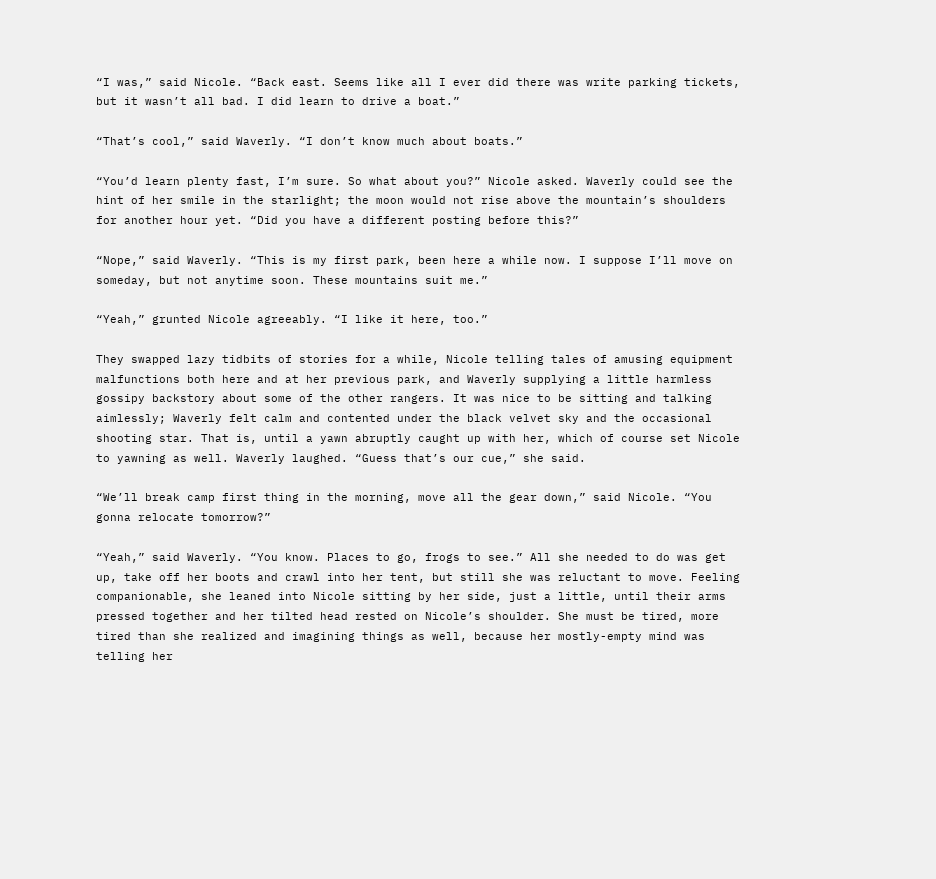“I was,” said Nicole. “Back east. Seems like all I ever did there was write parking tickets, but it wasn’t all bad. I did learn to drive a boat.”

“That’s cool,” said Waverly. “I don’t know much about boats.”

“You’d learn plenty fast, I’m sure. So what about you?” Nicole asked. Waverly could see the hint of her smile in the starlight; the moon would not rise above the mountain’s shoulders for another hour yet. “Did you have a different posting before this?”

“Nope,” said Waverly. “This is my first park, been here a while now. I suppose I’ll move on someday, but not anytime soon. These mountains suit me.”

“Yeah,” grunted Nicole agreeably. “I like it here, too.”

They swapped lazy tidbits of stories for a while, Nicole telling tales of amusing equipment malfunctions both here and at her previous park, and Waverly supplying a little harmless gossipy backstory about some of the other rangers. It was nice to be sitting and talking aimlessly; Waverly felt calm and contented under the black velvet sky and the occasional shooting star. That is, until a yawn abruptly caught up with her, which of course set Nicole to yawning as well. Waverly laughed. “Guess that’s our cue,” she said.

“We’ll break camp first thing in the morning, move all the gear down,” said Nicole. “You gonna relocate tomorrow?”

“Yeah,” said Waverly. “You know. Places to go, frogs to see.” All she needed to do was get up, take off her boots and crawl into her tent, but still she was reluctant to move. Feeling companionable, she leaned into Nicole sitting by her side, just a little, until their arms pressed together and her tilted head rested on Nicole’s shoulder. She must be tired, more tired than she realized and imagining things as well, because her mostly-empty mind was telling her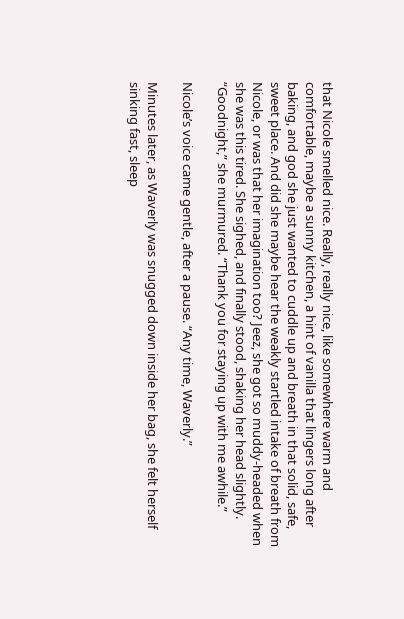that Nicole smelled nice. Really, really nice, like somewhere warm and comfortable, maybe a sunny kitchen, a hint of vanilla that lingers long after baking, and god she just wanted to cuddle up and breath in that solid, safe, sweet place. And did she maybe hear the weakly startled intake of breath from Nicole, or was that her imagination too? Jeez, she got so muddy-headed when she was this tired. She sighed, and finally stood, shaking her head slightly. “Goodnight,” she murmured. “Thank you for staying up with me awhile.”

Nicole’s voice came gentle, after a pause. “Any time, Waverly.”

Minutes later, as Waverly was snugged down inside her bag, she felt herself sinking fast, sleep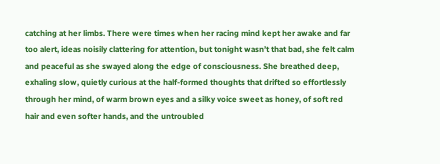catching at her limbs. There were times when her racing mind kept her awake and far too alert, ideas noisily clattering for attention, but tonight wasn’t that bad, she felt calm and peaceful as she swayed along the edge of consciousness. She breathed deep, exhaling slow, quietly curious at the half-formed thoughts that drifted so effortlessly through her mind, of warm brown eyes and a silky voice sweet as honey, of soft red hair and even softer hands, and the untroubled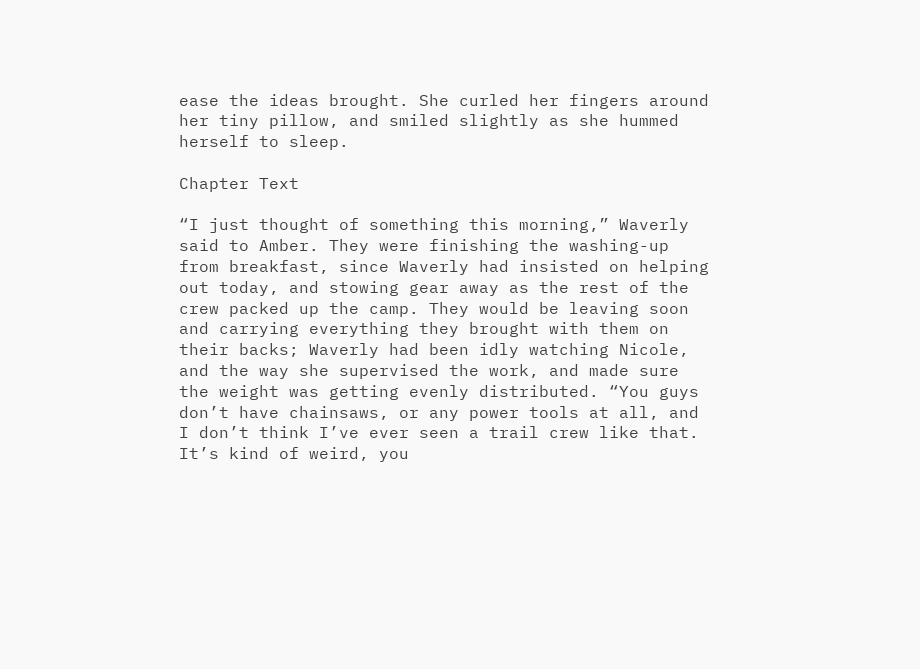ease the ideas brought. She curled her fingers around her tiny pillow, and smiled slightly as she hummed herself to sleep.

Chapter Text

“I just thought of something this morning,” Waverly said to Amber. They were finishing the washing-up from breakfast, since Waverly had insisted on helping out today, and stowing gear away as the rest of the crew packed up the camp. They would be leaving soon and carrying everything they brought with them on their backs; Waverly had been idly watching Nicole, and the way she supervised the work, and made sure the weight was getting evenly distributed. “You guys don’t have chainsaws, or any power tools at all, and I don’t think I’ve ever seen a trail crew like that. It’s kind of weird, you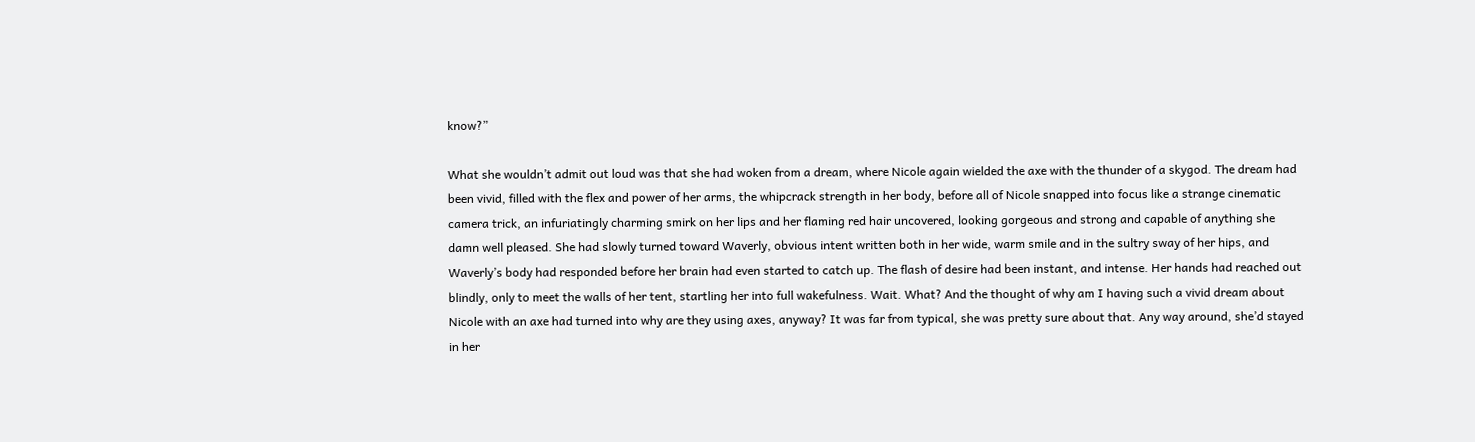know?”

What she wouldn’t admit out loud was that she had woken from a dream, where Nicole again wielded the axe with the thunder of a skygod. The dream had been vivid, filled with the flex and power of her arms, the whipcrack strength in her body, before all of Nicole snapped into focus like a strange cinematic camera trick, an infuriatingly charming smirk on her lips and her flaming red hair uncovered, looking gorgeous and strong and capable of anything she damn well pleased. She had slowly turned toward Waverly, obvious intent written both in her wide, warm smile and in the sultry sway of her hips, and Waverly’s body had responded before her brain had even started to catch up. The flash of desire had been instant, and intense. Her hands had reached out blindly, only to meet the walls of her tent, startling her into full wakefulness. Wait. What? And the thought of why am I having such a vivid dream about Nicole with an axe had turned into why are they using axes, anyway? It was far from typical, she was pretty sure about that. Any way around, she’d stayed in her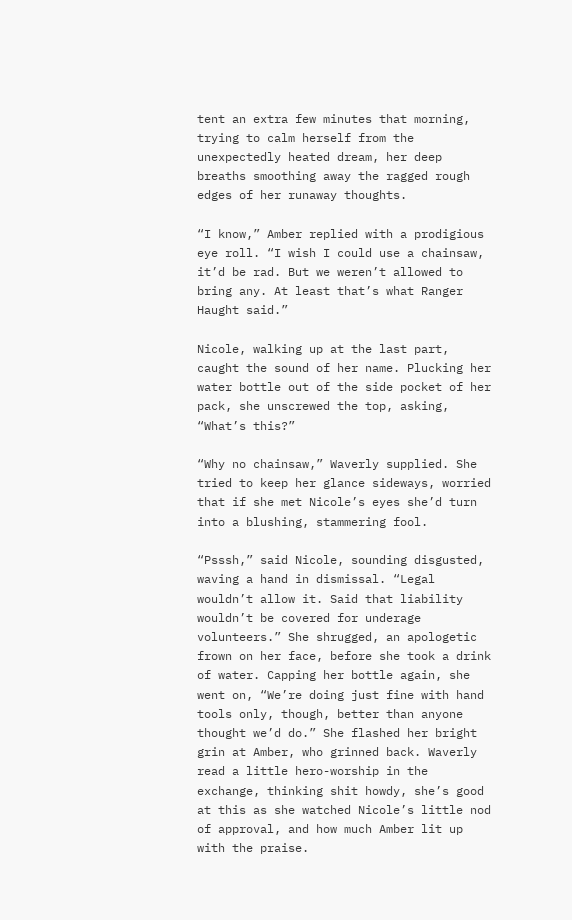tent an extra few minutes that morning, trying to calm herself from the unexpectedly heated dream, her deep breaths smoothing away the ragged rough edges of her runaway thoughts.

“I know,” Amber replied with a prodigious eye roll. “I wish I could use a chainsaw, it’d be rad. But we weren’t allowed to bring any. At least that’s what Ranger Haught said.”

Nicole, walking up at the last part, caught the sound of her name. Plucking her water bottle out of the side pocket of her pack, she unscrewed the top, asking, “What’s this?”

“Why no chainsaw,” Waverly supplied. She tried to keep her glance sideways, worried that if she met Nicole’s eyes she’d turn into a blushing, stammering fool.

“Psssh,” said Nicole, sounding disgusted, waving a hand in dismissal. “Legal wouldn’t allow it. Said that liability wouldn’t be covered for underage volunteers.” She shrugged, an apologetic frown on her face, before she took a drink of water. Capping her bottle again, she went on, “We’re doing just fine with hand tools only, though, better than anyone thought we’d do.” She flashed her bright grin at Amber, who grinned back. Waverly read a little hero-worship in the exchange, thinking shit howdy, she’s good at this as she watched Nicole’s little nod of approval, and how much Amber lit up with the praise.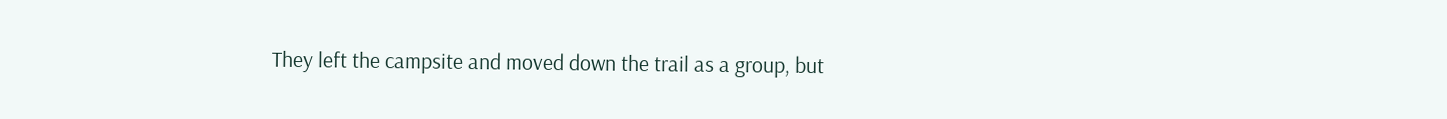They left the campsite and moved down the trail as a group, but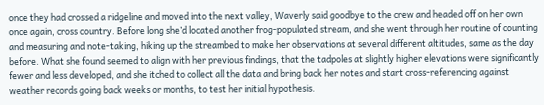once they had crossed a ridgeline and moved into the next valley, Waverly said goodbye to the crew and headed off on her own once again, cross country. Before long she’d located another frog-populated stream, and she went through her routine of counting and measuring and note-taking, hiking up the streambed to make her observations at several different altitudes, same as the day before. What she found seemed to align with her previous findings, that the tadpoles at slightly higher elevations were significantly fewer and less developed, and she itched to collect all the data and bring back her notes and start cross-referencing against weather records going back weeks or months, to test her initial hypothesis.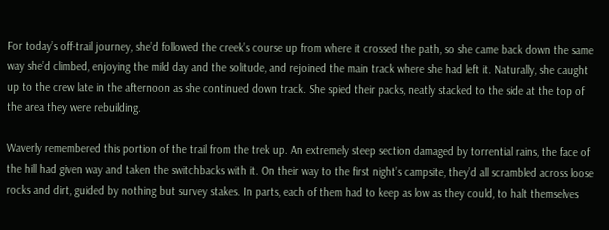For today’s off-trail journey, she’d followed the creek’s course up from where it crossed the path, so she came back down the same way she’d climbed, enjoying the mild day and the solitude, and rejoined the main track where she had left it. Naturally, she caught up to the crew late in the afternoon as she continued down track. She spied their packs, neatly stacked to the side at the top of the area they were rebuilding.

Waverly remembered this portion of the trail from the trek up. An extremely steep section damaged by torrential rains, the face of the hill had given way and taken the switchbacks with it. On their way to the first night’s campsite, they’d all scrambled across loose rocks and dirt, guided by nothing but survey stakes. In parts, each of them had to keep as low as they could, to halt themselves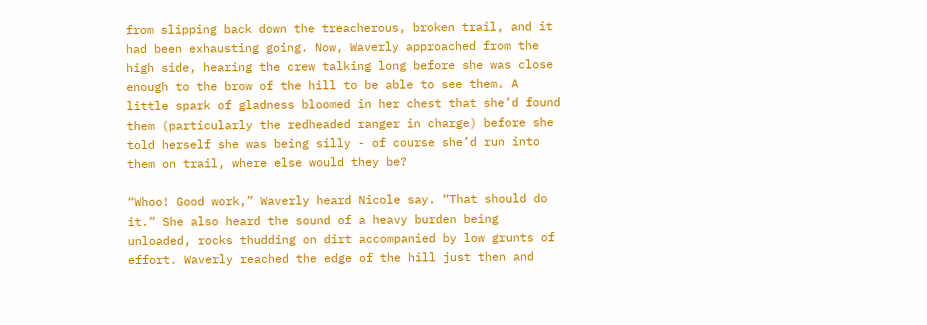from slipping back down the treacherous, broken trail, and it had been exhausting going. Now, Waverly approached from the high side, hearing the crew talking long before she was close enough to the brow of the hill to be able to see them. A little spark of gladness bloomed in her chest that she’d found them (particularly the redheaded ranger in charge) before she told herself she was being silly - of course she’d run into them on trail, where else would they be?

“Whoo! Good work,” Waverly heard Nicole say. “That should do it.” She also heard the sound of a heavy burden being unloaded, rocks thudding on dirt accompanied by low grunts of effort. Waverly reached the edge of the hill just then and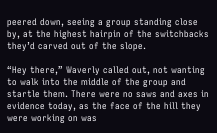peered down, seeing a group standing close by, at the highest hairpin of the switchbacks they’d carved out of the slope.

“Hey there,” Waverly called out, not wanting to walk into the middle of the group and startle them. There were no saws and axes in evidence today, as the face of the hill they were working on was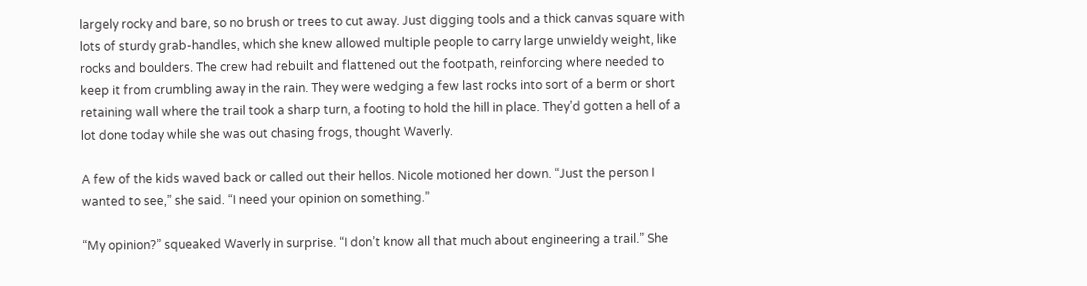largely rocky and bare, so no brush or trees to cut away. Just digging tools and a thick canvas square with lots of sturdy grab-handles, which she knew allowed multiple people to carry large unwieldy weight, like rocks and boulders. The crew had rebuilt and flattened out the footpath, reinforcing where needed to keep it from crumbling away in the rain. They were wedging a few last rocks into sort of a berm or short retaining wall where the trail took a sharp turn, a footing to hold the hill in place. They’d gotten a hell of a lot done today while she was out chasing frogs, thought Waverly.

A few of the kids waved back or called out their hellos. Nicole motioned her down. “Just the person I wanted to see,” she said. “I need your opinion on something.”

“My opinion?” squeaked Waverly in surprise. “I don’t know all that much about engineering a trail.” She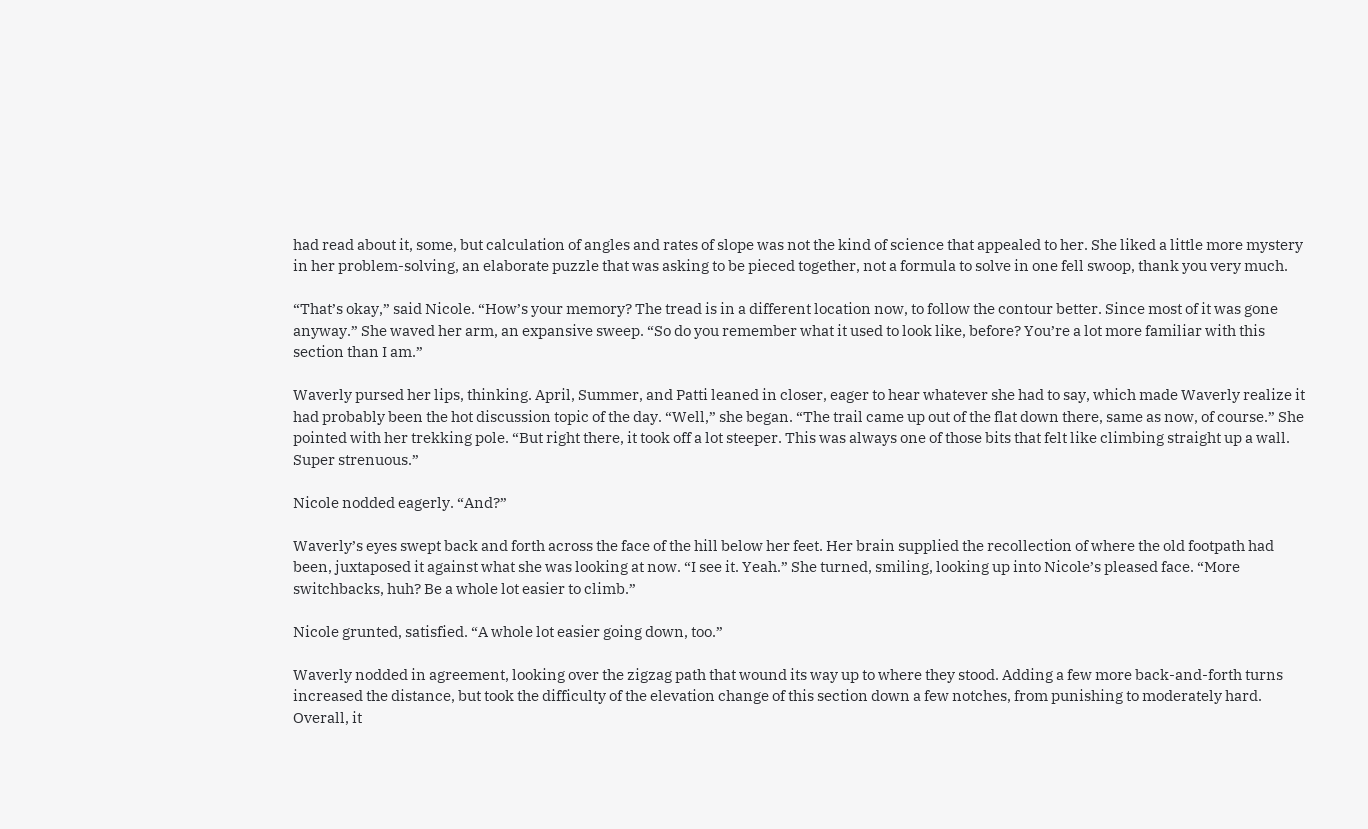had read about it, some, but calculation of angles and rates of slope was not the kind of science that appealed to her. She liked a little more mystery in her problem-solving, an elaborate puzzle that was asking to be pieced together, not a formula to solve in one fell swoop, thank you very much.

“That’s okay,” said Nicole. “How’s your memory? The tread is in a different location now, to follow the contour better. Since most of it was gone anyway.” She waved her arm, an expansive sweep. “So do you remember what it used to look like, before? You’re a lot more familiar with this section than I am.”

Waverly pursed her lips, thinking. April, Summer, and Patti leaned in closer, eager to hear whatever she had to say, which made Waverly realize it had probably been the hot discussion topic of the day. “Well,” she began. “The trail came up out of the flat down there, same as now, of course.” She pointed with her trekking pole. “But right there, it took off a lot steeper. This was always one of those bits that felt like climbing straight up a wall. Super strenuous.”

Nicole nodded eagerly. “And?”

Waverly’s eyes swept back and forth across the face of the hill below her feet. Her brain supplied the recollection of where the old footpath had been, juxtaposed it against what she was looking at now. “I see it. Yeah.” She turned, smiling, looking up into Nicole’s pleased face. “More switchbacks, huh? Be a whole lot easier to climb.”

Nicole grunted, satisfied. “A whole lot easier going down, too.”

Waverly nodded in agreement, looking over the zigzag path that wound its way up to where they stood. Adding a few more back-and-forth turns increased the distance, but took the difficulty of the elevation change of this section down a few notches, from punishing to moderately hard. Overall, it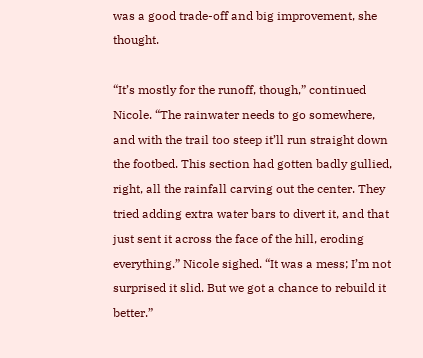was a good trade-off and big improvement, she thought.

“It’s mostly for the runoff, though,” continued Nicole. “The rainwater needs to go somewhere, and with the trail too steep it’ll run straight down the footbed. This section had gotten badly gullied, right, all the rainfall carving out the center. They tried adding extra water bars to divert it, and that just sent it across the face of the hill, eroding everything.” Nicole sighed. “It was a mess; I’m not surprised it slid. But we got a chance to rebuild it better.”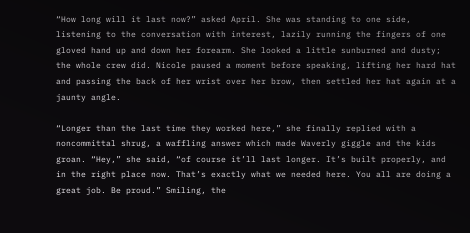“How long will it last now?” asked April. She was standing to one side, listening to the conversation with interest, lazily running the fingers of one gloved hand up and down her forearm. She looked a little sunburned and dusty; the whole crew did. Nicole paused a moment before speaking, lifting her hard hat and passing the back of her wrist over her brow, then settled her hat again at a jaunty angle.

“Longer than the last time they worked here,” she finally replied with a noncommittal shrug, a waffling answer which made Waverly giggle and the kids groan. “Hey,” she said, “of course it’ll last longer. It’s built properly, and in the right place now. That’s exactly what we needed here. You all are doing a great job. Be proud.” Smiling, the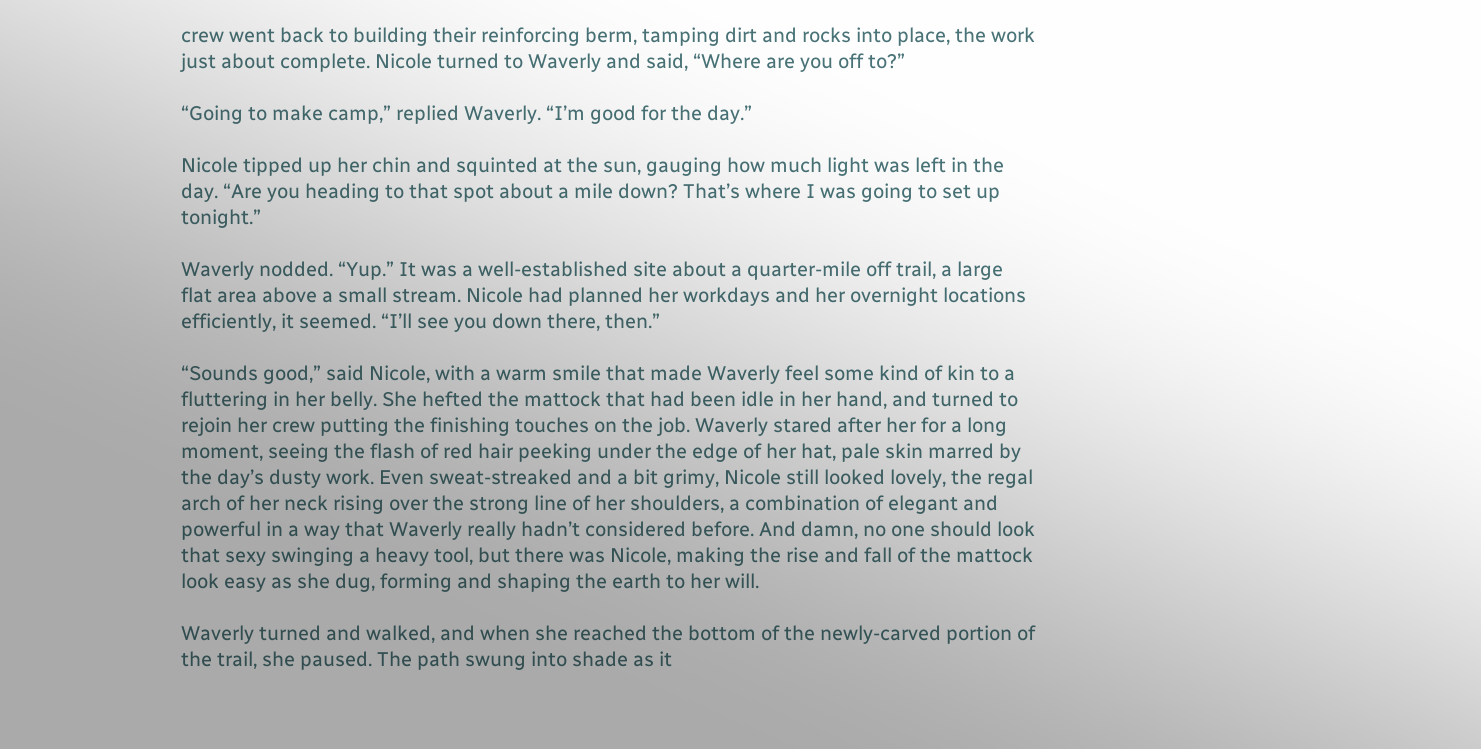crew went back to building their reinforcing berm, tamping dirt and rocks into place, the work just about complete. Nicole turned to Waverly and said, “Where are you off to?”

“Going to make camp,” replied Waverly. “I’m good for the day.”

Nicole tipped up her chin and squinted at the sun, gauging how much light was left in the day. “Are you heading to that spot about a mile down? That’s where I was going to set up tonight.”

Waverly nodded. “Yup.” It was a well-established site about a quarter-mile off trail, a large flat area above a small stream. Nicole had planned her workdays and her overnight locations efficiently, it seemed. “I’ll see you down there, then.”

“Sounds good,” said Nicole, with a warm smile that made Waverly feel some kind of kin to a fluttering in her belly. She hefted the mattock that had been idle in her hand, and turned to rejoin her crew putting the finishing touches on the job. Waverly stared after her for a long moment, seeing the flash of red hair peeking under the edge of her hat, pale skin marred by the day’s dusty work. Even sweat-streaked and a bit grimy, Nicole still looked lovely, the regal arch of her neck rising over the strong line of her shoulders, a combination of elegant and powerful in a way that Waverly really hadn’t considered before. And damn, no one should look that sexy swinging a heavy tool, but there was Nicole, making the rise and fall of the mattock look easy as she dug, forming and shaping the earth to her will.

Waverly turned and walked, and when she reached the bottom of the newly-carved portion of the trail, she paused. The path swung into shade as it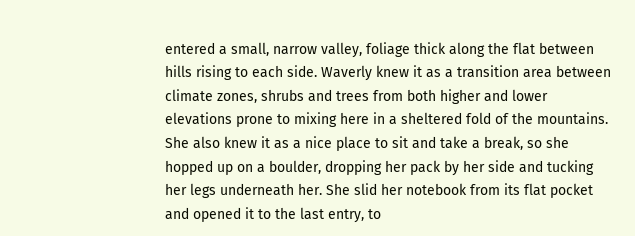entered a small, narrow valley, foliage thick along the flat between hills rising to each side. Waverly knew it as a transition area between climate zones, shrubs and trees from both higher and lower elevations prone to mixing here in a sheltered fold of the mountains. She also knew it as a nice place to sit and take a break, so she hopped up on a boulder, dropping her pack by her side and tucking her legs underneath her. She slid her notebook from its flat pocket and opened it to the last entry, to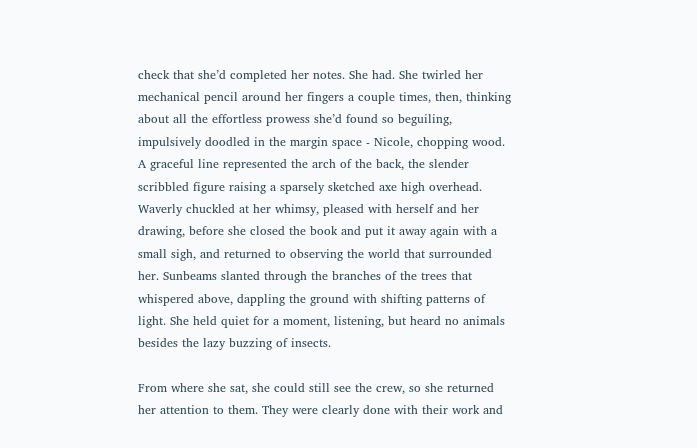check that she’d completed her notes. She had. She twirled her mechanical pencil around her fingers a couple times, then, thinking about all the effortless prowess she’d found so beguiling, impulsively doodled in the margin space - Nicole, chopping wood. A graceful line represented the arch of the back, the slender scribbled figure raising a sparsely sketched axe high overhead. Waverly chuckled at her whimsy, pleased with herself and her drawing, before she closed the book and put it away again with a small sigh, and returned to observing the world that surrounded her. Sunbeams slanted through the branches of the trees that whispered above, dappling the ground with shifting patterns of light. She held quiet for a moment, listening, but heard no animals besides the lazy buzzing of insects.

From where she sat, she could still see the crew, so she returned her attention to them. They were clearly done with their work and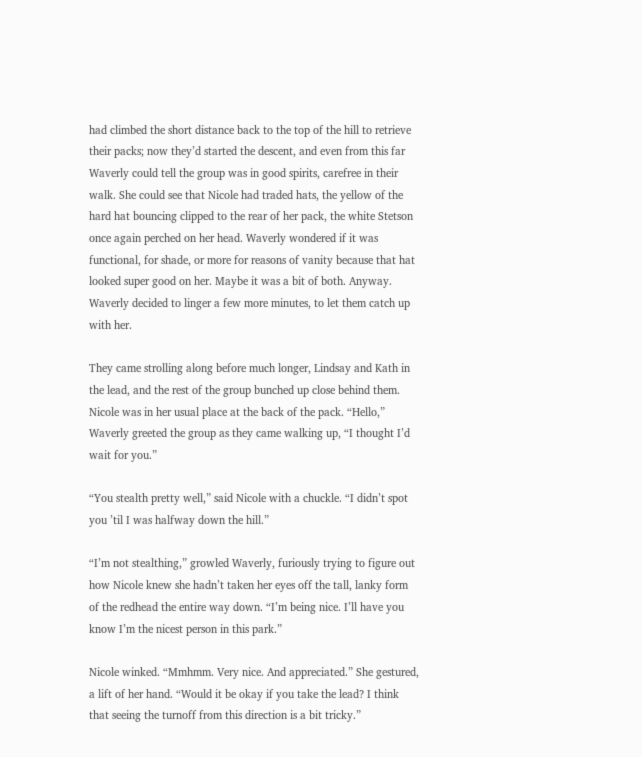had climbed the short distance back to the top of the hill to retrieve their packs; now they’d started the descent, and even from this far Waverly could tell the group was in good spirits, carefree in their walk. She could see that Nicole had traded hats, the yellow of the hard hat bouncing clipped to the rear of her pack, the white Stetson once again perched on her head. Waverly wondered if it was functional, for shade, or more for reasons of vanity because that hat looked super good on her. Maybe it was a bit of both. Anyway. Waverly decided to linger a few more minutes, to let them catch up with her.

They came strolling along before much longer, Lindsay and Kath in the lead, and the rest of the group bunched up close behind them. Nicole was in her usual place at the back of the pack. “Hello,” Waverly greeted the group as they came walking up, “I thought I’d wait for you.”

“You stealth pretty well,” said Nicole with a chuckle. “I didn’t spot you ’til I was halfway down the hill.”

“I’m not stealthing,” growled Waverly, furiously trying to figure out how Nicole knew she hadn’t taken her eyes off the tall, lanky form of the redhead the entire way down. “I’m being nice. I’ll have you know I’m the nicest person in this park.”

Nicole winked. “Mmhmm. Very nice. And appreciated.” She gestured, a lift of her hand. “Would it be okay if you take the lead? I think that seeing the turnoff from this direction is a bit tricky.”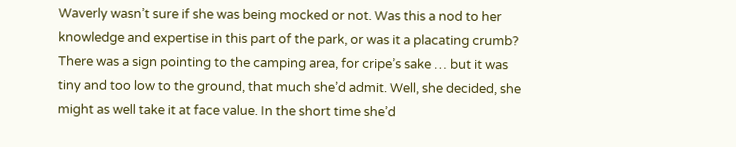Waverly wasn’t sure if she was being mocked or not. Was this a nod to her knowledge and expertise in this part of the park, or was it a placating crumb? There was a sign pointing to the camping area, for cripe’s sake … but it was tiny and too low to the ground, that much she’d admit. Well, she decided, she might as well take it at face value. In the short time she’d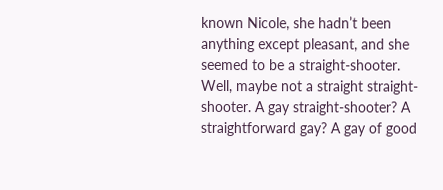known Nicole, she hadn’t been anything except pleasant, and she seemed to be a straight-shooter. Well, maybe not a straight straight-shooter. A gay straight-shooter? A straightforward gay? A gay of good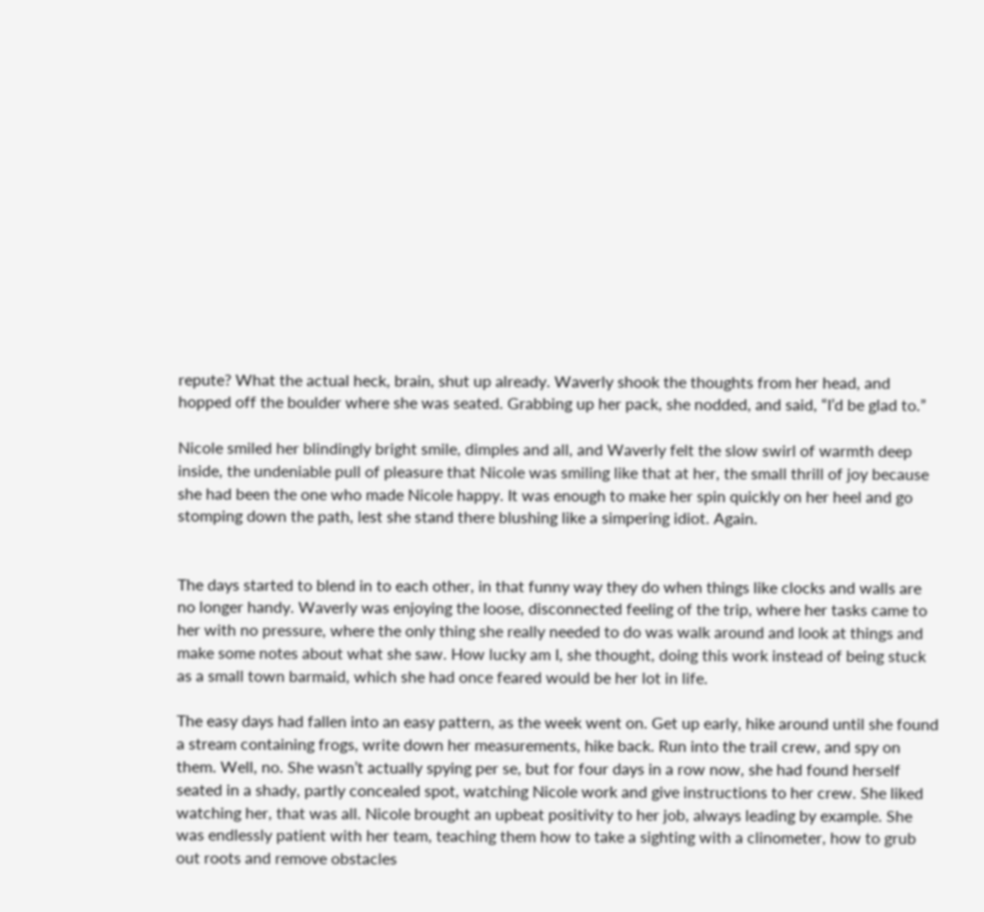repute? What the actual heck, brain, shut up already. Waverly shook the thoughts from her head, and hopped off the boulder where she was seated. Grabbing up her pack, she nodded, and said, “I’d be glad to.”

Nicole smiled her blindingly bright smile, dimples and all, and Waverly felt the slow swirl of warmth deep inside, the undeniable pull of pleasure that Nicole was smiling like that at her, the small thrill of joy because she had been the one who made Nicole happy. It was enough to make her spin quickly on her heel and go stomping down the path, lest she stand there blushing like a simpering idiot. Again.


The days started to blend in to each other, in that funny way they do when things like clocks and walls are no longer handy. Waverly was enjoying the loose, disconnected feeling of the trip, where her tasks came to her with no pressure, where the only thing she really needed to do was walk around and look at things and make some notes about what she saw. How lucky am I, she thought, doing this work instead of being stuck as a small town barmaid, which she had once feared would be her lot in life.

The easy days had fallen into an easy pattern, as the week went on. Get up early, hike around until she found a stream containing frogs, write down her measurements, hike back. Run into the trail crew, and spy on them. Well, no. She wasn’t actually spying per se, but for four days in a row now, she had found herself seated in a shady, partly concealed spot, watching Nicole work and give instructions to her crew. She liked watching her, that was all. Nicole brought an upbeat positivity to her job, always leading by example. She was endlessly patient with her team, teaching them how to take a sighting with a clinometer, how to grub out roots and remove obstacles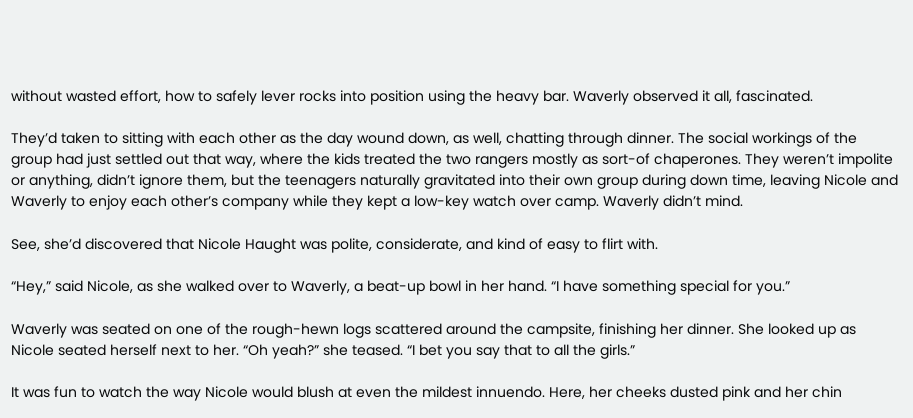without wasted effort, how to safely lever rocks into position using the heavy bar. Waverly observed it all, fascinated.

They’d taken to sitting with each other as the day wound down, as well, chatting through dinner. The social workings of the group had just settled out that way, where the kids treated the two rangers mostly as sort-of chaperones. They weren’t impolite or anything, didn’t ignore them, but the teenagers naturally gravitated into their own group during down time, leaving Nicole and Waverly to enjoy each other’s company while they kept a low-key watch over camp. Waverly didn’t mind.

See, she’d discovered that Nicole Haught was polite, considerate, and kind of easy to flirt with.

“Hey,” said Nicole, as she walked over to Waverly, a beat-up bowl in her hand. “I have something special for you.”

Waverly was seated on one of the rough-hewn logs scattered around the campsite, finishing her dinner. She looked up as Nicole seated herself next to her. “Oh yeah?” she teased. “I bet you say that to all the girls.”

It was fun to watch the way Nicole would blush at even the mildest innuendo. Here, her cheeks dusted pink and her chin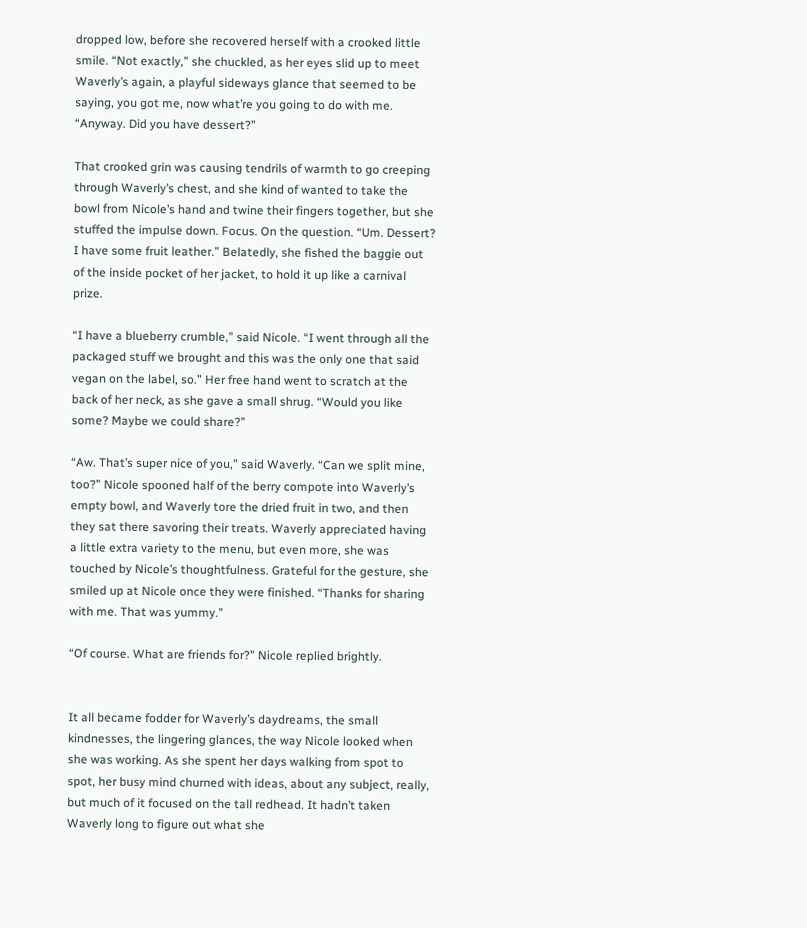dropped low, before she recovered herself with a crooked little smile. “Not exactly,” she chuckled, as her eyes slid up to meet Waverly’s again, a playful sideways glance that seemed to be saying, you got me, now what’re you going to do with me. “Anyway. Did you have dessert?”

That crooked grin was causing tendrils of warmth to go creeping through Waverly’s chest, and she kind of wanted to take the bowl from Nicole’s hand and twine their fingers together, but she stuffed the impulse down. Focus. On the question. “Um. Dessert? I have some fruit leather.” Belatedly, she fished the baggie out of the inside pocket of her jacket, to hold it up like a carnival prize.

“I have a blueberry crumble,” said Nicole. “I went through all the packaged stuff we brought and this was the only one that said vegan on the label, so.” Her free hand went to scratch at the back of her neck, as she gave a small shrug. “Would you like some? Maybe we could share?”

“Aw. That’s super nice of you,” said Waverly. “Can we split mine, too?” Nicole spooned half of the berry compote into Waverly’s empty bowl, and Waverly tore the dried fruit in two, and then they sat there savoring their treats. Waverly appreciated having a little extra variety to the menu, but even more, she was touched by Nicole’s thoughtfulness. Grateful for the gesture, she smiled up at Nicole once they were finished. “Thanks for sharing with me. That was yummy.”

“Of course. What are friends for?” Nicole replied brightly.


It all became fodder for Waverly’s daydreams, the small kindnesses, the lingering glances, the way Nicole looked when she was working. As she spent her days walking from spot to spot, her busy mind churned with ideas, about any subject, really, but much of it focused on the tall redhead. It hadn’t taken Waverly long to figure out what she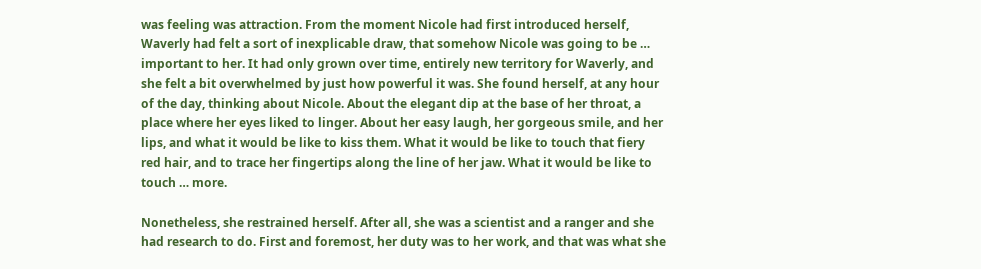was feeling was attraction. From the moment Nicole had first introduced herself, Waverly had felt a sort of inexplicable draw, that somehow Nicole was going to be … important to her. It had only grown over time, entirely new territory for Waverly, and she felt a bit overwhelmed by just how powerful it was. She found herself, at any hour of the day, thinking about Nicole. About the elegant dip at the base of her throat, a place where her eyes liked to linger. About her easy laugh, her gorgeous smile, and her lips, and what it would be like to kiss them. What it would be like to touch that fiery red hair, and to trace her fingertips along the line of her jaw. What it would be like to touch … more.

Nonetheless, she restrained herself. After all, she was a scientist and a ranger and she had research to do. First and foremost, her duty was to her work, and that was what she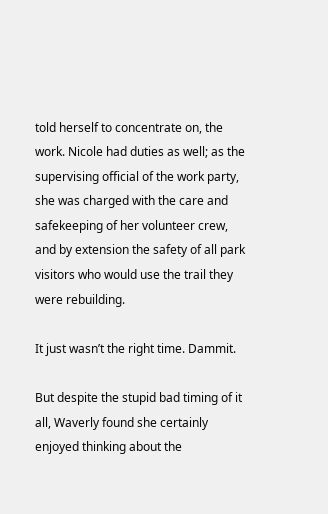told herself to concentrate on, the work. Nicole had duties as well; as the supervising official of the work party, she was charged with the care and safekeeping of her volunteer crew, and by extension the safety of all park visitors who would use the trail they were rebuilding.

It just wasn’t the right time. Dammit.

But despite the stupid bad timing of it all, Waverly found she certainly enjoyed thinking about the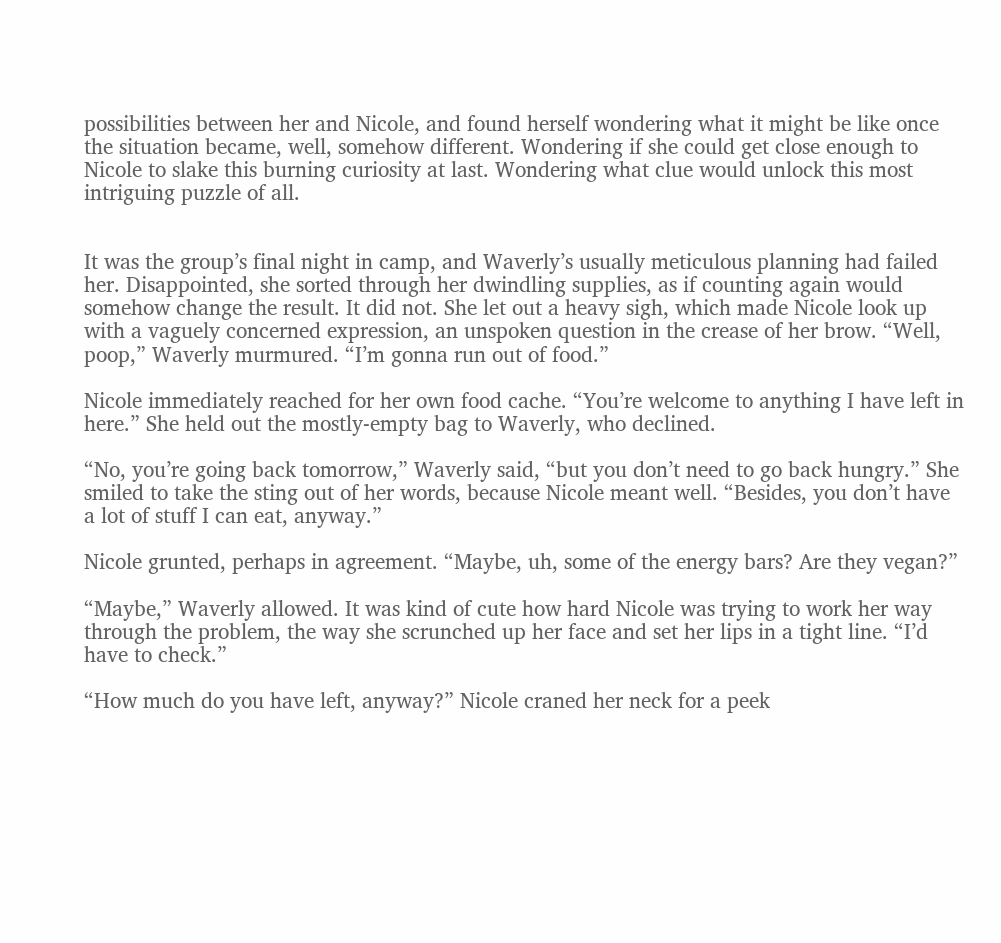possibilities between her and Nicole, and found herself wondering what it might be like once the situation became, well, somehow different. Wondering if she could get close enough to Nicole to slake this burning curiosity at last. Wondering what clue would unlock this most intriguing puzzle of all.


It was the group’s final night in camp, and Waverly’s usually meticulous planning had failed her. Disappointed, she sorted through her dwindling supplies, as if counting again would somehow change the result. It did not. She let out a heavy sigh, which made Nicole look up with a vaguely concerned expression, an unspoken question in the crease of her brow. “Well, poop,” Waverly murmured. “I’m gonna run out of food.”

Nicole immediately reached for her own food cache. “You’re welcome to anything I have left in here.” She held out the mostly-empty bag to Waverly, who declined.

“No, you’re going back tomorrow,” Waverly said, “but you don’t need to go back hungry.” She smiled to take the sting out of her words, because Nicole meant well. “Besides, you don’t have a lot of stuff I can eat, anyway.”

Nicole grunted, perhaps in agreement. “Maybe, uh, some of the energy bars? Are they vegan?”

“Maybe,” Waverly allowed. It was kind of cute how hard Nicole was trying to work her way through the problem, the way she scrunched up her face and set her lips in a tight line. “I’d have to check.”

“How much do you have left, anyway?” Nicole craned her neck for a peek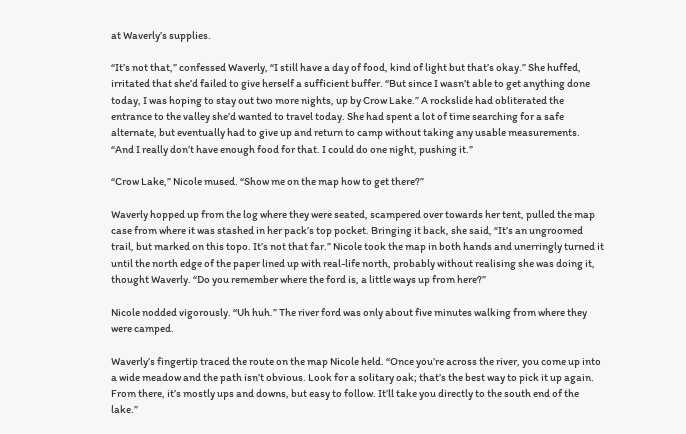at Waverly’s supplies.

“It’s not that,” confessed Waverly, “I still have a day of food, kind of light but that’s okay.” She huffed, irritated that she’d failed to give herself a sufficient buffer. “But since I wasn’t able to get anything done today, I was hoping to stay out two more nights, up by Crow Lake.” A rockslide had obliterated the entrance to the valley she’d wanted to travel today. She had spent a lot of time searching for a safe alternate, but eventually had to give up and return to camp without taking any usable measurements. “And I really don’t have enough food for that. I could do one night, pushing it.”

“Crow Lake,” Nicole mused. “Show me on the map how to get there?”

Waverly hopped up from the log where they were seated, scampered over towards her tent, pulled the map case from where it was stashed in her pack’s top pocket. Bringing it back, she said, “It’s an ungroomed trail, but marked on this topo. It’s not that far.” Nicole took the map in both hands and unerringly turned it until the north edge of the paper lined up with real-life north, probably without realising she was doing it, thought Waverly. “Do you remember where the ford is, a little ways up from here?”

Nicole nodded vigorously. “Uh huh.” The river ford was only about five minutes walking from where they were camped.

Waverly’s fingertip traced the route on the map Nicole held. “Once you’re across the river, you come up into a wide meadow and the path isn’t obvious. Look for a solitary oak; that’s the best way to pick it up again. From there, it’s mostly ups and downs, but easy to follow. It’ll take you directly to the south end of the lake.”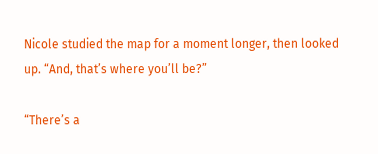Nicole studied the map for a moment longer, then looked up. “And, that’s where you’ll be?”

“There’s a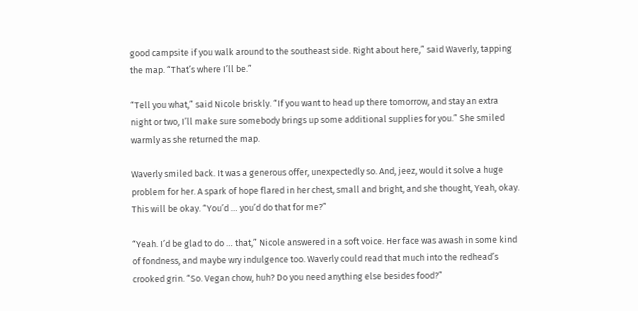good campsite if you walk around to the southeast side. Right about here,” said Waverly, tapping the map. “That’s where I’ll be.”

“Tell you what,” said Nicole briskly. “If you want to head up there tomorrow, and stay an extra night or two, I’ll make sure somebody brings up some additional supplies for you.” She smiled warmly as she returned the map.

Waverly smiled back. It was a generous offer, unexpectedly so. And, jeez, would it solve a huge problem for her. A spark of hope flared in her chest, small and bright, and she thought, Yeah, okay. This will be okay. “You’d … you’d do that for me?”

“Yeah. I’d be glad to do … that,” Nicole answered in a soft voice. Her face was awash in some kind of fondness, and maybe wry indulgence too. Waverly could read that much into the redhead’s crooked grin. “So. Vegan chow, huh? Do you need anything else besides food?”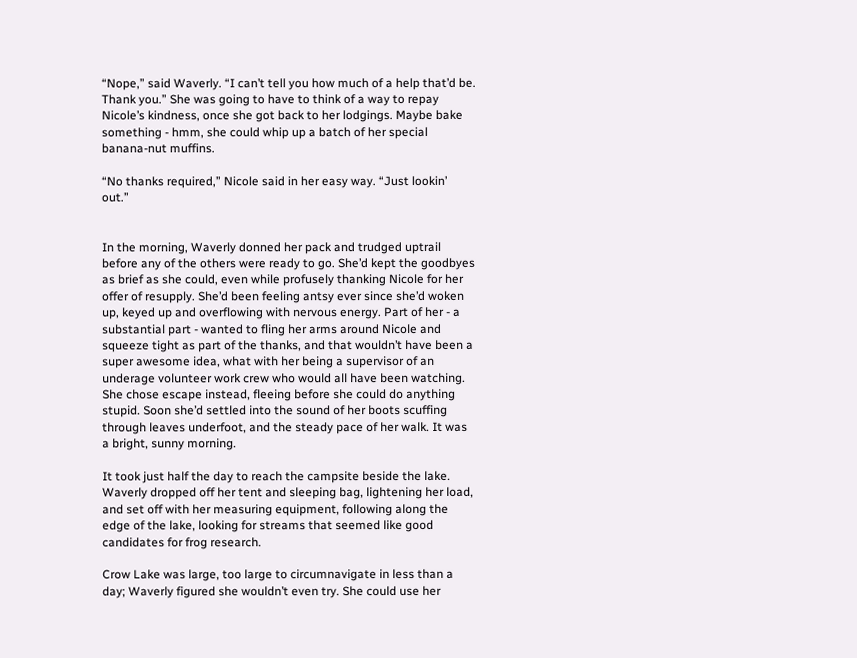“Nope,” said Waverly. “I can’t tell you how much of a help that’d be. Thank you.” She was going to have to think of a way to repay Nicole’s kindness, once she got back to her lodgings. Maybe bake something - hmm, she could whip up a batch of her special banana-nut muffins.

“No thanks required,” Nicole said in her easy way. “Just lookin’ out.”


In the morning, Waverly donned her pack and trudged uptrail before any of the others were ready to go. She’d kept the goodbyes as brief as she could, even while profusely thanking Nicole for her offer of resupply. She’d been feeling antsy ever since she’d woken up, keyed up and overflowing with nervous energy. Part of her - a substantial part - wanted to fling her arms around Nicole and squeeze tight as part of the thanks, and that wouldn’t have been a super awesome idea, what with her being a supervisor of an underage volunteer work crew who would all have been watching. She chose escape instead, fleeing before she could do anything stupid. Soon she’d settled into the sound of her boots scuffing through leaves underfoot, and the steady pace of her walk. It was a bright, sunny morning.

It took just half the day to reach the campsite beside the lake. Waverly dropped off her tent and sleeping bag, lightening her load, and set off with her measuring equipment, following along the edge of the lake, looking for streams that seemed like good candidates for frog research.

Crow Lake was large, too large to circumnavigate in less than a day; Waverly figured she wouldn’t even try. She could use her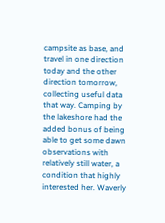campsite as base, and travel in one direction today and the other direction tomorrow, collecting useful data that way. Camping by the lakeshore had the added bonus of being able to get some dawn observations with relatively still water, a condition that highly interested her. Waverly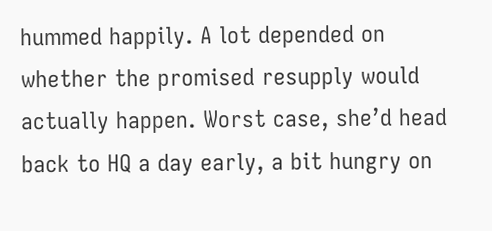hummed happily. A lot depended on whether the promised resupply would actually happen. Worst case, she’d head back to HQ a day early, a bit hungry on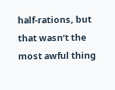half-rations, but that wasn’t the most awful thing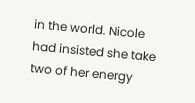in the world. Nicole had insisted she take two of her energy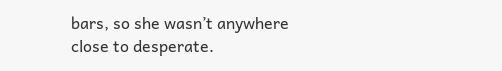bars, so she wasn’t anywhere close to desperate.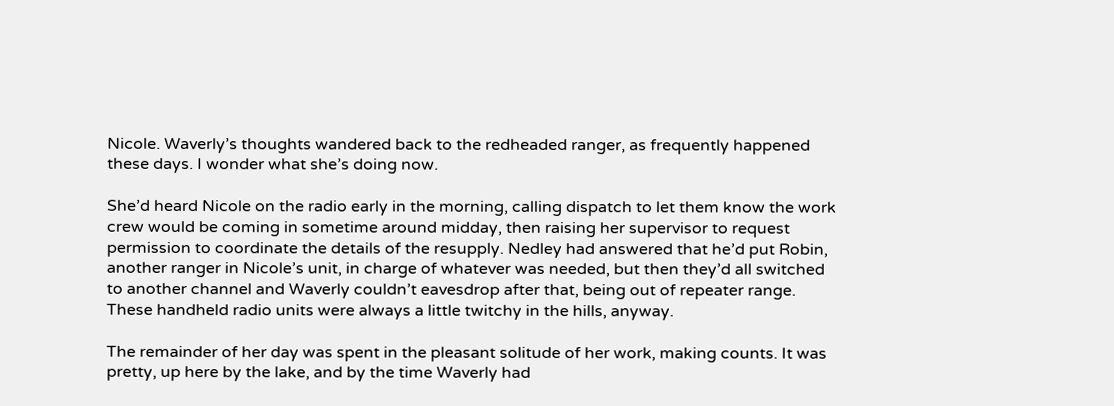Nicole. Waverly’s thoughts wandered back to the redheaded ranger, as frequently happened these days. I wonder what she’s doing now.

She’d heard Nicole on the radio early in the morning, calling dispatch to let them know the work crew would be coming in sometime around midday, then raising her supervisor to request permission to coordinate the details of the resupply. Nedley had answered that he’d put Robin, another ranger in Nicole’s unit, in charge of whatever was needed, but then they’d all switched to another channel and Waverly couldn’t eavesdrop after that, being out of repeater range. These handheld radio units were always a little twitchy in the hills, anyway.

The remainder of her day was spent in the pleasant solitude of her work, making counts. It was pretty, up here by the lake, and by the time Waverly had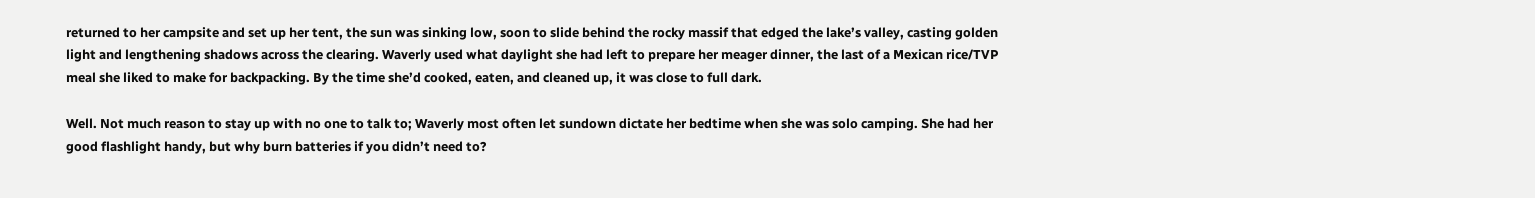returned to her campsite and set up her tent, the sun was sinking low, soon to slide behind the rocky massif that edged the lake’s valley, casting golden light and lengthening shadows across the clearing. Waverly used what daylight she had left to prepare her meager dinner, the last of a Mexican rice/TVP meal she liked to make for backpacking. By the time she’d cooked, eaten, and cleaned up, it was close to full dark.

Well. Not much reason to stay up with no one to talk to; Waverly most often let sundown dictate her bedtime when she was solo camping. She had her good flashlight handy, but why burn batteries if you didn’t need to?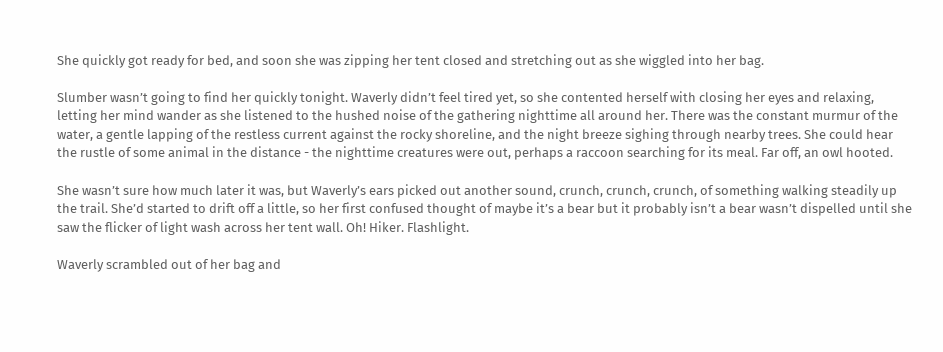She quickly got ready for bed, and soon she was zipping her tent closed and stretching out as she wiggled into her bag.

Slumber wasn’t going to find her quickly tonight. Waverly didn’t feel tired yet, so she contented herself with closing her eyes and relaxing, letting her mind wander as she listened to the hushed noise of the gathering nighttime all around her. There was the constant murmur of the water, a gentle lapping of the restless current against the rocky shoreline, and the night breeze sighing through nearby trees. She could hear the rustle of some animal in the distance - the nighttime creatures were out, perhaps a raccoon searching for its meal. Far off, an owl hooted.

She wasn’t sure how much later it was, but Waverly’s ears picked out another sound, crunch, crunch, crunch, of something walking steadily up the trail. She’d started to drift off a little, so her first confused thought of maybe it’s a bear but it probably isn’t a bear wasn’t dispelled until she saw the flicker of light wash across her tent wall. Oh! Hiker. Flashlight.

Waverly scrambled out of her bag and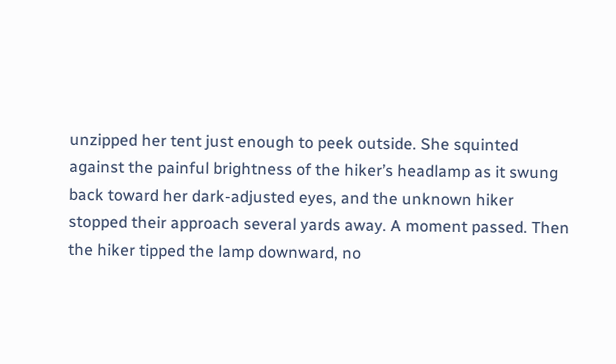unzipped her tent just enough to peek outside. She squinted against the painful brightness of the hiker’s headlamp as it swung back toward her dark-adjusted eyes, and the unknown hiker stopped their approach several yards away. A moment passed. Then the hiker tipped the lamp downward, no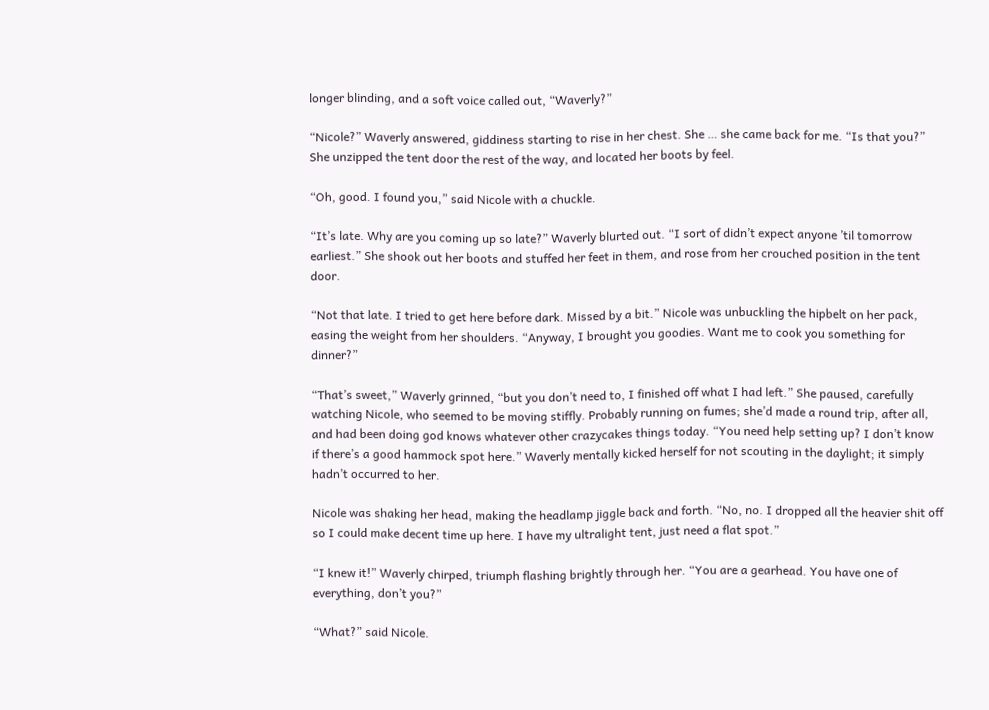longer blinding, and a soft voice called out, “Waverly?”

“Nicole?” Waverly answered, giddiness starting to rise in her chest. She … she came back for me. “Is that you?” She unzipped the tent door the rest of the way, and located her boots by feel.

“Oh, good. I found you,” said Nicole with a chuckle.

“It’s late. Why are you coming up so late?” Waverly blurted out. “I sort of didn’t expect anyone ’til tomorrow earliest.” She shook out her boots and stuffed her feet in them, and rose from her crouched position in the tent door.

“Not that late. I tried to get here before dark. Missed by a bit.” Nicole was unbuckling the hipbelt on her pack, easing the weight from her shoulders. “Anyway, I brought you goodies. Want me to cook you something for dinner?”

“That’s sweet,” Waverly grinned, “but you don’t need to, I finished off what I had left.” She paused, carefully watching Nicole, who seemed to be moving stiffly. Probably running on fumes; she’d made a round trip, after all, and had been doing god knows whatever other crazycakes things today. “You need help setting up? I don’t know if there’s a good hammock spot here.” Waverly mentally kicked herself for not scouting in the daylight; it simply hadn’t occurred to her.

Nicole was shaking her head, making the headlamp jiggle back and forth. “No, no. I dropped all the heavier shit off so I could make decent time up here. I have my ultralight tent, just need a flat spot.”

“I knew it!” Waverly chirped, triumph flashing brightly through her. “You are a gearhead. You have one of everything, don’t you?”

“What?” said Nicole.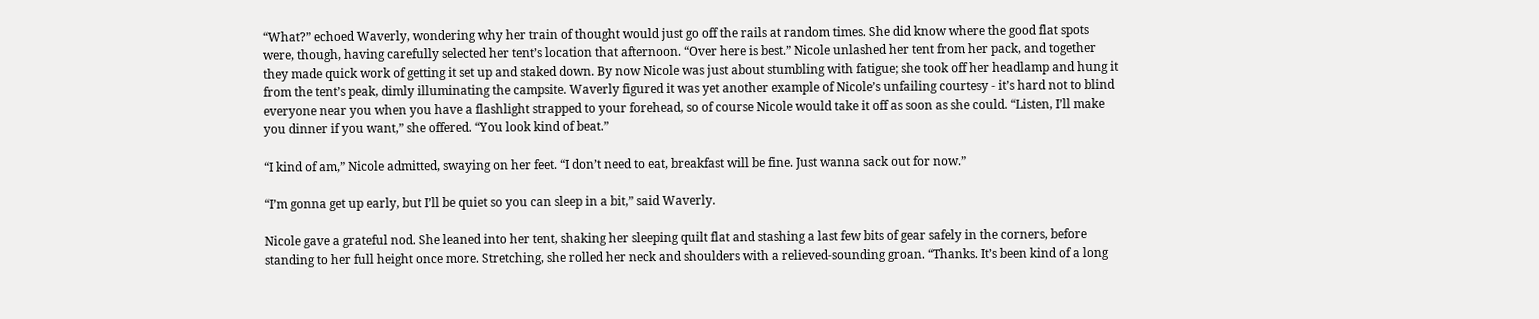“What?” echoed Waverly, wondering why her train of thought would just go off the rails at random times. She did know where the good flat spots were, though, having carefully selected her tent’s location that afternoon. “Over here is best.” Nicole unlashed her tent from her pack, and together they made quick work of getting it set up and staked down. By now Nicole was just about stumbling with fatigue; she took off her headlamp and hung it from the tent’s peak, dimly illuminating the campsite. Waverly figured it was yet another example of Nicole’s unfailing courtesy - it’s hard not to blind everyone near you when you have a flashlight strapped to your forehead, so of course Nicole would take it off as soon as she could. “Listen, I’ll make you dinner if you want,” she offered. “You look kind of beat.”

“I kind of am,” Nicole admitted, swaying on her feet. “I don’t need to eat, breakfast will be fine. Just wanna sack out for now.”

“I’m gonna get up early, but I’ll be quiet so you can sleep in a bit,” said Waverly.

Nicole gave a grateful nod. She leaned into her tent, shaking her sleeping quilt flat and stashing a last few bits of gear safely in the corners, before standing to her full height once more. Stretching, she rolled her neck and shoulders with a relieved-sounding groan. “Thanks. It’s been kind of a long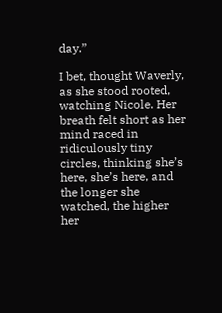day.”

I bet, thought Waverly, as she stood rooted, watching Nicole. Her breath felt short as her mind raced in ridiculously tiny circles, thinking she’s here, she’s here, and the longer she watched, the higher her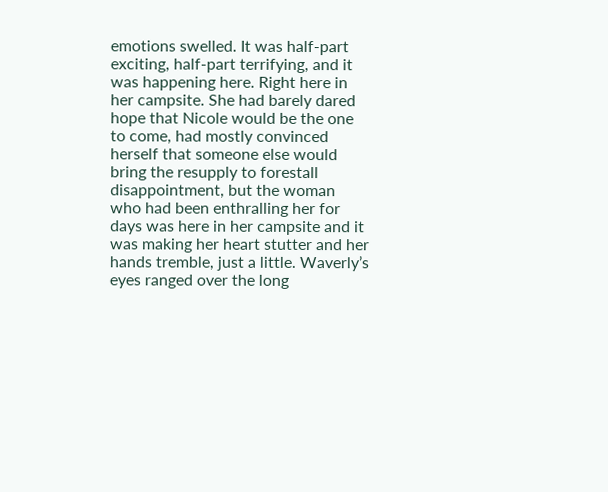emotions swelled. It was half-part exciting, half-part terrifying, and it was happening here. Right here in her campsite. She had barely dared hope that Nicole would be the one to come, had mostly convinced herself that someone else would bring the resupply to forestall disappointment, but the woman who had been enthralling her for days was here in her campsite and it was making her heart stutter and her hands tremble, just a little. Waverly’s eyes ranged over the long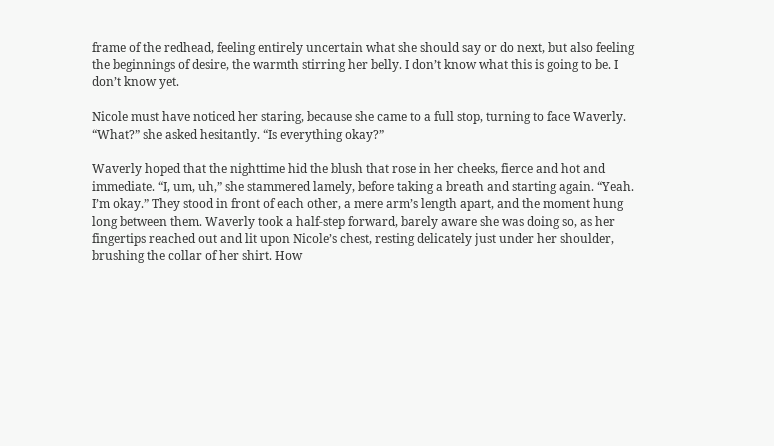frame of the redhead, feeling entirely uncertain what she should say or do next, but also feeling the beginnings of desire, the warmth stirring her belly. I don’t know what this is going to be. I don’t know yet.

Nicole must have noticed her staring, because she came to a full stop, turning to face Waverly. “What?” she asked hesitantly. “Is everything okay?”

Waverly hoped that the nighttime hid the blush that rose in her cheeks, fierce and hot and immediate. “I, um, uh,” she stammered lamely, before taking a breath and starting again. “Yeah. I’m okay.” They stood in front of each other, a mere arm’s length apart, and the moment hung long between them. Waverly took a half-step forward, barely aware she was doing so, as her fingertips reached out and lit upon Nicole’s chest, resting delicately just under her shoulder, brushing the collar of her shirt. How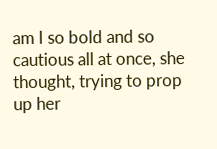am I so bold and so cautious all at once, she thought, trying to prop up her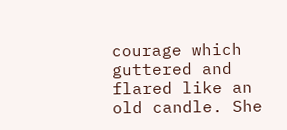courage which guttered and flared like an old candle. She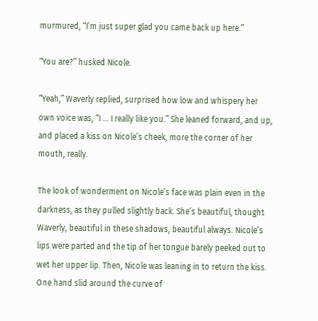murmured, “I’m just super glad you came back up here.”

“You are?” husked Nicole.

“Yeah,” Waverly replied, surprised how low and whispery her own voice was, “I … I really like you.” She leaned forward, and up, and placed a kiss on Nicole’s cheek, more the corner of her mouth, really.

The look of wonderment on Nicole’s face was plain even in the darkness, as they pulled slightly back. She’s beautiful, thought Waverly, beautiful in these shadows, beautiful always. Nicole’s lips were parted and the tip of her tongue barely peeked out to wet her upper lip. Then, Nicole was leaning in to return the kiss. One hand slid around the curve of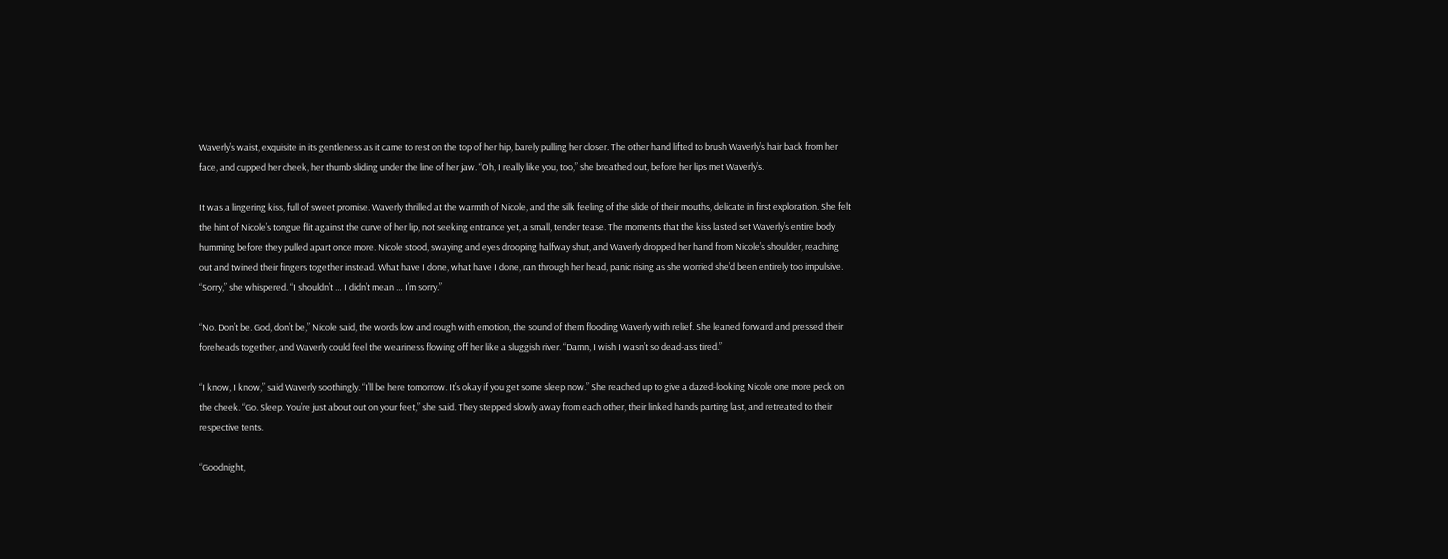Waverly’s waist, exquisite in its gentleness as it came to rest on the top of her hip, barely pulling her closer. The other hand lifted to brush Waverly’s hair back from her face, and cupped her cheek, her thumb sliding under the line of her jaw. “Oh, I really like you, too,” she breathed out, before her lips met Waverly’s.

It was a lingering kiss, full of sweet promise. Waverly thrilled at the warmth of Nicole, and the silk feeling of the slide of their mouths, delicate in first exploration. She felt the hint of Nicole’s tongue flit against the curve of her lip, not seeking entrance yet, a small, tender tease. The moments that the kiss lasted set Waverly’s entire body humming before they pulled apart once more. Nicole stood, swaying and eyes drooping halfway shut, and Waverly dropped her hand from Nicole’s shoulder, reaching out and twined their fingers together instead. What have I done, what have I done, ran through her head, panic rising as she worried she’d been entirely too impulsive. “Sorry,” she whispered. “I shouldn’t … I didn’t mean … I’m sorry.”

“No. Don’t be. God, don’t be,” Nicole said, the words low and rough with emotion, the sound of them flooding Waverly with relief. She leaned forward and pressed their foreheads together, and Waverly could feel the weariness flowing off her like a sluggish river. “Damn, I wish I wasn’t so dead-ass tired.”

“I know, I know,” said Waverly soothingly. “I’ll be here tomorrow. It’s okay if you get some sleep now.” She reached up to give a dazed-looking Nicole one more peck on the cheek. “Go. Sleep. You’re just about out on your feet,” she said. They stepped slowly away from each other, their linked hands parting last, and retreated to their respective tents.

“Goodnight,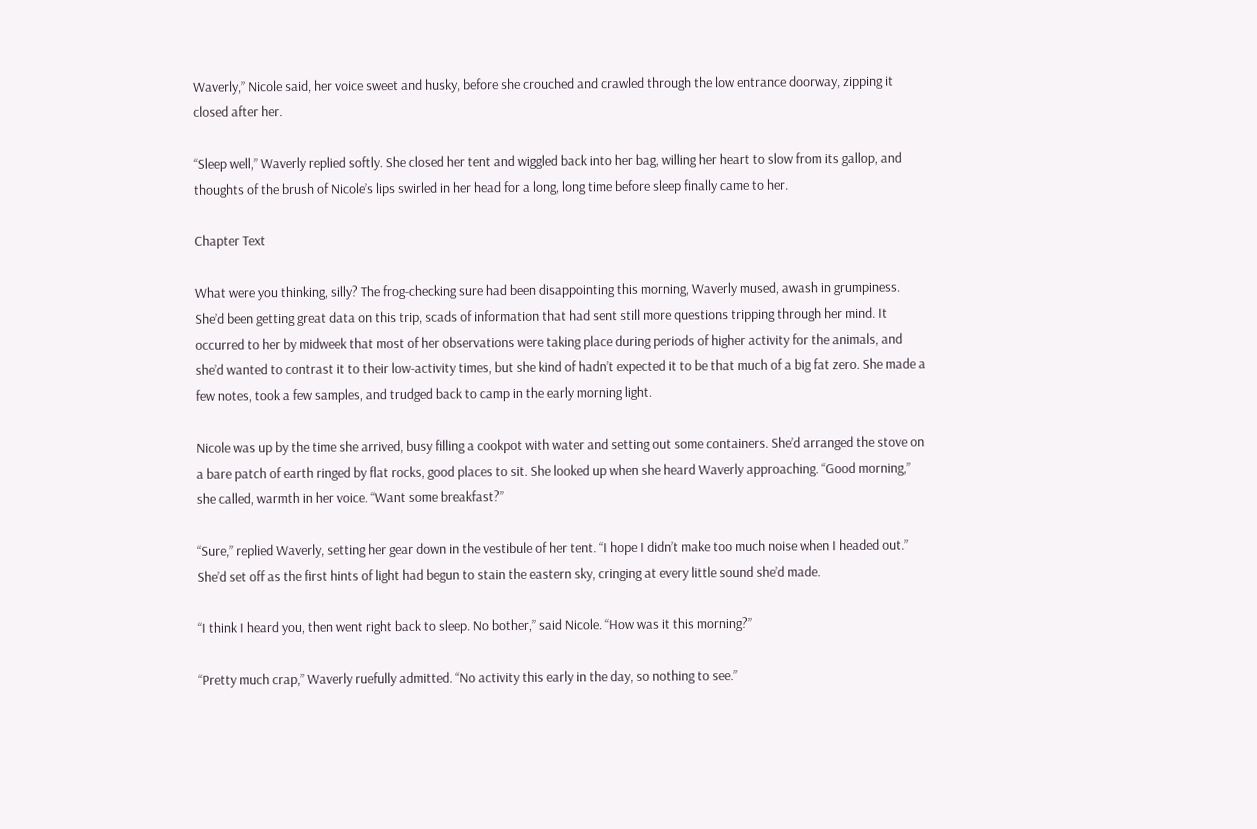Waverly,” Nicole said, her voice sweet and husky, before she crouched and crawled through the low entrance doorway, zipping it closed after her.

“Sleep well,” Waverly replied softly. She closed her tent and wiggled back into her bag, willing her heart to slow from its gallop, and thoughts of the brush of Nicole’s lips swirled in her head for a long, long time before sleep finally came to her.

Chapter Text

What were you thinking, silly? The frog-checking sure had been disappointing this morning, Waverly mused, awash in grumpiness. She’d been getting great data on this trip, scads of information that had sent still more questions tripping through her mind. It occurred to her by midweek that most of her observations were taking place during periods of higher activity for the animals, and she’d wanted to contrast it to their low-activity times, but she kind of hadn’t expected it to be that much of a big fat zero. She made a few notes, took a few samples, and trudged back to camp in the early morning light.

Nicole was up by the time she arrived, busy filling a cookpot with water and setting out some containers. She’d arranged the stove on a bare patch of earth ringed by flat rocks, good places to sit. She looked up when she heard Waverly approaching. “Good morning,” she called, warmth in her voice. “Want some breakfast?”

“Sure,” replied Waverly, setting her gear down in the vestibule of her tent. “I hope I didn’t make too much noise when I headed out.” She’d set off as the first hints of light had begun to stain the eastern sky, cringing at every little sound she’d made.

“I think I heard you, then went right back to sleep. No bother,” said Nicole. “How was it this morning?”

“Pretty much crap,” Waverly ruefully admitted. “No activity this early in the day, so nothing to see.”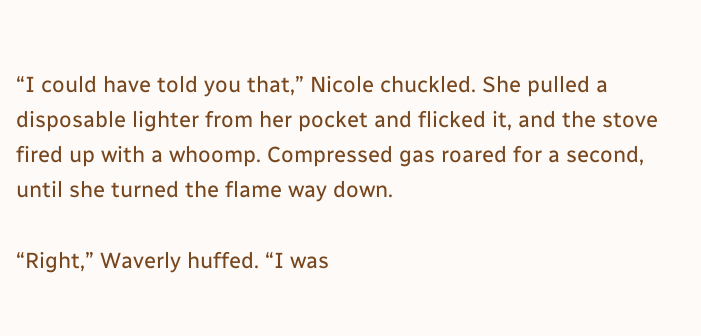“I could have told you that,” Nicole chuckled. She pulled a disposable lighter from her pocket and flicked it, and the stove fired up with a whoomp. Compressed gas roared for a second, until she turned the flame way down.

“Right,” Waverly huffed. “I was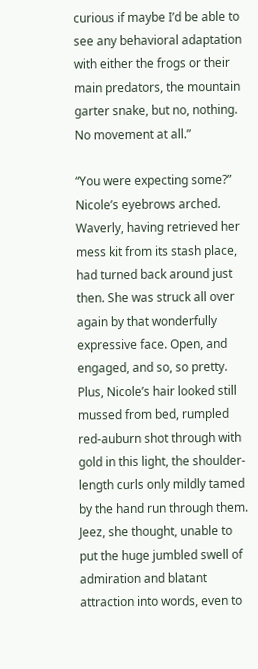curious if maybe I’d be able to see any behavioral adaptation with either the frogs or their main predators, the mountain garter snake, but no, nothing. No movement at all.”

“You were expecting some?” Nicole’s eyebrows arched. Waverly, having retrieved her mess kit from its stash place, had turned back around just then. She was struck all over again by that wonderfully expressive face. Open, and engaged, and so, so pretty. Plus, Nicole’s hair looked still mussed from bed, rumpled red-auburn shot through with gold in this light, the shoulder-length curls only mildly tamed by the hand run through them. Jeez, she thought, unable to put the huge jumbled swell of admiration and blatant attraction into words, even to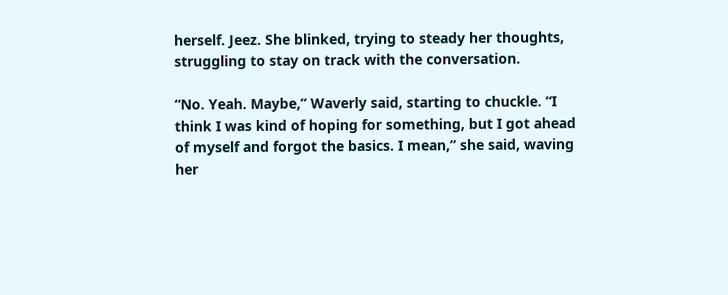herself. Jeez. She blinked, trying to steady her thoughts, struggling to stay on track with the conversation.

“No. Yeah. Maybe,” Waverly said, starting to chuckle. “I think I was kind of hoping for something, but I got ahead of myself and forgot the basics. I mean,” she said, waving her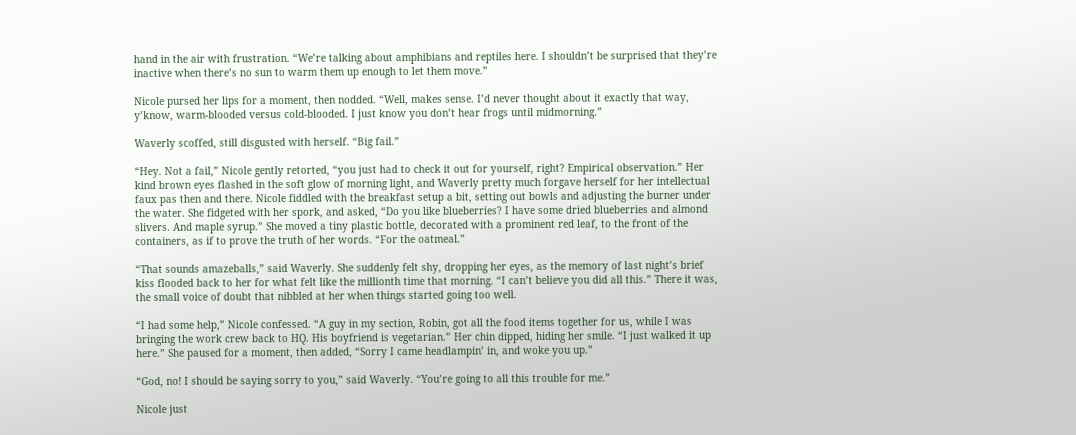hand in the air with frustration. “We’re talking about amphibians and reptiles here. I shouldn’t be surprised that they’re inactive when there’s no sun to warm them up enough to let them move.”

Nicole pursed her lips for a moment, then nodded. “Well, makes sense. I’d never thought about it exactly that way, y’know, warm-blooded versus cold-blooded. I just know you don’t hear frogs until midmorning.”

Waverly scoffed, still disgusted with herself. “Big fail.”

“Hey. Not a fail,” Nicole gently retorted, “you just had to check it out for yourself, right? Empirical observation.” Her kind brown eyes flashed in the soft glow of morning light, and Waverly pretty much forgave herself for her intellectual faux pas then and there. Nicole fiddled with the breakfast setup a bit, setting out bowls and adjusting the burner under the water. She fidgeted with her spork, and asked, “Do you like blueberries? I have some dried blueberries and almond slivers. And maple syrup.” She moved a tiny plastic bottle, decorated with a prominent red leaf, to the front of the containers, as if to prove the truth of her words. “For the oatmeal.”

“That sounds amazeballs,” said Waverly. She suddenly felt shy, dropping her eyes, as the memory of last night’s brief kiss flooded back to her for what felt like the millionth time that morning. “I can’t believe you did all this.” There it was, the small voice of doubt that nibbled at her when things started going too well.

“I had some help,” Nicole confessed. “A guy in my section, Robin, got all the food items together for us, while I was bringing the work crew back to HQ. His boyfriend is vegetarian.” Her chin dipped, hiding her smile. “I just walked it up here.” She paused for a moment, then added, “Sorry I came headlampin’ in, and woke you up.”

“God, no! I should be saying sorry to you,” said Waverly. “You’re going to all this trouble for me.”

Nicole just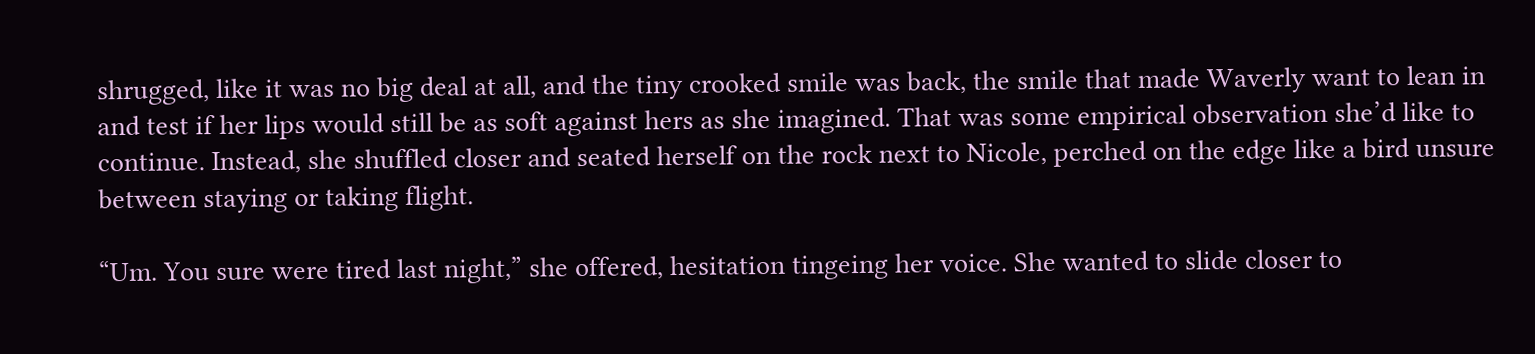shrugged, like it was no big deal at all, and the tiny crooked smile was back, the smile that made Waverly want to lean in and test if her lips would still be as soft against hers as she imagined. That was some empirical observation she’d like to continue. Instead, she shuffled closer and seated herself on the rock next to Nicole, perched on the edge like a bird unsure between staying or taking flight.

“Um. You sure were tired last night,” she offered, hesitation tingeing her voice. She wanted to slide closer to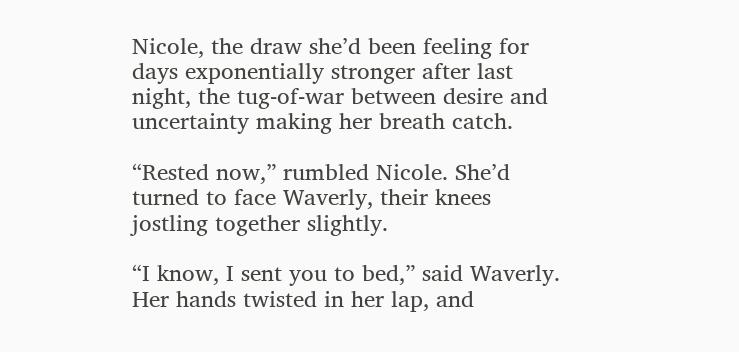Nicole, the draw she’d been feeling for days exponentially stronger after last night, the tug-of-war between desire and uncertainty making her breath catch.

“Rested now,” rumbled Nicole. She’d turned to face Waverly, their knees jostling together slightly.

“I know, I sent you to bed,” said Waverly. Her hands twisted in her lap, and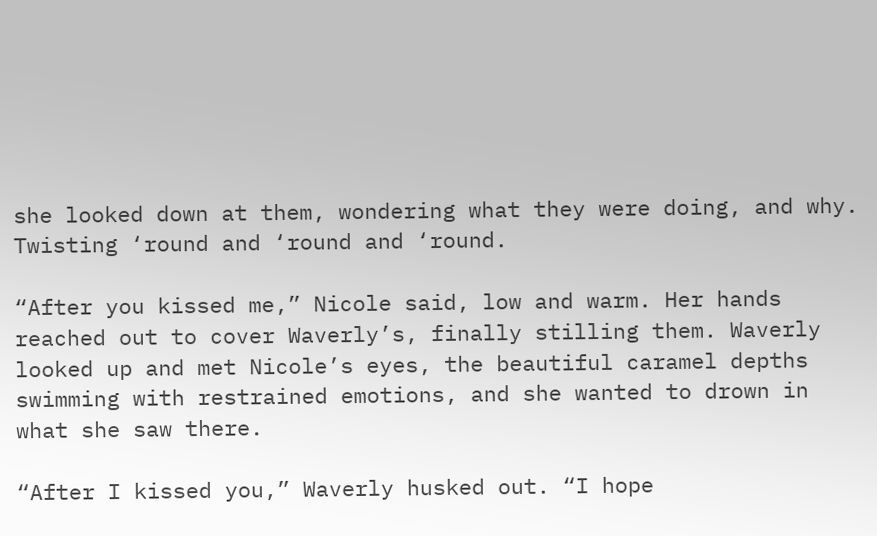she looked down at them, wondering what they were doing, and why. Twisting ‘round and ‘round and ‘round.

“After you kissed me,” Nicole said, low and warm. Her hands reached out to cover Waverly’s, finally stilling them. Waverly looked up and met Nicole’s eyes, the beautiful caramel depths swimming with restrained emotions, and she wanted to drown in what she saw there.

“After I kissed you,” Waverly husked out. “I hope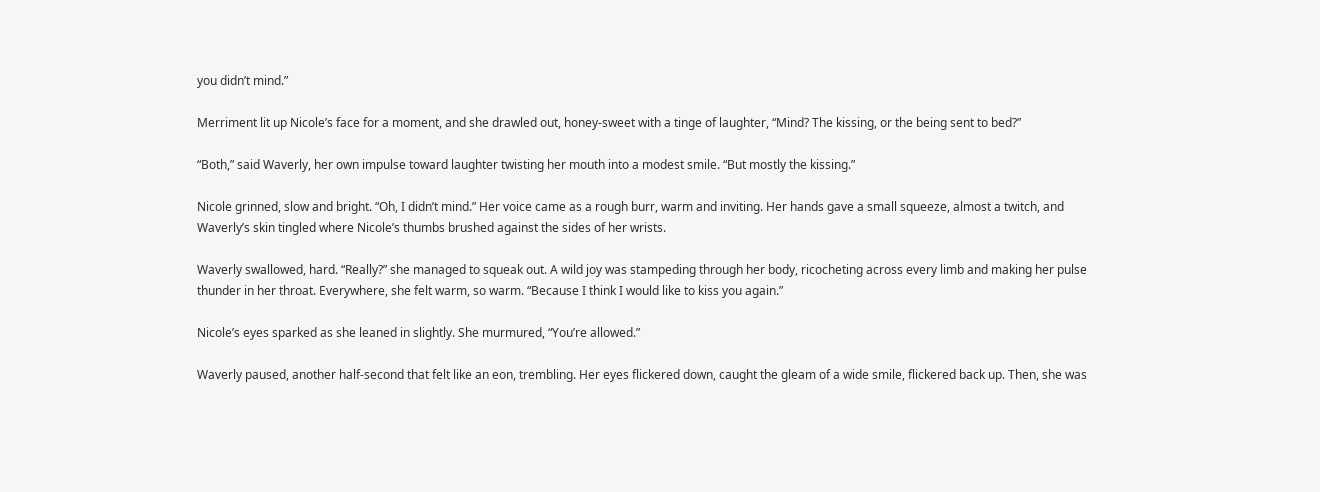you didn’t mind.”

Merriment lit up Nicole’s face for a moment, and she drawled out, honey-sweet with a tinge of laughter, “Mind? The kissing, or the being sent to bed?”

“Both,” said Waverly, her own impulse toward laughter twisting her mouth into a modest smile. “But mostly the kissing.”

Nicole grinned, slow and bright. “Oh, I didn’t mind.” Her voice came as a rough burr, warm and inviting. Her hands gave a small squeeze, almost a twitch, and Waverly’s skin tingled where Nicole’s thumbs brushed against the sides of her wrists.

Waverly swallowed, hard. “Really?” she managed to squeak out. A wild joy was stampeding through her body, ricocheting across every limb and making her pulse thunder in her throat. Everywhere, she felt warm, so warm. “Because I think I would like to kiss you again.”

Nicole’s eyes sparked as she leaned in slightly. She murmured, “You’re allowed.”

Waverly paused, another half-second that felt like an eon, trembling. Her eyes flickered down, caught the gleam of a wide smile, flickered back up. Then, she was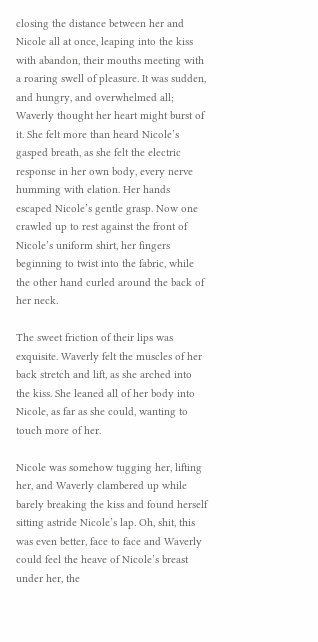closing the distance between her and Nicole all at once, leaping into the kiss with abandon, their mouths meeting with a roaring swell of pleasure. It was sudden, and hungry, and overwhelmed all; Waverly thought her heart might burst of it. She felt more than heard Nicole’s gasped breath, as she felt the electric response in her own body, every nerve humming with elation. Her hands escaped Nicole’s gentle grasp. Now one crawled up to rest against the front of Nicole’s uniform shirt, her fingers beginning to twist into the fabric, while the other hand curled around the back of her neck.

The sweet friction of their lips was exquisite. Waverly felt the muscles of her back stretch and lift, as she arched into the kiss. She leaned all of her body into Nicole, as far as she could, wanting to touch more of her.

Nicole was somehow tugging her, lifting her, and Waverly clambered up while barely breaking the kiss and found herself sitting astride Nicole’s lap. Oh, shit, this was even better, face to face and Waverly could feel the heave of Nicole’s breast under her, the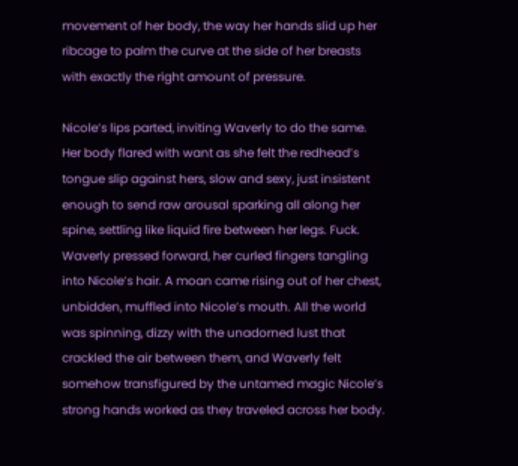movement of her body, the way her hands slid up her ribcage to palm the curve at the side of her breasts with exactly the right amount of pressure.

Nicole’s lips parted, inviting Waverly to do the same. Her body flared with want as she felt the redhead’s tongue slip against hers, slow and sexy, just insistent enough to send raw arousal sparking all along her spine, settling like liquid fire between her legs. Fuck. Waverly pressed forward, her curled fingers tangling into Nicole’s hair. A moan came rising out of her chest, unbidden, muffled into Nicole’s mouth. All the world was spinning, dizzy with the unadorned lust that crackled the air between them, and Waverly felt somehow transfigured by the untamed magic Nicole’s strong hands worked as they traveled across her body.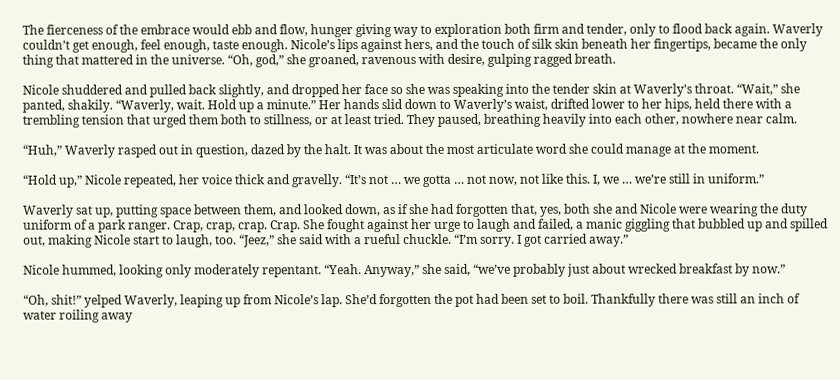The fierceness of the embrace would ebb and flow, hunger giving way to exploration both firm and tender, only to flood back again. Waverly couldn’t get enough, feel enough, taste enough. Nicole’s lips against hers, and the touch of silk skin beneath her fingertips, became the only thing that mattered in the universe. “Oh, god,” she groaned, ravenous with desire, gulping ragged breath.

Nicole shuddered and pulled back slightly, and dropped her face so she was speaking into the tender skin at Waverly’s throat. “Wait,” she panted, shakily. “Waverly, wait. Hold up a minute.” Her hands slid down to Waverly’s waist, drifted lower to her hips, held there with a trembling tension that urged them both to stillness, or at least tried. They paused, breathing heavily into each other, nowhere near calm.

“Huh,” Waverly rasped out in question, dazed by the halt. It was about the most articulate word she could manage at the moment.

“Hold up,” Nicole repeated, her voice thick and gravelly. “It’s not … we gotta … not now, not like this. I, we … we’re still in uniform.”

Waverly sat up, putting space between them, and looked down, as if she had forgotten that, yes, both she and Nicole were wearing the duty uniform of a park ranger. Crap, crap, crap. Crap. She fought against her urge to laugh and failed, a manic giggling that bubbled up and spilled out, making Nicole start to laugh, too. “Jeez,” she said with a rueful chuckle. “I’m sorry. I got carried away.”

Nicole hummed, looking only moderately repentant. “Yeah. Anyway,” she said, “we’ve probably just about wrecked breakfast by now.”

“Oh, shit!” yelped Waverly, leaping up from Nicole’s lap. She’d forgotten the pot had been set to boil. Thankfully there was still an inch of water roiling away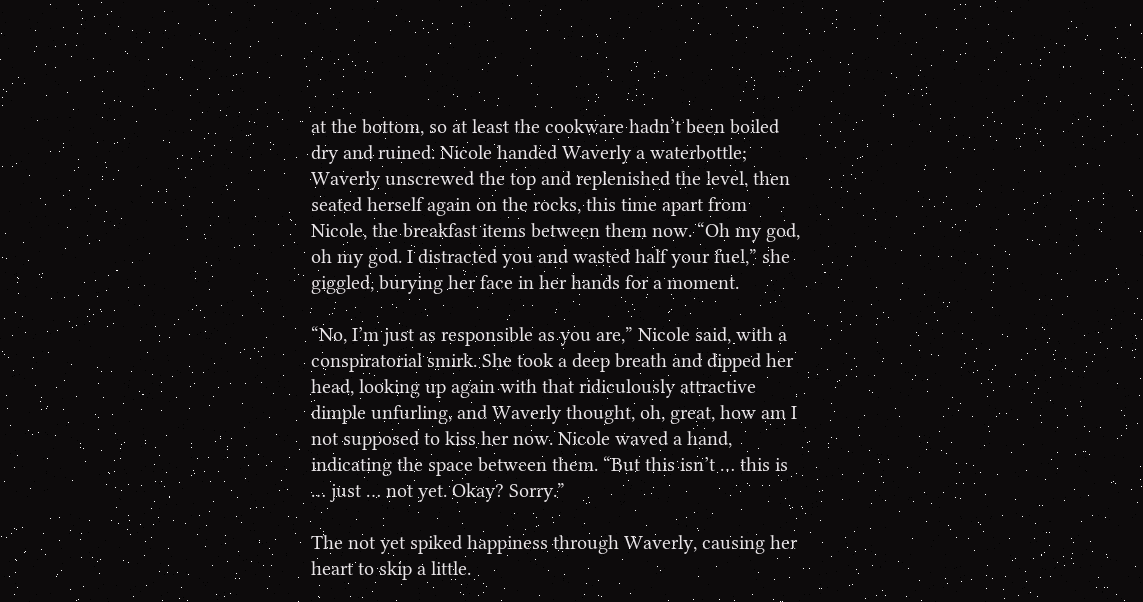at the bottom, so at least the cookware hadn’t been boiled dry and ruined. Nicole handed Waverly a waterbottle; Waverly unscrewed the top and replenished the level, then seated herself again on the rocks, this time apart from Nicole, the breakfast items between them now. “Oh my god, oh my god. I distracted you and wasted half your fuel,” she giggled, burying her face in her hands for a moment.

“No, I’m just as responsible as you are,” Nicole said, with a conspiratorial smirk. She took a deep breath and dipped her head, looking up again with that ridiculously attractive dimple unfurling, and Waverly thought, oh, great, how am I not supposed to kiss her now. Nicole waved a hand, indicating the space between them. “But this isn’t … this is … just … not yet. Okay? Sorry.”

The not yet spiked happiness through Waverly, causing her heart to skip a little.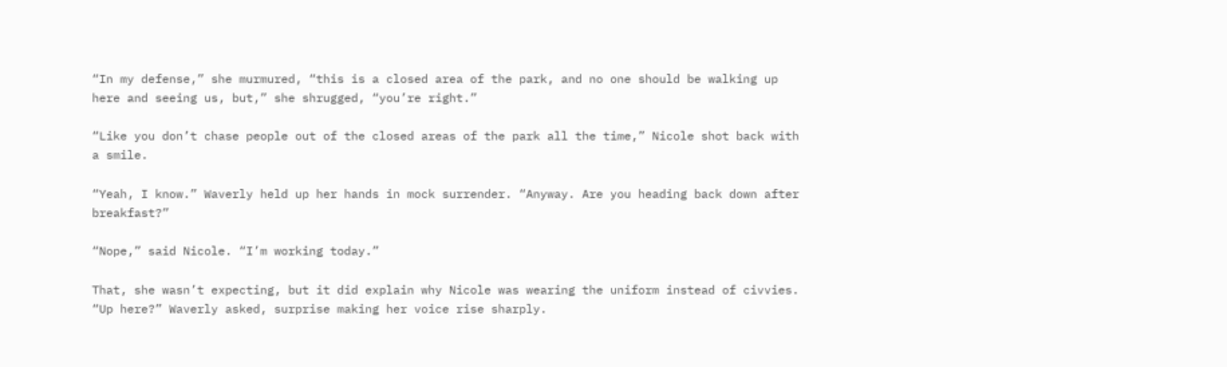“In my defense,” she murmured, “this is a closed area of the park, and no one should be walking up here and seeing us, but,” she shrugged, “you’re right.”

“Like you don’t chase people out of the closed areas of the park all the time,” Nicole shot back with a smile.

“Yeah, I know.” Waverly held up her hands in mock surrender. “Anyway. Are you heading back down after breakfast?”

“Nope,” said Nicole. “I’m working today.”

That, she wasn’t expecting, but it did explain why Nicole was wearing the uniform instead of civvies. “Up here?” Waverly asked, surprise making her voice rise sharply.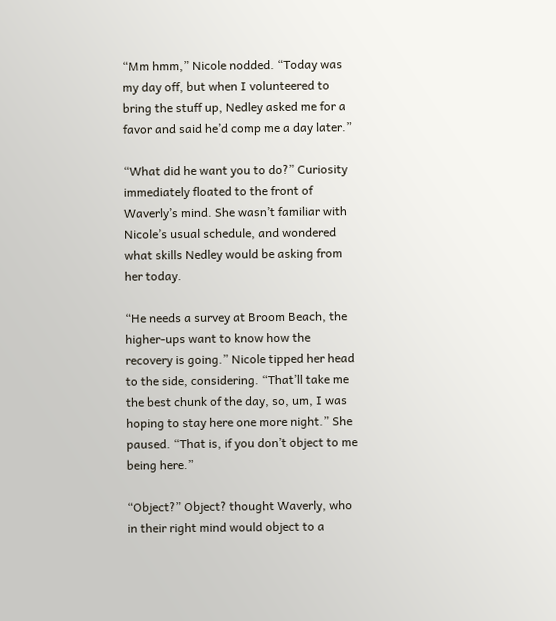“Mm hmm,” Nicole nodded. “Today was my day off, but when I volunteered to bring the stuff up, Nedley asked me for a favor and said he’d comp me a day later.”

“What did he want you to do?” Curiosity immediately floated to the front of Waverly’s mind. She wasn’t familiar with Nicole’s usual schedule, and wondered what skills Nedley would be asking from her today.

“He needs a survey at Broom Beach, the higher-ups want to know how the recovery is going.” Nicole tipped her head to the side, considering. “That’ll take me the best chunk of the day, so, um, I was hoping to stay here one more night.” She paused. “That is, if you don’t object to me being here.”

“Object?” Object? thought Waverly, who in their right mind would object to a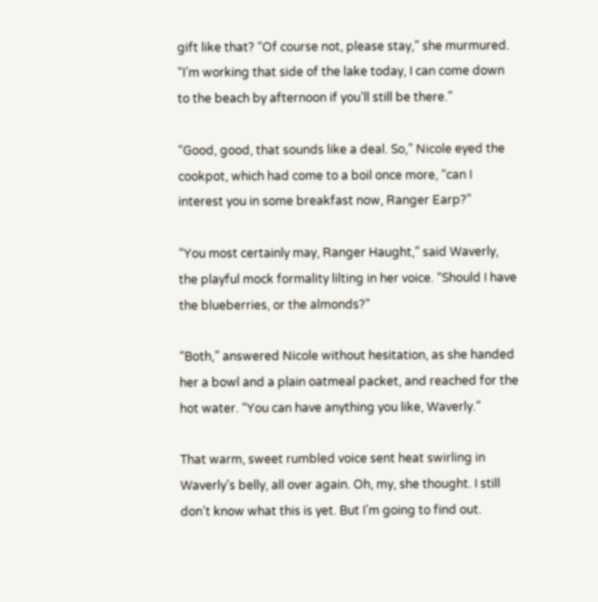gift like that? “Of course not, please stay,” she murmured. “I’m working that side of the lake today, I can come down to the beach by afternoon if you’ll still be there.”

“Good, good, that sounds like a deal. So,” Nicole eyed the cookpot, which had come to a boil once more, “can I interest you in some breakfast now, Ranger Earp?”

“You most certainly may, Ranger Haught,” said Waverly, the playful mock formality lilting in her voice. “Should I have the blueberries, or the almonds?”

“Both,” answered Nicole without hesitation, as she handed her a bowl and a plain oatmeal packet, and reached for the hot water. “You can have anything you like, Waverly.”

That warm, sweet rumbled voice sent heat swirling in Waverly’s belly, all over again. Oh, my, she thought. I still don’t know what this is yet. But I’m going to find out.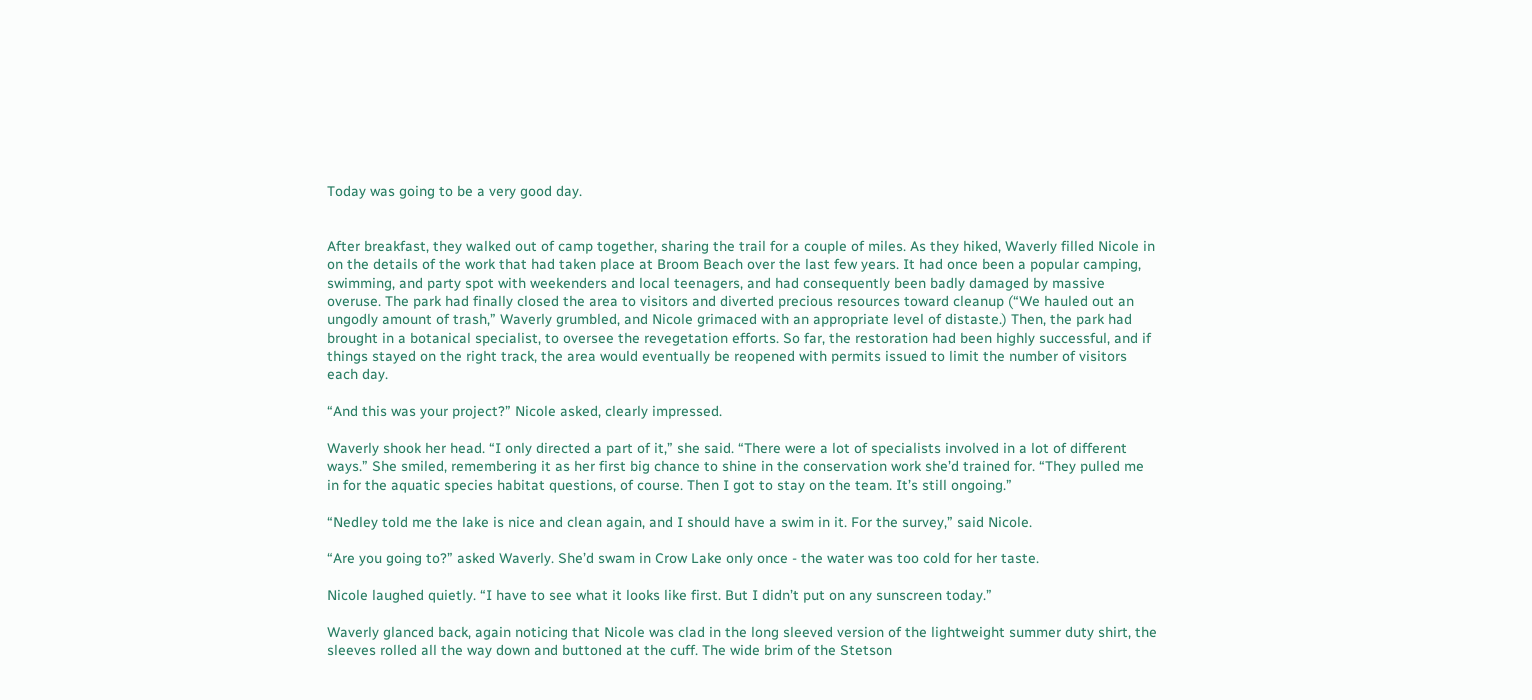Today was going to be a very good day.


After breakfast, they walked out of camp together, sharing the trail for a couple of miles. As they hiked, Waverly filled Nicole in on the details of the work that had taken place at Broom Beach over the last few years. It had once been a popular camping, swimming, and party spot with weekenders and local teenagers, and had consequently been badly damaged by massive overuse. The park had finally closed the area to visitors and diverted precious resources toward cleanup (“We hauled out an ungodly amount of trash,” Waverly grumbled, and Nicole grimaced with an appropriate level of distaste.) Then, the park had brought in a botanical specialist, to oversee the revegetation efforts. So far, the restoration had been highly successful, and if things stayed on the right track, the area would eventually be reopened with permits issued to limit the number of visitors each day.

“And this was your project?” Nicole asked, clearly impressed.

Waverly shook her head. “I only directed a part of it,” she said. “There were a lot of specialists involved in a lot of different ways.” She smiled, remembering it as her first big chance to shine in the conservation work she’d trained for. “They pulled me in for the aquatic species habitat questions, of course. Then I got to stay on the team. It’s still ongoing.”

“Nedley told me the lake is nice and clean again, and I should have a swim in it. For the survey,” said Nicole.

“Are you going to?” asked Waverly. She’d swam in Crow Lake only once - the water was too cold for her taste.

Nicole laughed quietly. “I have to see what it looks like first. But I didn’t put on any sunscreen today.”

Waverly glanced back, again noticing that Nicole was clad in the long sleeved version of the lightweight summer duty shirt, the sleeves rolled all the way down and buttoned at the cuff. The wide brim of the Stetson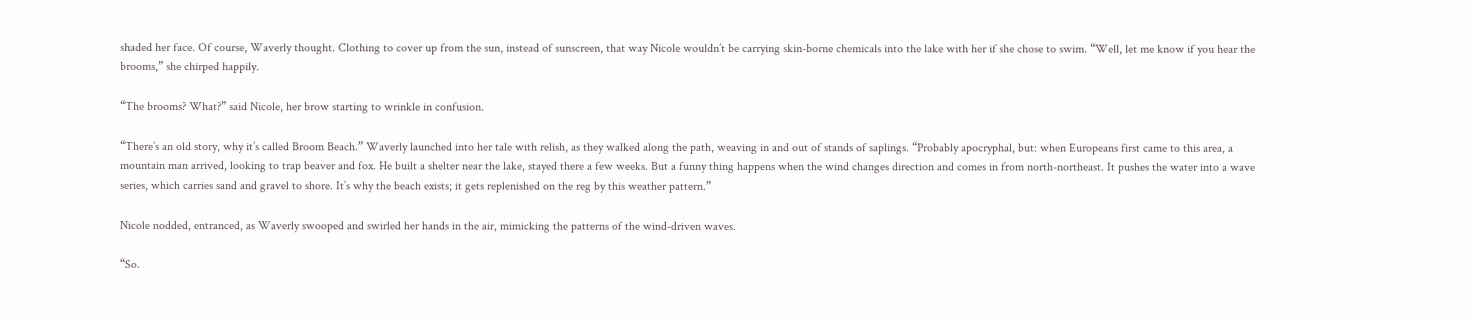shaded her face. Of course, Waverly thought. Clothing to cover up from the sun, instead of sunscreen, that way Nicole wouldn’t be carrying skin-borne chemicals into the lake with her if she chose to swim. “Well, let me know if you hear the brooms,” she chirped happily.

“The brooms? What?” said Nicole, her brow starting to wrinkle in confusion.

“There’s an old story, why it’s called Broom Beach.” Waverly launched into her tale with relish, as they walked along the path, weaving in and out of stands of saplings. “Probably apocryphal, but: when Europeans first came to this area, a mountain man arrived, looking to trap beaver and fox. He built a shelter near the lake, stayed there a few weeks. But a funny thing happens when the wind changes direction and comes in from north-northeast. It pushes the water into a wave series, which carries sand and gravel to shore. It’s why the beach exists; it gets replenished on the reg by this weather pattern.”

Nicole nodded, entranced, as Waverly swooped and swirled her hands in the air, mimicking the patterns of the wind-driven waves.

“So.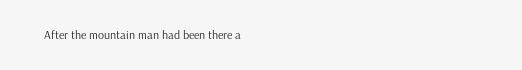After the mountain man had been there a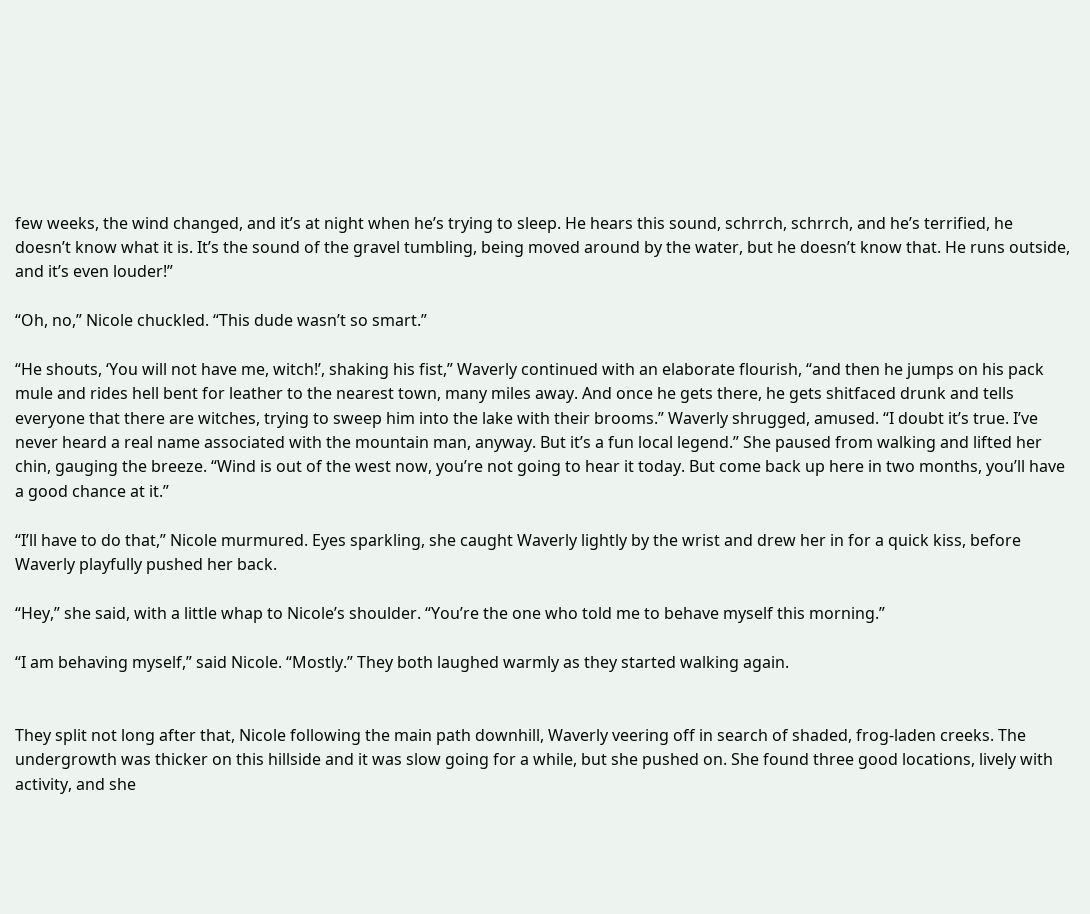few weeks, the wind changed, and it’s at night when he’s trying to sleep. He hears this sound, schrrch, schrrch, and he’s terrified, he doesn’t know what it is. It’s the sound of the gravel tumbling, being moved around by the water, but he doesn’t know that. He runs outside, and it’s even louder!”

“Oh, no,” Nicole chuckled. “This dude wasn’t so smart.”

“He shouts, ‘You will not have me, witch!’, shaking his fist,” Waverly continued with an elaborate flourish, “and then he jumps on his pack mule and rides hell bent for leather to the nearest town, many miles away. And once he gets there, he gets shitfaced drunk and tells everyone that there are witches, trying to sweep him into the lake with their brooms.” Waverly shrugged, amused. “I doubt it’s true. I’ve never heard a real name associated with the mountain man, anyway. But it’s a fun local legend.” She paused from walking and lifted her chin, gauging the breeze. “Wind is out of the west now, you’re not going to hear it today. But come back up here in two months, you’ll have a good chance at it.”

“I’ll have to do that,” Nicole murmured. Eyes sparkling, she caught Waverly lightly by the wrist and drew her in for a quick kiss, before Waverly playfully pushed her back.

“Hey,” she said, with a little whap to Nicole’s shoulder. “You’re the one who told me to behave myself this morning.”

“I am behaving myself,” said Nicole. “Mostly.” They both laughed warmly as they started walking again.


They split not long after that, Nicole following the main path downhill, Waverly veering off in search of shaded, frog-laden creeks. The undergrowth was thicker on this hillside and it was slow going for a while, but she pushed on. She found three good locations, lively with activity, and she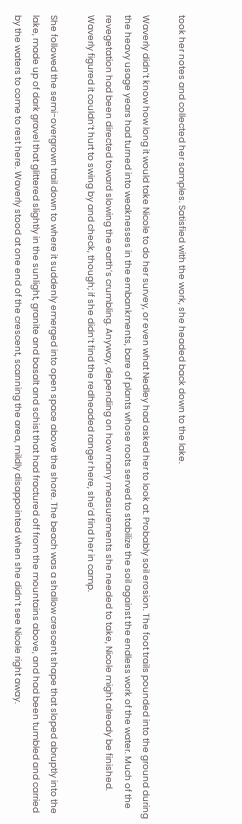took her notes and collected her samples. Satisfied with the work, she headed back down to the lake.

Waverly didn’t know how long it would take Nicole to do her survey, or even what Nedley had asked her to look at. Probably soil erosion. The foot trails pounded into the ground during the heavy usage years had turned into weaknesses in the embankments, bare of plants whose roots served to stabilize the soil against the endless work of the water. Much of the revegetation had been directed toward slowing the earth’s crumbling. Anyway, depending on how many measurements she needed to take, Nicole might already be finished. Waverly figured it couldn’t hurt to swing by and check, though; if she didn’t find the redheaded ranger here, she’d find her in camp.

She followed the semi-overgrown trail down to where it suddenly emerged into open space above the shore. The beach was a shallow crescent shape that sloped abruptly into the lake, made up of dark gravel that glittered slightly in the sunlight, granite and basalt and schist that had fractured off from the mountains above, and had been tumbled and carried by the waters to come to rest here. Waverly stood at one end of the crescent, scanning the area, mildly disappointed when she didn’t see Nicole right away.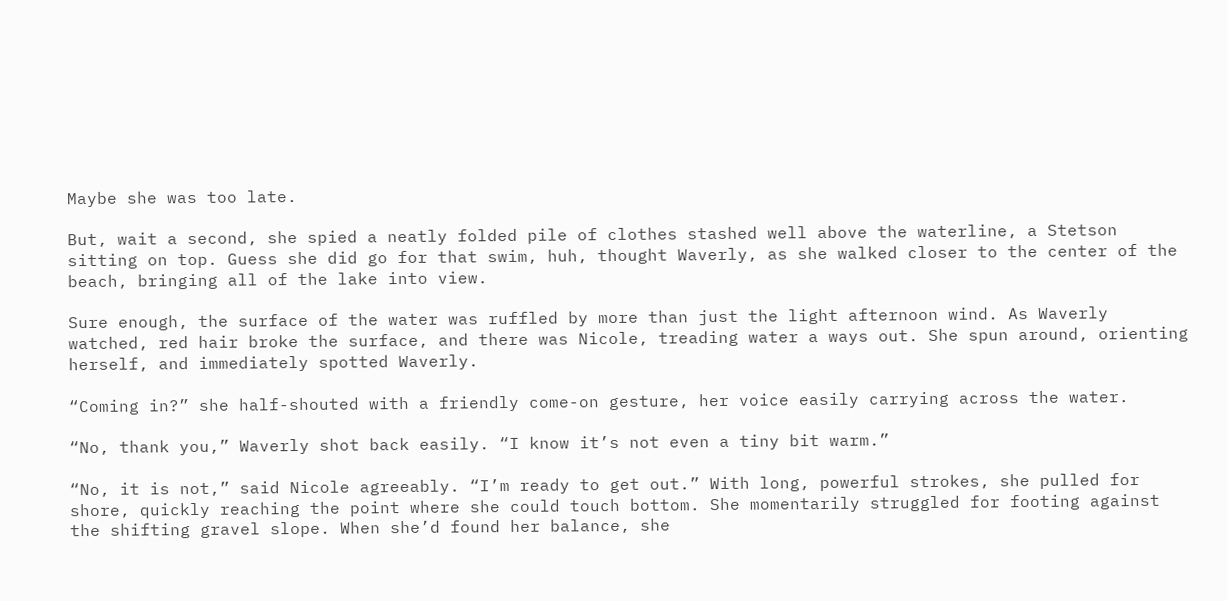Maybe she was too late.

But, wait a second, she spied a neatly folded pile of clothes stashed well above the waterline, a Stetson sitting on top. Guess she did go for that swim, huh, thought Waverly, as she walked closer to the center of the beach, bringing all of the lake into view.

Sure enough, the surface of the water was ruffled by more than just the light afternoon wind. As Waverly watched, red hair broke the surface, and there was Nicole, treading water a ways out. She spun around, orienting herself, and immediately spotted Waverly.

“Coming in?” she half-shouted with a friendly come-on gesture, her voice easily carrying across the water.

“No, thank you,” Waverly shot back easily. “I know it’s not even a tiny bit warm.”

“No, it is not,” said Nicole agreeably. “I’m ready to get out.” With long, powerful strokes, she pulled for shore, quickly reaching the point where she could touch bottom. She momentarily struggled for footing against the shifting gravel slope. When she’d found her balance, she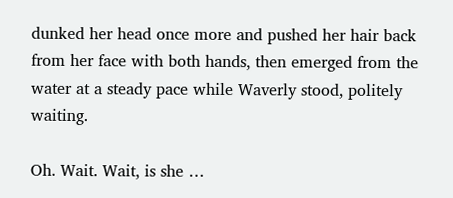dunked her head once more and pushed her hair back from her face with both hands, then emerged from the water at a steady pace while Waverly stood, politely waiting.

Oh. Wait. Wait, is she …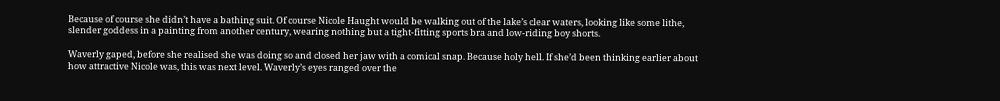Because of course she didn’t have a bathing suit. Of course Nicole Haught would be walking out of the lake’s clear waters, looking like some lithe, slender goddess in a painting from another century, wearing nothing but a tight-fitting sports bra and low-riding boy shorts.

Waverly gaped, before she realised she was doing so and closed her jaw with a comical snap. Because holy hell. If she’d been thinking earlier about how attractive Nicole was, this was next level. Waverly’s eyes ranged over the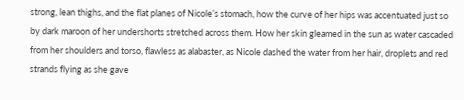strong, lean thighs, and the flat planes of Nicole’s stomach, how the curve of her hips was accentuated just so by dark maroon of her undershorts stretched across them. How her skin gleamed in the sun as water cascaded from her shoulders and torso, flawless as alabaster, as Nicole dashed the water from her hair, droplets and red strands flying as she gave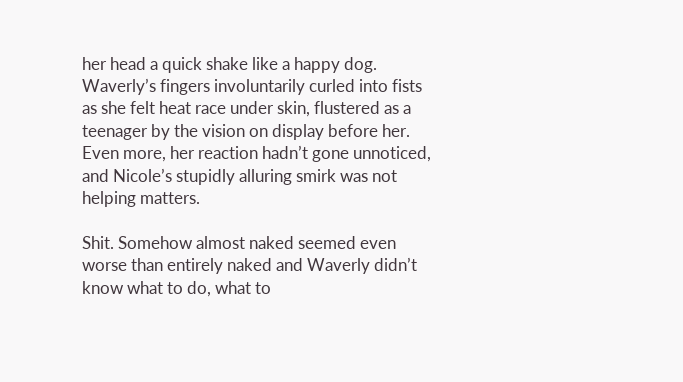her head a quick shake like a happy dog. Waverly’s fingers involuntarily curled into fists as she felt heat race under skin, flustered as a teenager by the vision on display before her. Even more, her reaction hadn’t gone unnoticed, and Nicole’s stupidly alluring smirk was not helping matters.

Shit. Somehow almost naked seemed even worse than entirely naked and Waverly didn’t know what to do, what to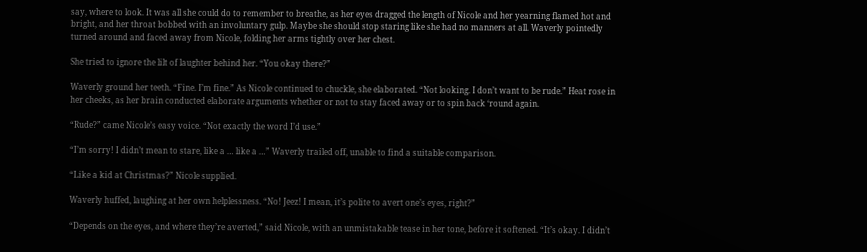say, where to look. It was all she could do to remember to breathe, as her eyes dragged the length of Nicole and her yearning flamed hot and bright, and her throat bobbed with an involuntary gulp. Maybe she should stop staring like she had no manners at all. Waverly pointedly turned around and faced away from Nicole, folding her arms tightly over her chest.

She tried to ignore the lilt of laughter behind her. “You okay there?”

Waverly ground her teeth. “Fine. I’m fine.” As Nicole continued to chuckle, she elaborated. “Not looking. I don’t want to be rude.” Heat rose in her cheeks, as her brain conducted elaborate arguments whether or not to stay faced away or to spin back ‘round again.

“Rude?” came Nicole’s easy voice. “Not exactly the word I’d use.”

“I’m sorry! I didn’t mean to stare, like a … like a …” Waverly trailed off, unable to find a suitable comparison.

“Like a kid at Christmas?” Nicole supplied.

Waverly huffed, laughing at her own helplessness. “No! Jeez! I mean, it’s polite to avert one’s eyes, right?”

“Depends on the eyes, and where they’re averted,” said Nicole, with an unmistakable tease in her tone, before it softened. “It’s okay. I didn’t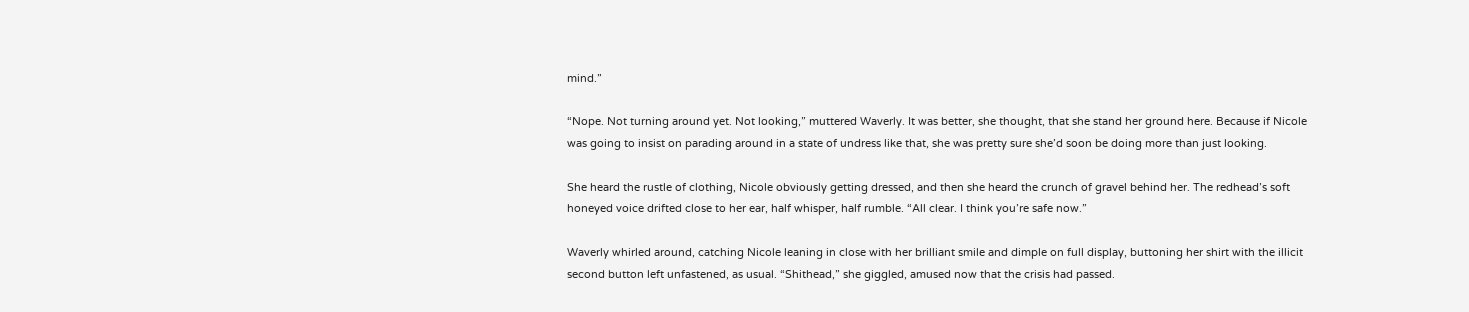mind.”

“Nope. Not turning around yet. Not looking,” muttered Waverly. It was better, she thought, that she stand her ground here. Because if Nicole was going to insist on parading around in a state of undress like that, she was pretty sure she’d soon be doing more than just looking.

She heard the rustle of clothing, Nicole obviously getting dressed, and then she heard the crunch of gravel behind her. The redhead’s soft honeyed voice drifted close to her ear, half whisper, half rumble. “All clear. I think you’re safe now.”

Waverly whirled around, catching Nicole leaning in close with her brilliant smile and dimple on full display, buttoning her shirt with the illicit second button left unfastened, as usual. “Shithead,” she giggled, amused now that the crisis had passed.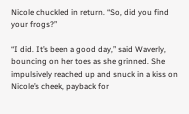Nicole chuckled in return. “So, did you find your frogs?”

“I did. It’s been a good day,” said Waverly, bouncing on her toes as she grinned. She impulsively reached up and snuck in a kiss on Nicole’s cheek, payback for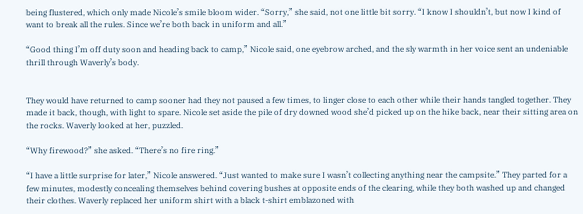being flustered, which only made Nicole’s smile bloom wider. “Sorry,” she said, not one little bit sorry. “I know I shouldn’t, but now I kind of want to break all the rules. Since we’re both back in uniform and all.”

“Good thing I’m off duty soon and heading back to camp,” Nicole said, one eyebrow arched, and the sly warmth in her voice sent an undeniable thrill through Waverly’s body.


They would have returned to camp sooner had they not paused a few times, to linger close to each other while their hands tangled together. They made it back, though, with light to spare. Nicole set aside the pile of dry downed wood she’d picked up on the hike back, near their sitting area on the rocks. Waverly looked at her, puzzled.

“Why firewood?” she asked. “There’s no fire ring.”

“I have a little surprise for later,” Nicole answered. “Just wanted to make sure I wasn’t collecting anything near the campsite.” They parted for a few minutes, modestly concealing themselves behind covering bushes at opposite ends of the clearing, while they both washed up and changed their clothes. Waverly replaced her uniform shirt with a black t-shirt emblazoned with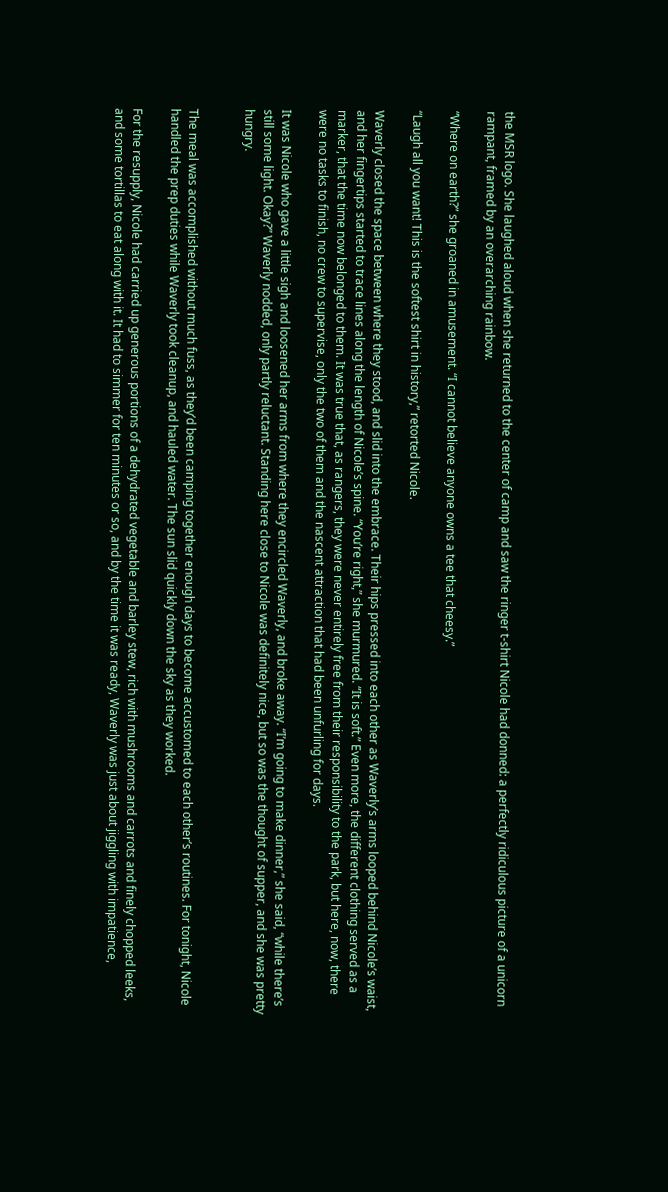the MSR logo. She laughed aloud when she returned to the center of camp and saw the ringer t-shirt Nicole had donned: a perfectly ridiculous picture of a unicorn rampant, framed by an overarching rainbow.

“Where on earth?” she groaned in amusement. “I cannot believe anyone owns a tee that cheesy.”

“Laugh all you want! This is the softest shirt in history,” retorted Nicole.

Waverly closed the space between where they stood, and slid into the embrace. Their hips pressed into each other as Waverly’s arms looped behind Nicole’s waist, and her fingertips started to trace lines along the length of Nicole’s spine. “You’re right,” she murmured. “It is soft.” Even more, the different clothing served as a marker, that the time now belonged to them. It was true that, as rangers, they were never entirely free from their responsibility to the park, but here, now, there were no tasks to finish, no crew to supervise, only the two of them and the nascent attraction that had been unfurling for days.

It was Nicole who gave a little sigh and loosened her arms from where they encircled Waverly, and broke away. “I’m going to make dinner,” she said, “while there’s still some light. Okay?” Waverly nodded, only partly reluctant. Standing here close to Nicole was definitely nice, but so was the thought of supper, and she was pretty hungry.


The meal was accomplished without much fuss, as they’d been camping together enough days to become accustomed to each other’s routines. For tonight, Nicole handled the prep duties while Waverly took cleanup, and hauled water. The sun slid quickly down the sky as they worked.

For the resupply, Nicole had carried up generous portions of a dehydrated vegetable and barley stew, rich with mushrooms and carrots and finely chopped leeks, and some tortillas to eat along with it. It had to simmer for ten minutes or so, and by the time it was ready, Waverly was just about jiggling with impatience,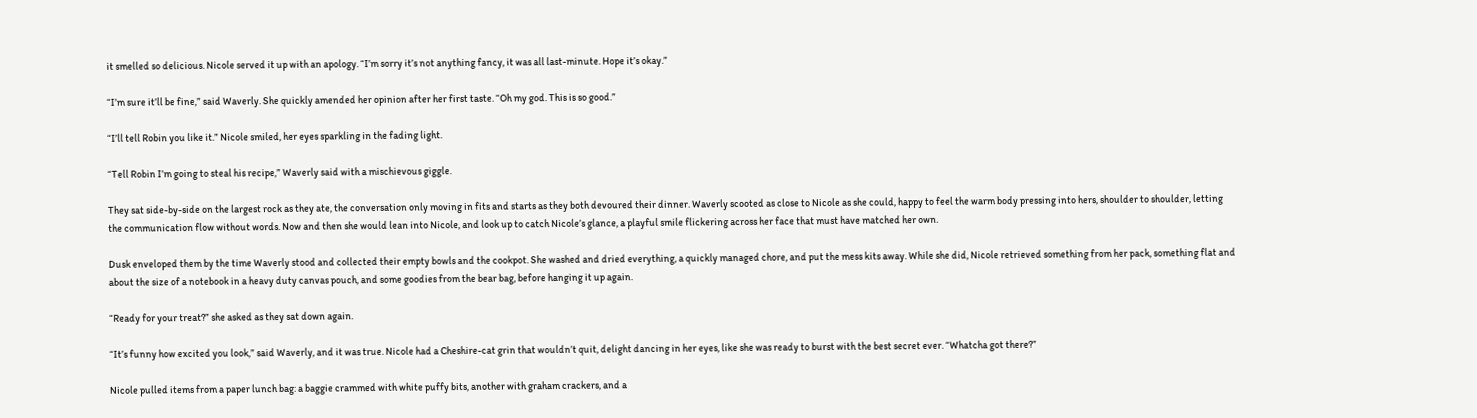it smelled so delicious. Nicole served it up with an apology. “I’m sorry it’s not anything fancy, it was all last-minute. Hope it’s okay.”

“I’m sure it’ll be fine,” said Waverly. She quickly amended her opinion after her first taste. “Oh my god. This is so good.”

“I’ll tell Robin you like it.” Nicole smiled, her eyes sparkling in the fading light.

“Tell Robin I’m going to steal his recipe,” Waverly said with a mischievous giggle.

They sat side-by-side on the largest rock as they ate, the conversation only moving in fits and starts as they both devoured their dinner. Waverly scooted as close to Nicole as she could, happy to feel the warm body pressing into hers, shoulder to shoulder, letting the communication flow without words. Now and then she would lean into Nicole, and look up to catch Nicole’s glance, a playful smile flickering across her face that must have matched her own.

Dusk enveloped them by the time Waverly stood and collected their empty bowls and the cookpot. She washed and dried everything, a quickly managed chore, and put the mess kits away. While she did, Nicole retrieved something from her pack, something flat and about the size of a notebook in a heavy duty canvas pouch, and some goodies from the bear bag, before hanging it up again.

“Ready for your treat?” she asked as they sat down again.

“It’s funny how excited you look,” said Waverly, and it was true. Nicole had a Cheshire-cat grin that wouldn’t quit, delight dancing in her eyes, like she was ready to burst with the best secret ever. “Whatcha got there?”

Nicole pulled items from a paper lunch bag: a baggie crammed with white puffy bits, another with graham crackers, and a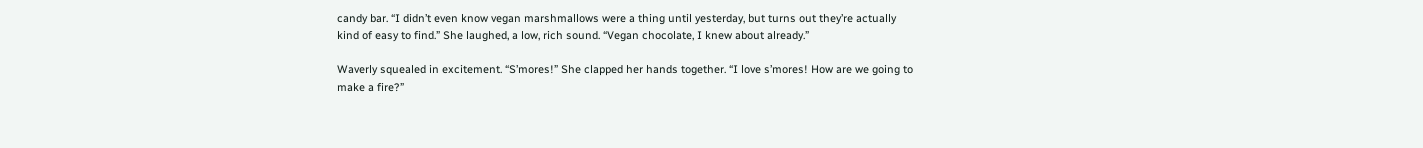candy bar. “I didn’t even know vegan marshmallows were a thing until yesterday, but turns out they’re actually kind of easy to find.” She laughed, a low, rich sound. “Vegan chocolate, I knew about already.”

Waverly squealed in excitement. “S’mores!” She clapped her hands together. “I love s’mores! How are we going to make a fire?”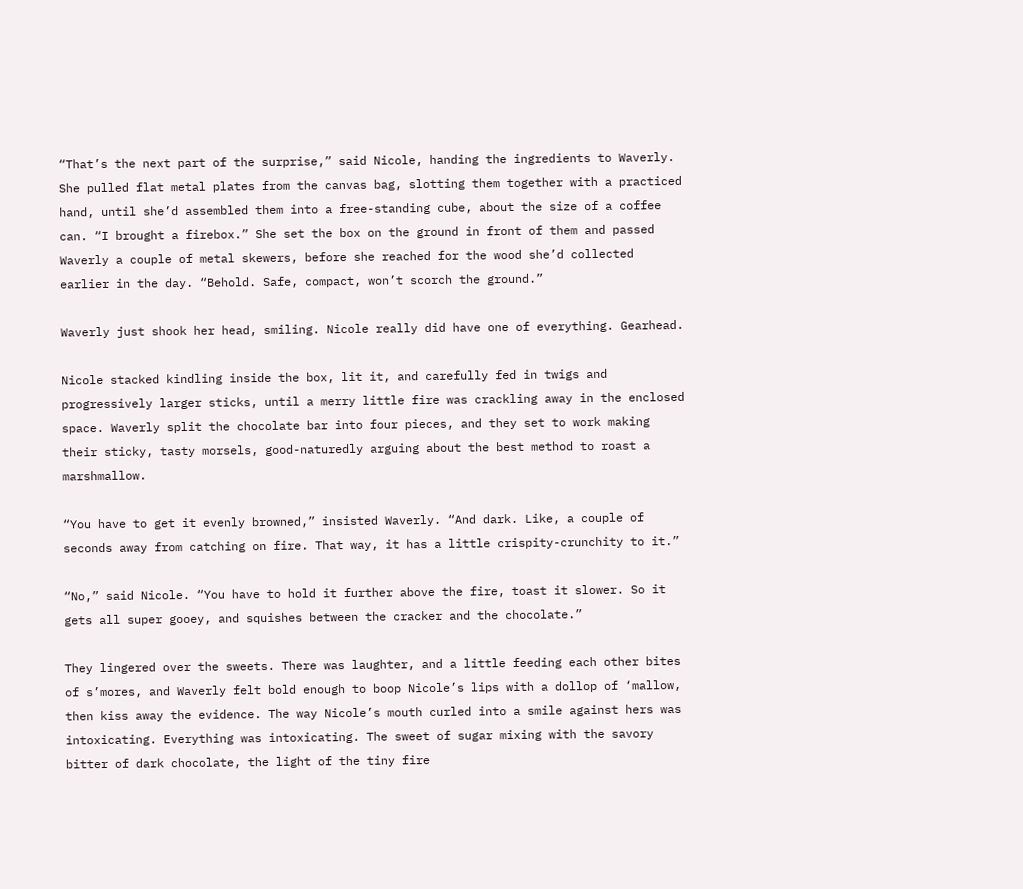“That’s the next part of the surprise,” said Nicole, handing the ingredients to Waverly. She pulled flat metal plates from the canvas bag, slotting them together with a practiced hand, until she’d assembled them into a free-standing cube, about the size of a coffee can. “I brought a firebox.” She set the box on the ground in front of them and passed Waverly a couple of metal skewers, before she reached for the wood she’d collected earlier in the day. “Behold. Safe, compact, won’t scorch the ground.”

Waverly just shook her head, smiling. Nicole really did have one of everything. Gearhead.

Nicole stacked kindling inside the box, lit it, and carefully fed in twigs and progressively larger sticks, until a merry little fire was crackling away in the enclosed space. Waverly split the chocolate bar into four pieces, and they set to work making their sticky, tasty morsels, good-naturedly arguing about the best method to roast a marshmallow.

“You have to get it evenly browned,” insisted Waverly. “And dark. Like, a couple of seconds away from catching on fire. That way, it has a little crispity-crunchity to it.”

“No,” said Nicole. “You have to hold it further above the fire, toast it slower. So it gets all super gooey, and squishes between the cracker and the chocolate.”

They lingered over the sweets. There was laughter, and a little feeding each other bites of s’mores, and Waverly felt bold enough to boop Nicole’s lips with a dollop of ‘mallow, then kiss away the evidence. The way Nicole’s mouth curled into a smile against hers was intoxicating. Everything was intoxicating. The sweet of sugar mixing with the savory bitter of dark chocolate, the light of the tiny fire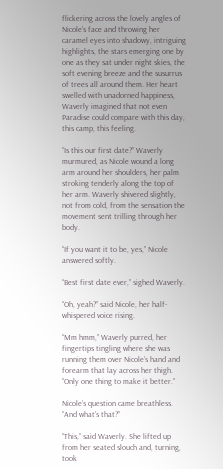flickering across the lovely angles of Nicole’s face and throwing her caramel eyes into shadowy, intriguing highlights, the stars emerging one by one as they sat under night skies, the soft evening breeze and the susurrus of trees all around them. Her heart swelled with unadorned happiness, Waverly imagined that not even Paradise could compare with this day, this camp, this feeling.

“Is this our first date?” Waverly murmured, as Nicole wound a long arm around her shoulders, her palm stroking tenderly along the top of her arm. Waverly shivered slightly, not from cold, from the sensation the movement sent trilling through her body.

“If you want it to be, yes,” Nicole answered softly.

“Best first date ever,” sighed Waverly.

“Oh, yeah?” said Nicole, her half-whispered voice rising.

“Mm hmm,” Waverly purred, her fingertips tingling where she was running them over Nicole’s hand and forearm that lay across her thigh. “Only one thing to make it better.”

Nicole’s question came breathless. “And what’s that?”

“This,” said Waverly. She lifted up from her seated slouch and, turning, took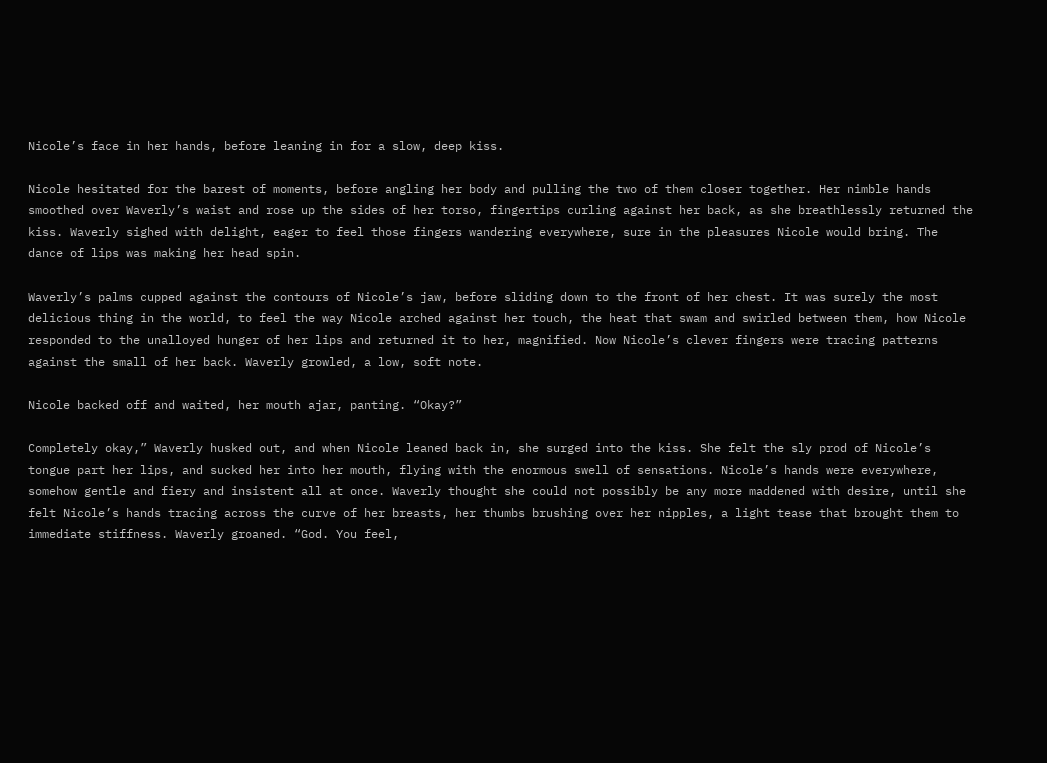Nicole’s face in her hands, before leaning in for a slow, deep kiss.

Nicole hesitated for the barest of moments, before angling her body and pulling the two of them closer together. Her nimble hands smoothed over Waverly’s waist and rose up the sides of her torso, fingertips curling against her back, as she breathlessly returned the kiss. Waverly sighed with delight, eager to feel those fingers wandering everywhere, sure in the pleasures Nicole would bring. The dance of lips was making her head spin.

Waverly’s palms cupped against the contours of Nicole’s jaw, before sliding down to the front of her chest. It was surely the most delicious thing in the world, to feel the way Nicole arched against her touch, the heat that swam and swirled between them, how Nicole responded to the unalloyed hunger of her lips and returned it to her, magnified. Now Nicole’s clever fingers were tracing patterns against the small of her back. Waverly growled, a low, soft note.

Nicole backed off and waited, her mouth ajar, panting. “Okay?”

Completely okay,” Waverly husked out, and when Nicole leaned back in, she surged into the kiss. She felt the sly prod of Nicole’s tongue part her lips, and sucked her into her mouth, flying with the enormous swell of sensations. Nicole’s hands were everywhere, somehow gentle and fiery and insistent all at once. Waverly thought she could not possibly be any more maddened with desire, until she felt Nicole’s hands tracing across the curve of her breasts, her thumbs brushing over her nipples, a light tease that brought them to immediate stiffness. Waverly groaned. “God. You feel,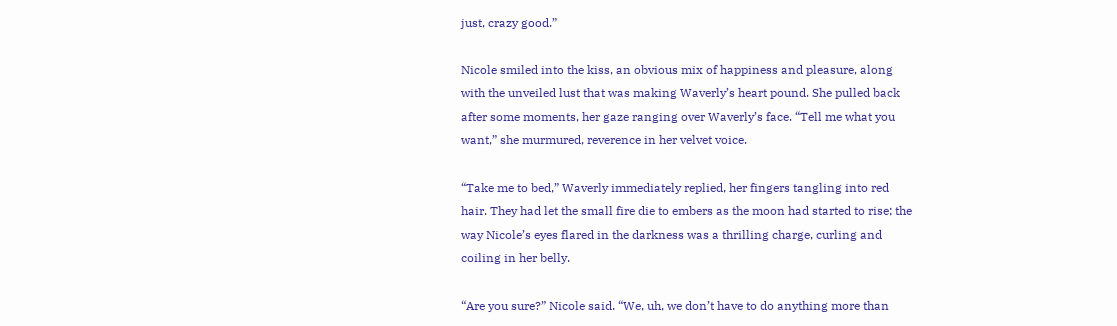just, crazy good.”

Nicole smiled into the kiss, an obvious mix of happiness and pleasure, along with the unveiled lust that was making Waverly’s heart pound. She pulled back after some moments, her gaze ranging over Waverly’s face. “Tell me what you want,” she murmured, reverence in her velvet voice.

“Take me to bed,” Waverly immediately replied, her fingers tangling into red hair. They had let the small fire die to embers as the moon had started to rise; the way Nicole’s eyes flared in the darkness was a thrilling charge, curling and coiling in her belly.

“Are you sure?” Nicole said. “We, uh, we don’t have to do anything more than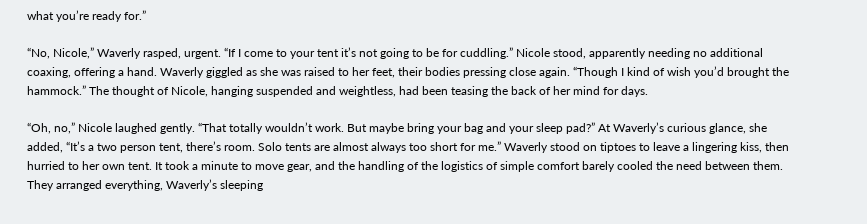what you’re ready for.”

“No, Nicole,” Waverly rasped, urgent. “If I come to your tent it’s not going to be for cuddling.” Nicole stood, apparently needing no additional coaxing, offering a hand. Waverly giggled as she was raised to her feet, their bodies pressing close again. “Though I kind of wish you’d brought the hammock.” The thought of Nicole, hanging suspended and weightless, had been teasing the back of her mind for days.

“Oh, no,” Nicole laughed gently. “That totally wouldn’t work. But maybe bring your bag and your sleep pad?” At Waverly’s curious glance, she added, “It’s a two person tent, there’s room. Solo tents are almost always too short for me.” Waverly stood on tiptoes to leave a lingering kiss, then hurried to her own tent. It took a minute to move gear, and the handling of the logistics of simple comfort barely cooled the need between them. They arranged everything, Waverly’s sleeping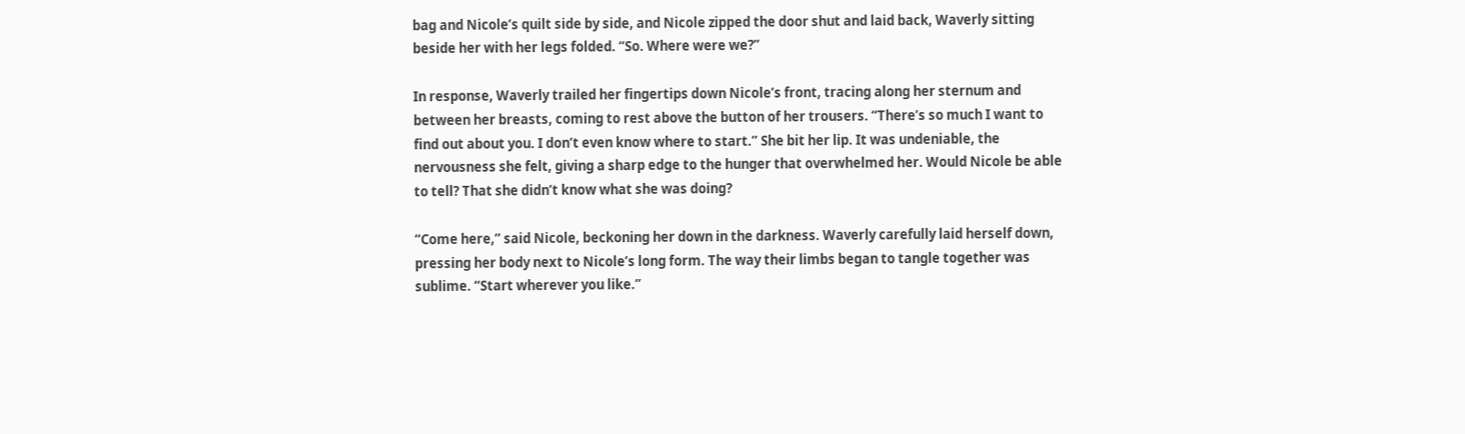bag and Nicole’s quilt side by side, and Nicole zipped the door shut and laid back, Waverly sitting beside her with her legs folded. “So. Where were we?”

In response, Waverly trailed her fingertips down Nicole’s front, tracing along her sternum and between her breasts, coming to rest above the button of her trousers. “There’s so much I want to find out about you. I don’t even know where to start.” She bit her lip. It was undeniable, the nervousness she felt, giving a sharp edge to the hunger that overwhelmed her. Would Nicole be able to tell? That she didn’t know what she was doing?

“Come here,” said Nicole, beckoning her down in the darkness. Waverly carefully laid herself down, pressing her body next to Nicole’s long form. The way their limbs began to tangle together was sublime. “Start wherever you like.”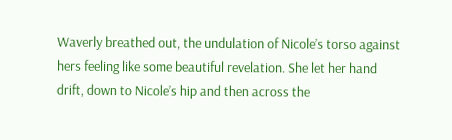Waverly breathed out, the undulation of Nicole’s torso against hers feeling like some beautiful revelation. She let her hand drift, down to Nicole’s hip and then across the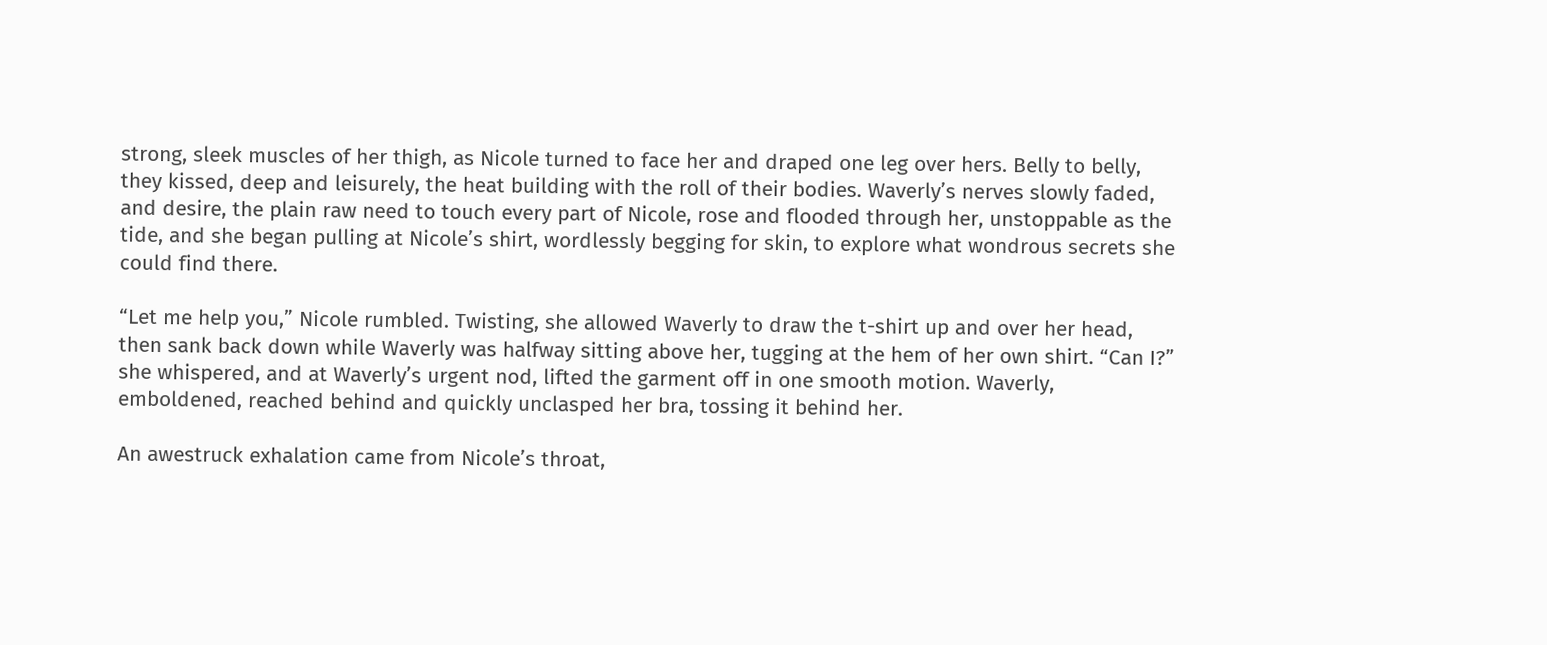strong, sleek muscles of her thigh, as Nicole turned to face her and draped one leg over hers. Belly to belly, they kissed, deep and leisurely, the heat building with the roll of their bodies. Waverly’s nerves slowly faded, and desire, the plain raw need to touch every part of Nicole, rose and flooded through her, unstoppable as the tide, and she began pulling at Nicole’s shirt, wordlessly begging for skin, to explore what wondrous secrets she could find there.

“Let me help you,” Nicole rumbled. Twisting, she allowed Waverly to draw the t-shirt up and over her head, then sank back down while Waverly was halfway sitting above her, tugging at the hem of her own shirt. “Can I?” she whispered, and at Waverly’s urgent nod, lifted the garment off in one smooth motion. Waverly, emboldened, reached behind and quickly unclasped her bra, tossing it behind her.

An awestruck exhalation came from Nicole’s throat,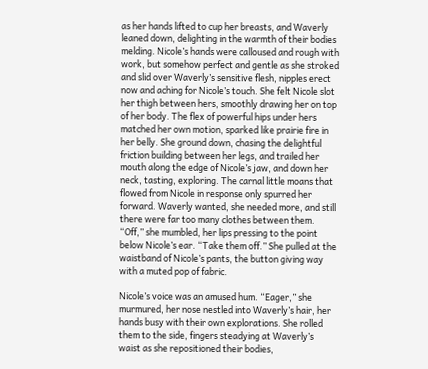as her hands lifted to cup her breasts, and Waverly leaned down, delighting in the warmth of their bodies melding. Nicole’s hands were calloused and rough with work, but somehow perfect and gentle as she stroked and slid over Waverly’s sensitive flesh, nipples erect now and aching for Nicole’s touch. She felt Nicole slot her thigh between hers, smoothly drawing her on top of her body. The flex of powerful hips under hers matched her own motion, sparked like prairie fire in her belly. She ground down, chasing the delightful friction building between her legs, and trailed her mouth along the edge of Nicole’s jaw, and down her neck, tasting, exploring. The carnal little moans that flowed from Nicole in response only spurred her forward. Waverly wanted, she needed more, and still there were far too many clothes between them. “Off,” she mumbled, her lips pressing to the point below Nicole’s ear. “Take them off.” She pulled at the waistband of Nicole’s pants, the button giving way with a muted pop of fabric.

Nicole’s voice was an amused hum. “Eager,” she murmured, her nose nestled into Waverly’s hair, her hands busy with their own explorations. She rolled them to the side, fingers steadying at Waverly’s waist as she repositioned their bodies,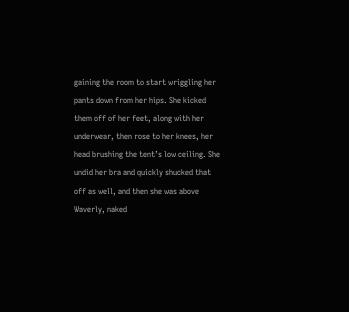gaining the room to start wriggling her pants down from her hips. She kicked them off of her feet, along with her underwear, then rose to her knees, her head brushing the tent’s low ceiling. She undid her bra and quickly shucked that off as well, and then she was above Waverly, naked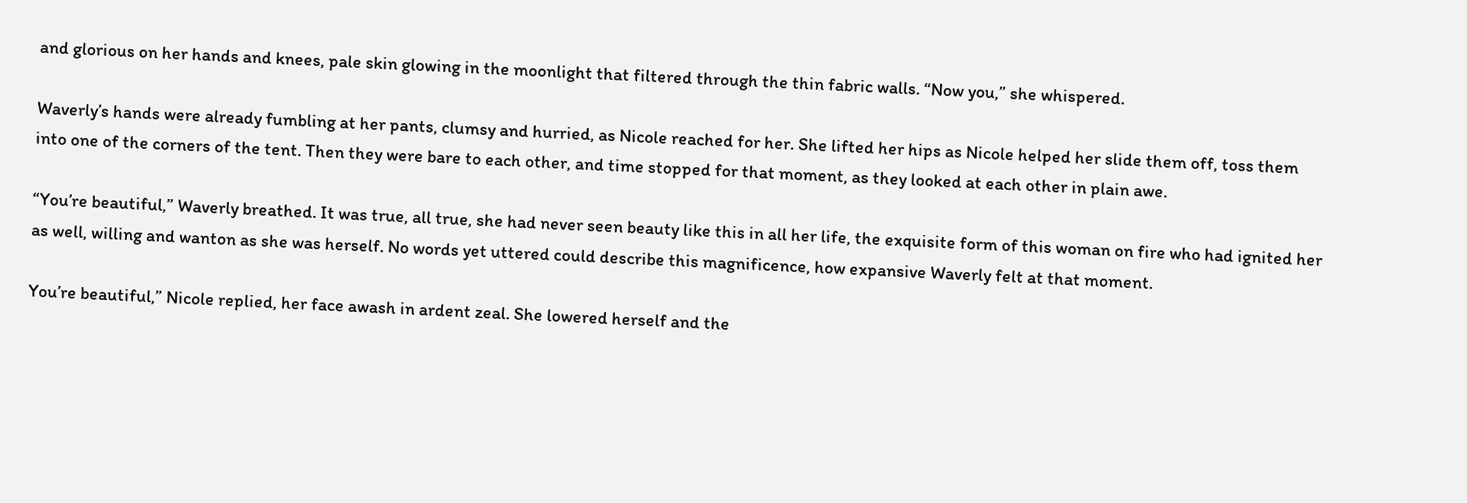and glorious on her hands and knees, pale skin glowing in the moonlight that filtered through the thin fabric walls. “Now you,” she whispered.

Waverly’s hands were already fumbling at her pants, clumsy and hurried, as Nicole reached for her. She lifted her hips as Nicole helped her slide them off, toss them into one of the corners of the tent. Then they were bare to each other, and time stopped for that moment, as they looked at each other in plain awe.

“You’re beautiful,” Waverly breathed. It was true, all true, she had never seen beauty like this in all her life, the exquisite form of this woman on fire who had ignited her as well, willing and wanton as she was herself. No words yet uttered could describe this magnificence, how expansive Waverly felt at that moment.

You’re beautiful,” Nicole replied, her face awash in ardent zeal. She lowered herself and the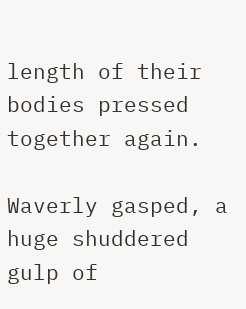length of their bodies pressed together again.

Waverly gasped, a huge shuddered gulp of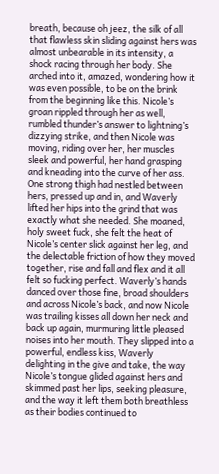breath, because oh jeez, the silk of all that flawless skin sliding against hers was almost unbearable in its intensity, a shock racing through her body. She arched into it, amazed, wondering how it was even possible, to be on the brink from the beginning like this. Nicole’s groan rippled through her as well, rumbled thunder’s answer to lightning’s dizzying strike, and then Nicole was moving, riding over her, her muscles sleek and powerful, her hand grasping and kneading into the curve of her ass. One strong thigh had nestled between hers, pressed up and in, and Waverly lifted her hips into the grind that was exactly what she needed. She moaned, holy sweet fuck, she felt the heat of Nicole’s center slick against her leg, and the delectable friction of how they moved together, rise and fall and flex and it all felt so fucking perfect. Waverly’s hands danced over those fine, broad shoulders and across Nicole’s back, and now Nicole was trailing kisses all down her neck and back up again, murmuring little pleased noises into her mouth. They slipped into a powerful, endless kiss, Waverly delighting in the give and take, the way Nicole’s tongue glided against hers and skimmed past her lips, seeking pleasure, and the way it left them both breathless as their bodies continued to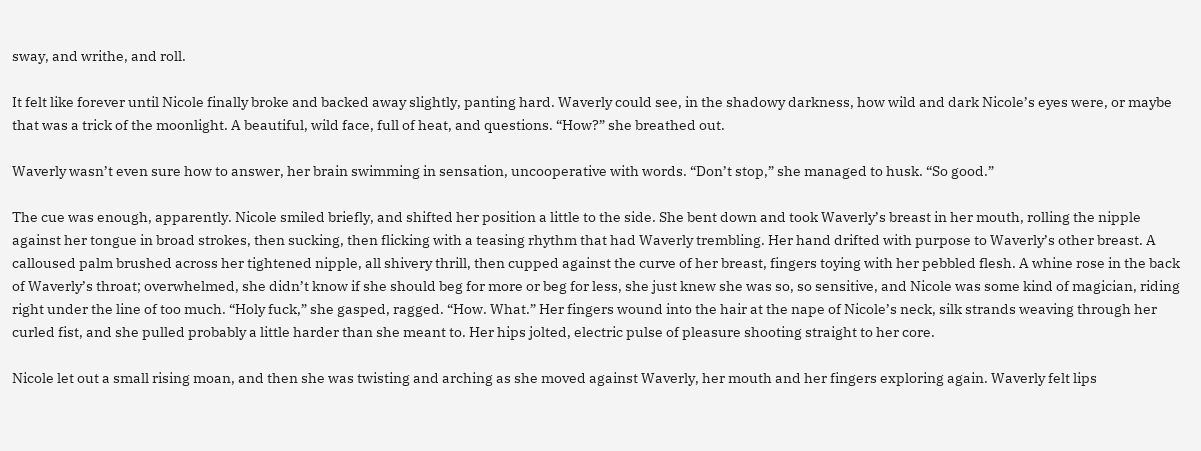sway, and writhe, and roll.

It felt like forever until Nicole finally broke and backed away slightly, panting hard. Waverly could see, in the shadowy darkness, how wild and dark Nicole’s eyes were, or maybe that was a trick of the moonlight. A beautiful, wild face, full of heat, and questions. “How?” she breathed out.

Waverly wasn’t even sure how to answer, her brain swimming in sensation, uncooperative with words. “Don’t stop,” she managed to husk. “So good.”

The cue was enough, apparently. Nicole smiled briefly, and shifted her position a little to the side. She bent down and took Waverly’s breast in her mouth, rolling the nipple against her tongue in broad strokes, then sucking, then flicking with a teasing rhythm that had Waverly trembling. Her hand drifted with purpose to Waverly’s other breast. A calloused palm brushed across her tightened nipple, all shivery thrill, then cupped against the curve of her breast, fingers toying with her pebbled flesh. A whine rose in the back of Waverly’s throat; overwhelmed, she didn’t know if she should beg for more or beg for less, she just knew she was so, so sensitive, and Nicole was some kind of magician, riding right under the line of too much. “Holy fuck,” she gasped, ragged. “How. What.” Her fingers wound into the hair at the nape of Nicole’s neck, silk strands weaving through her curled fist, and she pulled probably a little harder than she meant to. Her hips jolted, electric pulse of pleasure shooting straight to her core.

Nicole let out a small rising moan, and then she was twisting and arching as she moved against Waverly, her mouth and her fingers exploring again. Waverly felt lips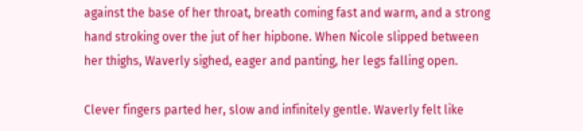against the base of her throat, breath coming fast and warm, and a strong hand stroking over the jut of her hipbone. When Nicole slipped between her thighs, Waverly sighed, eager and panting, her legs falling open.

Clever fingers parted her, slow and infinitely gentle. Waverly felt like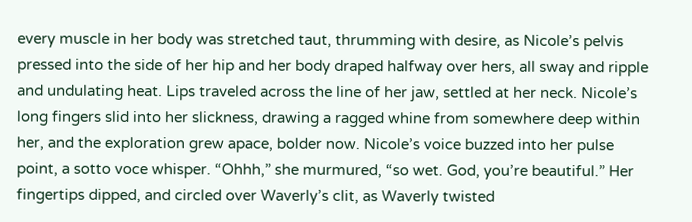every muscle in her body was stretched taut, thrumming with desire, as Nicole’s pelvis pressed into the side of her hip and her body draped halfway over hers, all sway and ripple and undulating heat. Lips traveled across the line of her jaw, settled at her neck. Nicole’s long fingers slid into her slickness, drawing a ragged whine from somewhere deep within her, and the exploration grew apace, bolder now. Nicole’s voice buzzed into her pulse point, a sotto voce whisper. “Ohhh,” she murmured, “so wet. God, you’re beautiful.” Her fingertips dipped, and circled over Waverly’s clit, as Waverly twisted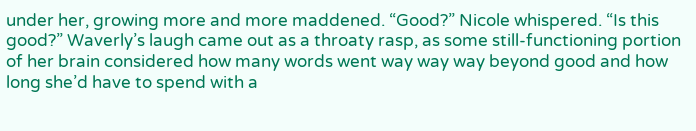under her, growing more and more maddened. “Good?” Nicole whispered. “Is this good?” Waverly’s laugh came out as a throaty rasp, as some still-functioning portion of her brain considered how many words went way way way beyond good and how long she’d have to spend with a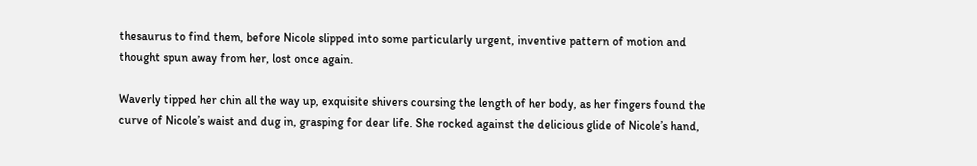thesaurus to find them, before Nicole slipped into some particularly urgent, inventive pattern of motion and thought spun away from her, lost once again.

Waverly tipped her chin all the way up, exquisite shivers coursing the length of her body, as her fingers found the curve of Nicole’s waist and dug in, grasping for dear life. She rocked against the delicious glide of Nicole’s hand,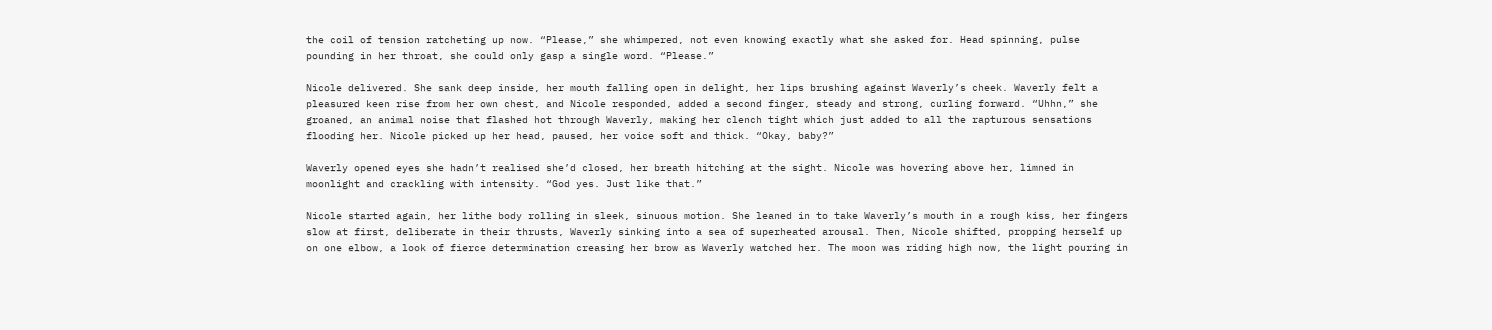the coil of tension ratcheting up now. “Please,” she whimpered, not even knowing exactly what she asked for. Head spinning, pulse pounding in her throat, she could only gasp a single word. “Please.”

Nicole delivered. She sank deep inside, her mouth falling open in delight, her lips brushing against Waverly’s cheek. Waverly felt a pleasured keen rise from her own chest, and Nicole responded, added a second finger, steady and strong, curling forward. “Uhhn,” she groaned, an animal noise that flashed hot through Waverly, making her clench tight which just added to all the rapturous sensations flooding her. Nicole picked up her head, paused, her voice soft and thick. “Okay, baby?”

Waverly opened eyes she hadn’t realised she’d closed, her breath hitching at the sight. Nicole was hovering above her, limned in moonlight and crackling with intensity. “God yes. Just like that.”

Nicole started again, her lithe body rolling in sleek, sinuous motion. She leaned in to take Waverly’s mouth in a rough kiss, her fingers slow at first, deliberate in their thrusts, Waverly sinking into a sea of superheated arousal. Then, Nicole shifted, propping herself up on one elbow, a look of fierce determination creasing her brow as Waverly watched her. The moon was riding high now, the light pouring in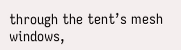through the tent’s mesh windows,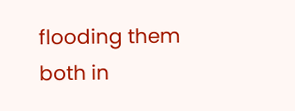flooding them both in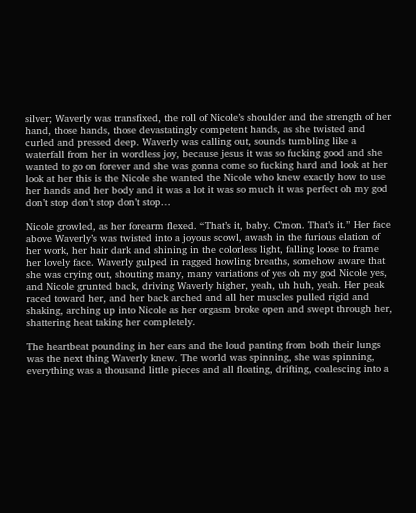silver; Waverly was transfixed, the roll of Nicole’s shoulder and the strength of her hand, those hands, those devastatingly competent hands, as she twisted and curled and pressed deep. Waverly was calling out, sounds tumbling like a waterfall from her in wordless joy, because jesus it was so fucking good and she wanted to go on forever and she was gonna come so fucking hard and look at her look at her this is the Nicole she wanted the Nicole who knew exactly how to use her hands and her body and it was a lot it was so much it was perfect oh my god don’t stop don’t stop don’t stop…

Nicole growled, as her forearm flexed. “That’s it, baby. C’mon. That’s it.” Her face above Waverly’s was twisted into a joyous scowl, awash in the furious elation of her work, her hair dark and shining in the colorless light, falling loose to frame her lovely face. Waverly gulped in ragged howling breaths, somehow aware that she was crying out, shouting many, many variations of yes oh my god Nicole yes, and Nicole grunted back, driving Waverly higher, yeah, uh huh, yeah. Her peak raced toward her, and her back arched and all her muscles pulled rigid and shaking, arching up into Nicole as her orgasm broke open and swept through her, shattering heat taking her completely.

The heartbeat pounding in her ears and the loud panting from both their lungs was the next thing Waverly knew. The world was spinning, she was spinning, everything was a thousand little pieces and all floating, drifting, coalescing into a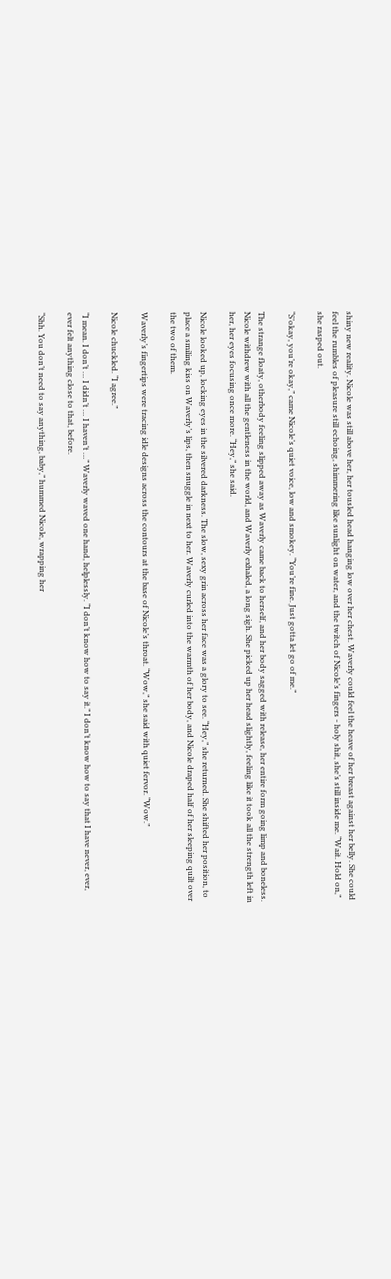shiny new reality. Nicole was still above her, her tousled head hanging low over her chest. Waverly could feel the heave of her breast against her belly. She could feel the rumbles of pleasure still echoing, shimmering like sunlight on water, and the twitch of Nicole’s fingers - holy shit, she’s still inside me. “Wait. Hold on,” she rasped out.

“S’okay, you’re okay,” came Nicole’s quiet voice, low and smokey. “You’re fine. Just gotta let go of me.”

The strange floaty, otherbody feeling slipped away as Waverly came back to herself, and her body sagged with release, her entire form going limp and boneless. Nicole withdrew with all the gentleness in the world, and Waverly exhaled, a long sigh. She picked up her head slightly, feeling like it took all the strength left in her, her eyes focusing once more. “Hey,” she said.

Nicole looked up, locking eyes in the silvered darkness. The slow, sexy grin across her face was a glory to see. “Hey,” she returned. She shifted her position, to place a smiling kiss on Waverly’s lips, then snuggle in next to her. Waverly curled into the warmth of her body, and Nicole draped half of her sleeping quilt over the two of them.

Waverly’s fingertips were tracing idle designs across the contours at the base of Nicole’s throat. “Wow,” she said with quiet fervor. “Wow.”

Nicole chuckled. “I agree.”

“I mean. I don’t … I didn’t … I haven’t …” Waverly waved one hand, helplessly. “I don’t know how to say it.” I don’t know how to say that I have never, ever, ever felt anything close to that, before.

“Shh. You don’t need to say anything, baby,” hummed Nicole, wrapping her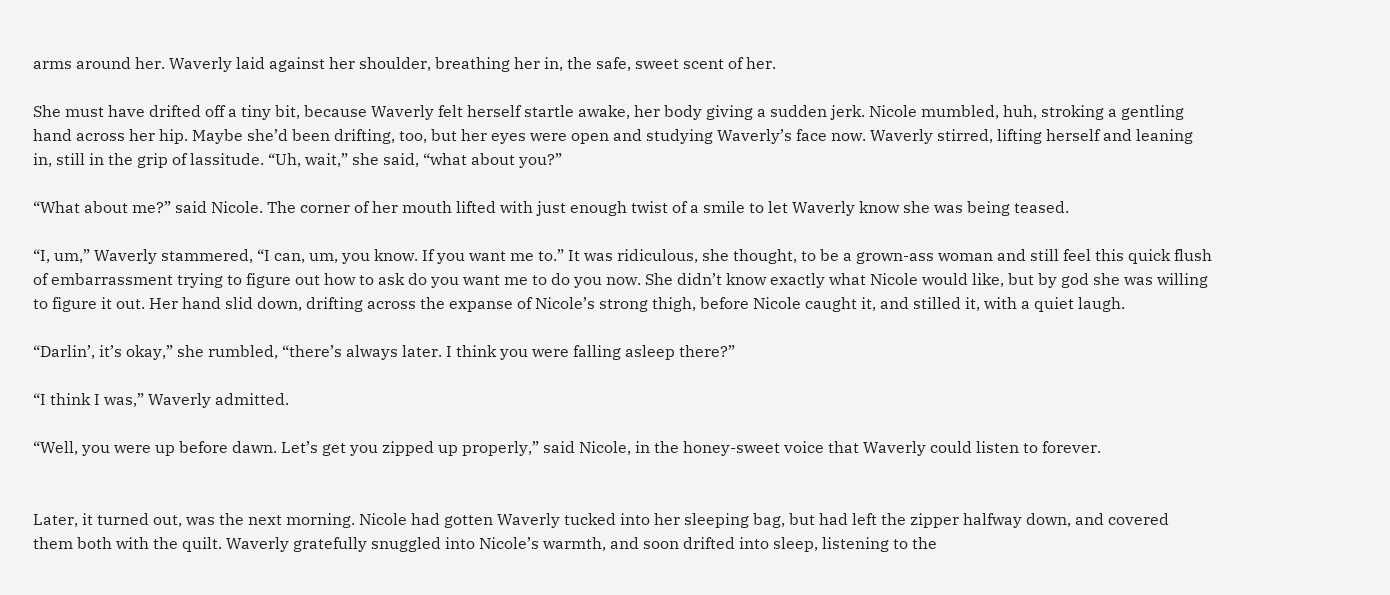arms around her. Waverly laid against her shoulder, breathing her in, the safe, sweet scent of her.

She must have drifted off a tiny bit, because Waverly felt herself startle awake, her body giving a sudden jerk. Nicole mumbled, huh, stroking a gentling hand across her hip. Maybe she’d been drifting, too, but her eyes were open and studying Waverly’s face now. Waverly stirred, lifting herself and leaning in, still in the grip of lassitude. “Uh, wait,” she said, “what about you?”

“What about me?” said Nicole. The corner of her mouth lifted with just enough twist of a smile to let Waverly know she was being teased.

“I, um,” Waverly stammered, “I can, um, you know. If you want me to.” It was ridiculous, she thought, to be a grown-ass woman and still feel this quick flush of embarrassment trying to figure out how to ask do you want me to do you now. She didn’t know exactly what Nicole would like, but by god she was willing to figure it out. Her hand slid down, drifting across the expanse of Nicole’s strong thigh, before Nicole caught it, and stilled it, with a quiet laugh.

“Darlin’, it’s okay,” she rumbled, “there’s always later. I think you were falling asleep there?”

“I think I was,” Waverly admitted.

“Well, you were up before dawn. Let’s get you zipped up properly,” said Nicole, in the honey-sweet voice that Waverly could listen to forever.


Later, it turned out, was the next morning. Nicole had gotten Waverly tucked into her sleeping bag, but had left the zipper halfway down, and covered them both with the quilt. Waverly gratefully snuggled into Nicole’s warmth, and soon drifted into sleep, listening to the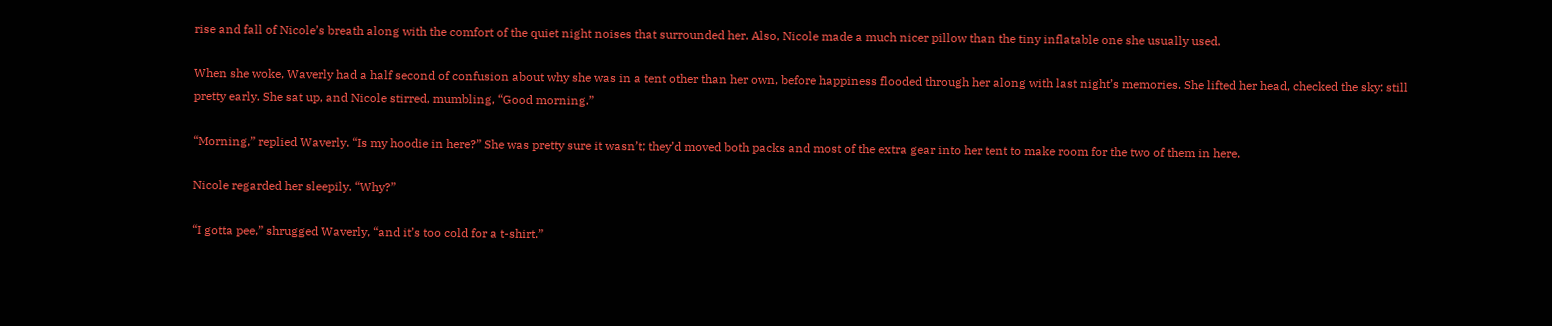rise and fall of Nicole’s breath along with the comfort of the quiet night noises that surrounded her. Also, Nicole made a much nicer pillow than the tiny inflatable one she usually used.

When she woke, Waverly had a half second of confusion about why she was in a tent other than her own, before happiness flooded through her along with last night’s memories. She lifted her head, checked the sky: still pretty early. She sat up, and Nicole stirred, mumbling, “Good morning.”

“Morning,” replied Waverly. “Is my hoodie in here?” She was pretty sure it wasn’t; they’d moved both packs and most of the extra gear into her tent to make room for the two of them in here.

Nicole regarded her sleepily. “Why?”

“I gotta pee,” shrugged Waverly, “and it’s too cold for a t-shirt.”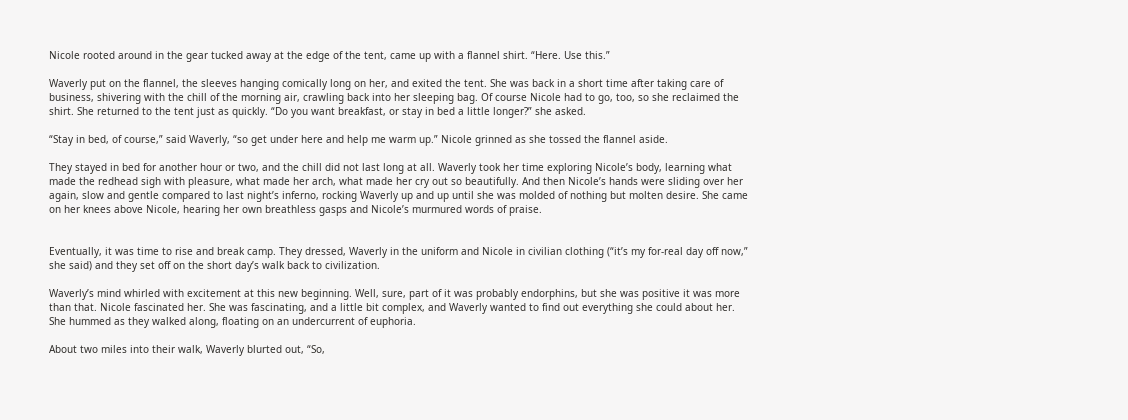Nicole rooted around in the gear tucked away at the edge of the tent, came up with a flannel shirt. “Here. Use this.”

Waverly put on the flannel, the sleeves hanging comically long on her, and exited the tent. She was back in a short time after taking care of business, shivering with the chill of the morning air, crawling back into her sleeping bag. Of course Nicole had to go, too, so she reclaimed the shirt. She returned to the tent just as quickly. “Do you want breakfast, or stay in bed a little longer?” she asked.

“Stay in bed, of course,” said Waverly, “so get under here and help me warm up.” Nicole grinned as she tossed the flannel aside.

They stayed in bed for another hour or two, and the chill did not last long at all. Waverly took her time exploring Nicole’s body, learning what made the redhead sigh with pleasure, what made her arch, what made her cry out so beautifully. And then Nicole’s hands were sliding over her again, slow and gentle compared to last night’s inferno, rocking Waverly up and up until she was molded of nothing but molten desire. She came on her knees above Nicole, hearing her own breathless gasps and Nicole’s murmured words of praise.


Eventually, it was time to rise and break camp. They dressed, Waverly in the uniform and Nicole in civilian clothing (“it’s my for-real day off now,” she said) and they set off on the short day’s walk back to civilization.

Waverly’s mind whirled with excitement at this new beginning. Well, sure, part of it was probably endorphins, but she was positive it was more than that. Nicole fascinated her. She was fascinating, and a little bit complex, and Waverly wanted to find out everything she could about her. She hummed as they walked along, floating on an undercurrent of euphoria.

About two miles into their walk, Waverly blurted out, “So,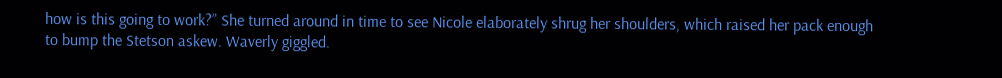how is this going to work?” She turned around in time to see Nicole elaborately shrug her shoulders, which raised her pack enough to bump the Stetson askew. Waverly giggled.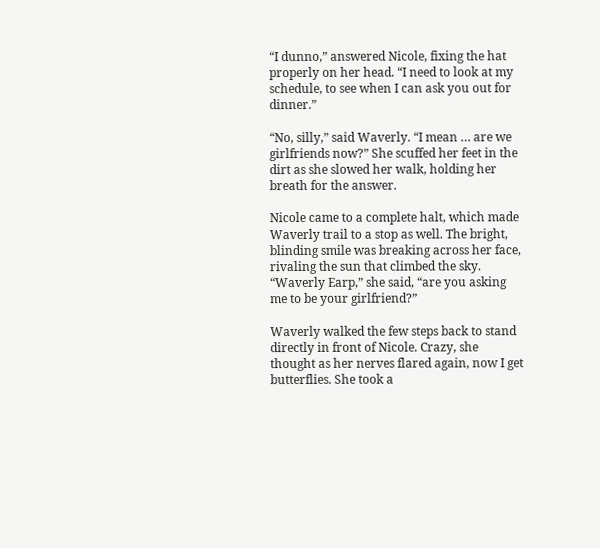“I dunno,” answered Nicole, fixing the hat properly on her head. “I need to look at my schedule, to see when I can ask you out for dinner.”

“No, silly,” said Waverly. “I mean … are we girlfriends now?” She scuffed her feet in the dirt as she slowed her walk, holding her breath for the answer.

Nicole came to a complete halt, which made Waverly trail to a stop as well. The bright, blinding smile was breaking across her face, rivaling the sun that climbed the sky. “Waverly Earp,” she said, “are you asking me to be your girlfriend?”

Waverly walked the few steps back to stand directly in front of Nicole. Crazy, she thought as her nerves flared again, now I get butterflies. She took a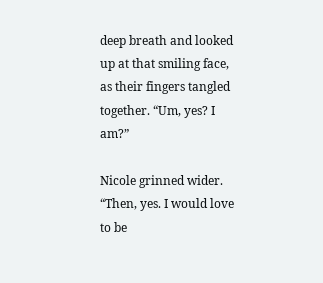deep breath and looked up at that smiling face, as their fingers tangled together. “Um, yes? I am?”

Nicole grinned wider. “Then, yes. I would love to be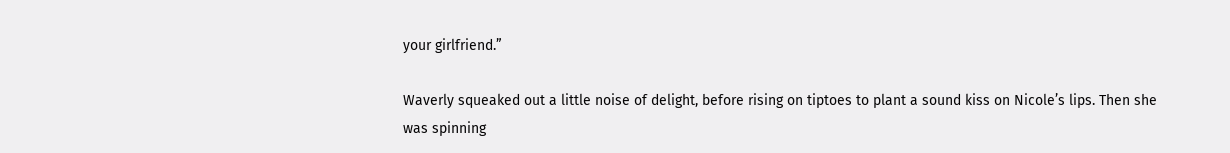your girlfriend.”

Waverly squeaked out a little noise of delight, before rising on tiptoes to plant a sound kiss on Nicole’s lips. Then she was spinning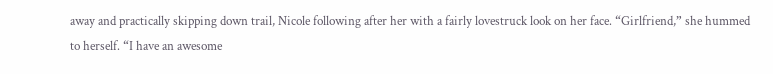away and practically skipping down trail, Nicole following after her with a fairly lovestruck look on her face. “Girlfriend,” she hummed to herself. “I have an awesome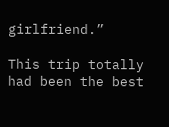girlfriend.”

This trip totally had been the best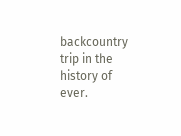backcountry trip in the history of ever.